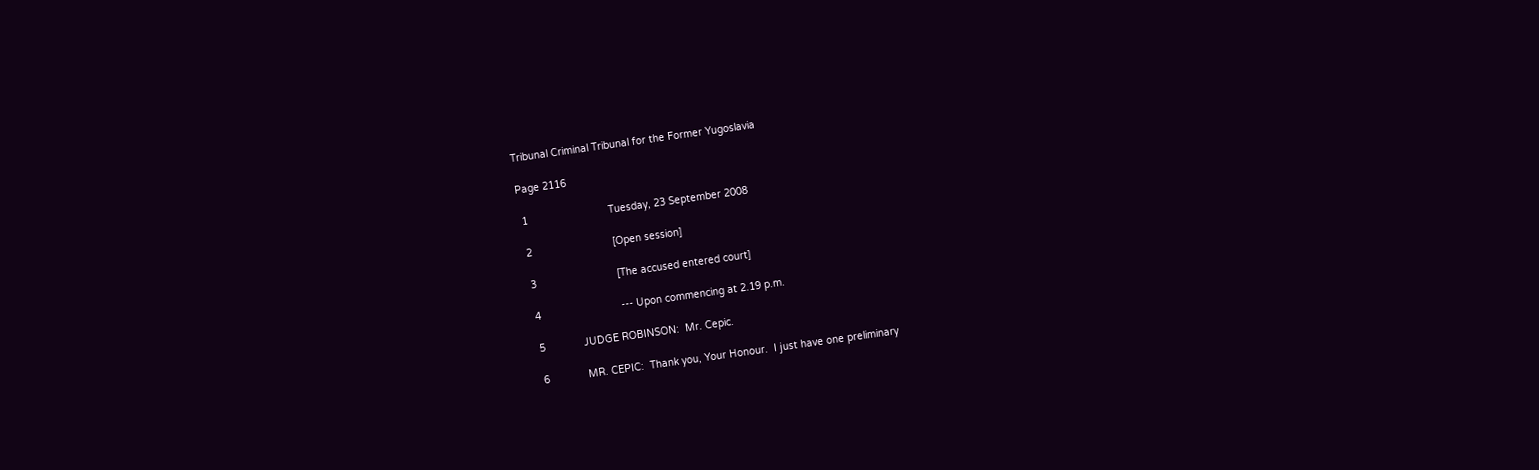Tribunal Criminal Tribunal for the Former Yugoslavia

Page 2116

 1                           Tuesday, 23 September 2008

 2                           [Open session]

 3                           [The accused entered court]

 4                           --- Upon commencing at 2.19 p.m.

 5             JUDGE ROBINSON:  Mr. Cepic.

 6             MR. CEPIC:  Thank you, Your Honour.  I just have one preliminary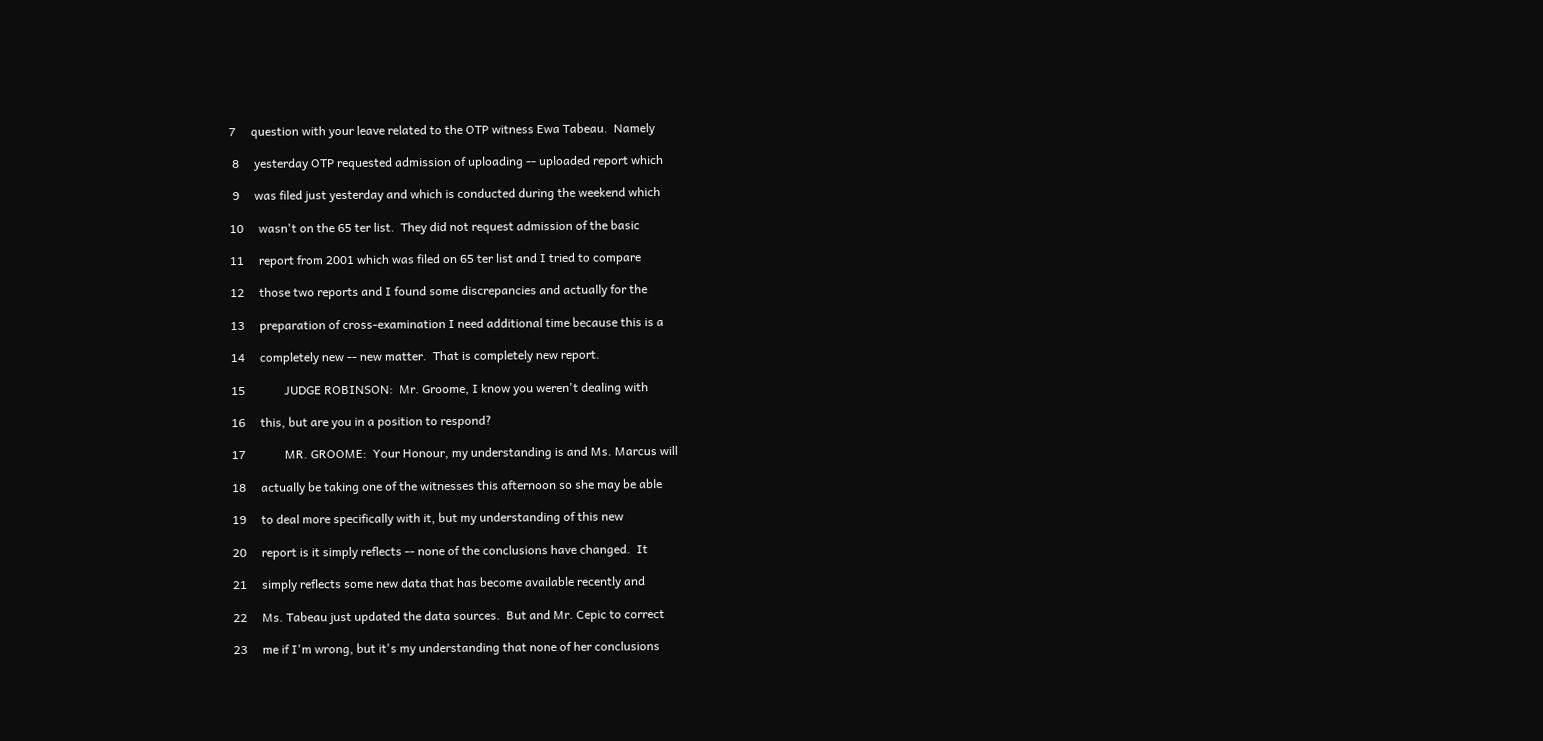7     question with your leave related to the OTP witness Ewa Tabeau.  Namely

 8     yesterday OTP requested admission of uploading -- uploaded report which

 9     was filed just yesterday and which is conducted during the weekend which

10     wasn't on the 65 ter list.  They did not request admission of the basic

11     report from 2001 which was filed on 65 ter list and I tried to compare

12     those two reports and I found some discrepancies and actually for the

13     preparation of cross-examination I need additional time because this is a

14     completely new -- new matter.  That is completely new report.

15             JUDGE ROBINSON:  Mr. Groome, I know you weren't dealing with

16     this, but are you in a position to respond?

17             MR. GROOME:  Your Honour, my understanding is and Ms. Marcus will

18     actually be taking one of the witnesses this afternoon so she may be able

19     to deal more specifically with it, but my understanding of this new

20     report is it simply reflects -- none of the conclusions have changed.  It

21     simply reflects some new data that has become available recently and

22     Ms. Tabeau just updated the data sources.  But and Mr. Cepic to correct

23     me if I'm wrong, but it's my understanding that none of her conclusions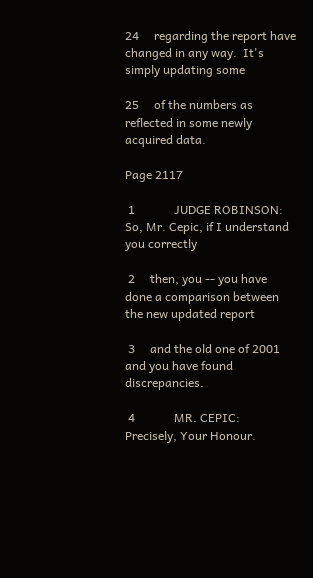24     regarding the report have changed in any way.  It's simply updating some

25     of the numbers as reflected in some newly acquired data.

Page 2117

 1             JUDGE ROBINSON:  So, Mr. Cepic, if I understand you correctly

 2     then, you -- you have done a comparison between the new updated report

 3     and the old one of 2001 and you have found discrepancies.

 4             MR. CEPIC:  Precisely, Your Honour.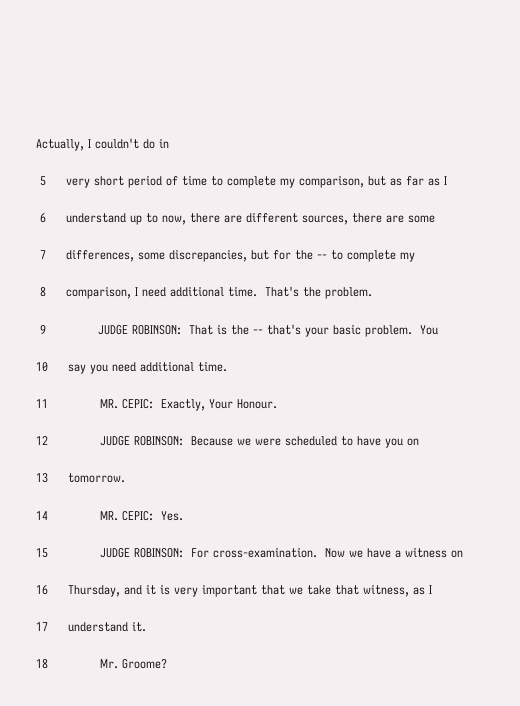Actually, I couldn't do in

 5     very short period of time to complete my comparison, but as far as I

 6     understand up to now, there are different sources, there are some

 7     differences, some discrepancies, but for the -- to complete my

 8     comparison, I need additional time.  That's the problem.

 9             JUDGE ROBINSON:  That is the -- that's your basic problem.  You

10     say you need additional time.

11             MR. CEPIC:  Exactly, Your Honour.

12             JUDGE ROBINSON:  Because we were scheduled to have you on

13     tomorrow.

14             MR. CEPIC:  Yes.

15             JUDGE ROBINSON:  For cross-examination.  Now we have a witness on

16     Thursday, and it is very important that we take that witness, as I

17     understand it.

18             Mr. Groome?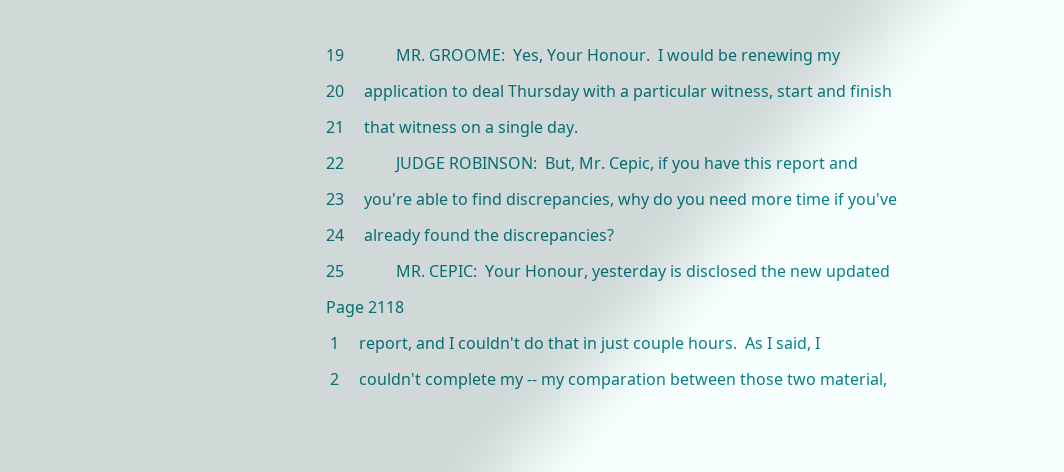19             MR. GROOME:  Yes, Your Honour.  I would be renewing my

20     application to deal Thursday with a particular witness, start and finish

21     that witness on a single day.

22             JUDGE ROBINSON:  But, Mr. Cepic, if you have this report and

23     you're able to find discrepancies, why do you need more time if you've

24     already found the discrepancies?

25             MR. CEPIC:  Your Honour, yesterday is disclosed the new updated

Page 2118

 1     report, and I couldn't do that in just couple hours.  As I said, I

 2     couldn't complete my -- my comparation between those two material,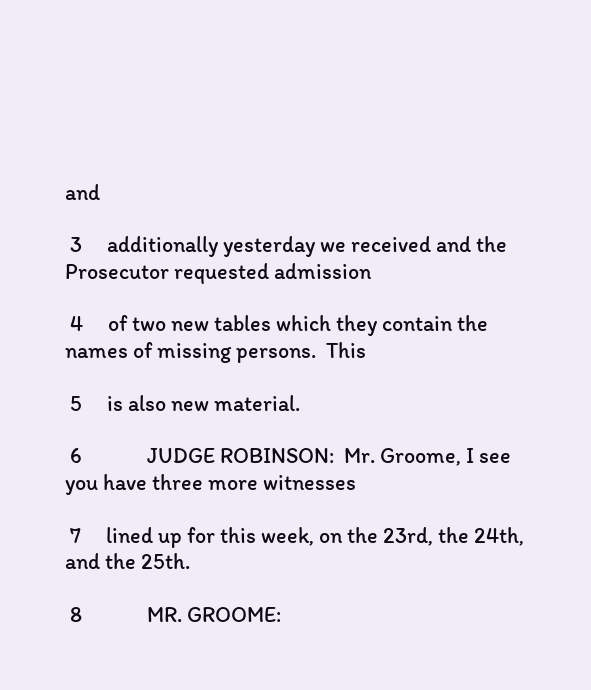and

 3     additionally yesterday we received and the Prosecutor requested admission

 4     of two new tables which they contain the names of missing persons.  This

 5     is also new material.

 6             JUDGE ROBINSON:  Mr. Groome, I see you have three more witnesses

 7     lined up for this week, on the 23rd, the 24th, and the 25th.

 8             MR. GROOME: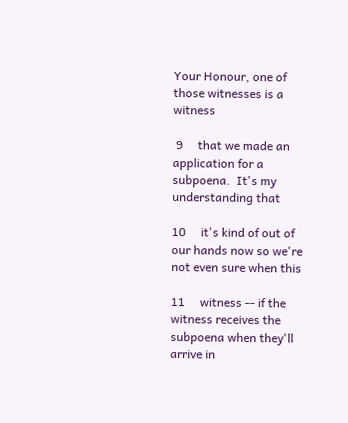Your Honour, one of those witnesses is a witness

 9     that we made an application for a subpoena.  It's my understanding that

10     it's kind of out of our hands now so we're not even sure when this

11     witness -- if the witness receives the subpoena when they'll arrive in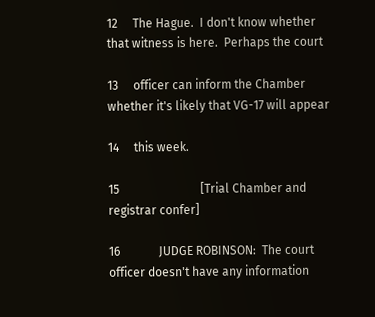12     The Hague.  I don't know whether that witness is here.  Perhaps the court

13     officer can inform the Chamber whether it's likely that VG-17 will appear

14     this week.

15                           [Trial Chamber and registrar confer]

16             JUDGE ROBINSON:  The court officer doesn't have any information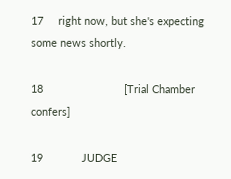17     right now, but she's expecting some news shortly.

18                           [Trial Chamber confers]

19             JUDGE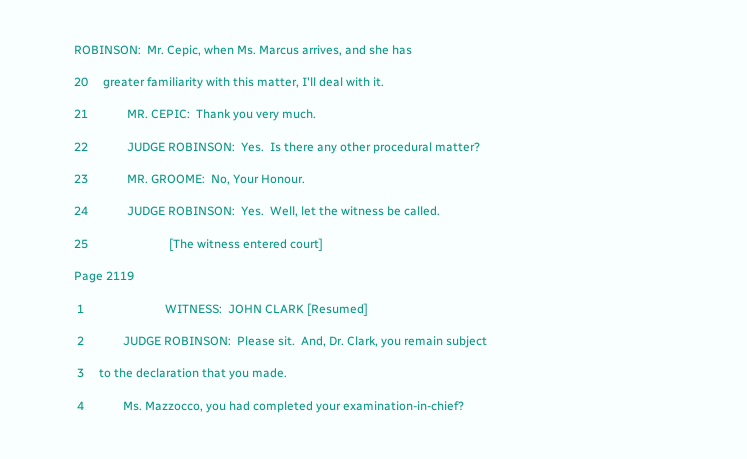ROBINSON:  Mr. Cepic, when Ms. Marcus arrives, and she has

20     greater familiarity with this matter, I'll deal with it.

21             MR. CEPIC:  Thank you very much.

22             JUDGE ROBINSON:  Yes.  Is there any other procedural matter?

23             MR. GROOME:  No, Your Honour.

24             JUDGE ROBINSON:  Yes.  Well, let the witness be called.

25                           [The witness entered court]

Page 2119

 1                           WITNESS:  JOHN CLARK [Resumed]

 2             JUDGE ROBINSON:  Please sit.  And, Dr. Clark, you remain subject

 3     to the declaration that you made.

 4             Ms. Mazzocco, you had completed your examination-in-chief?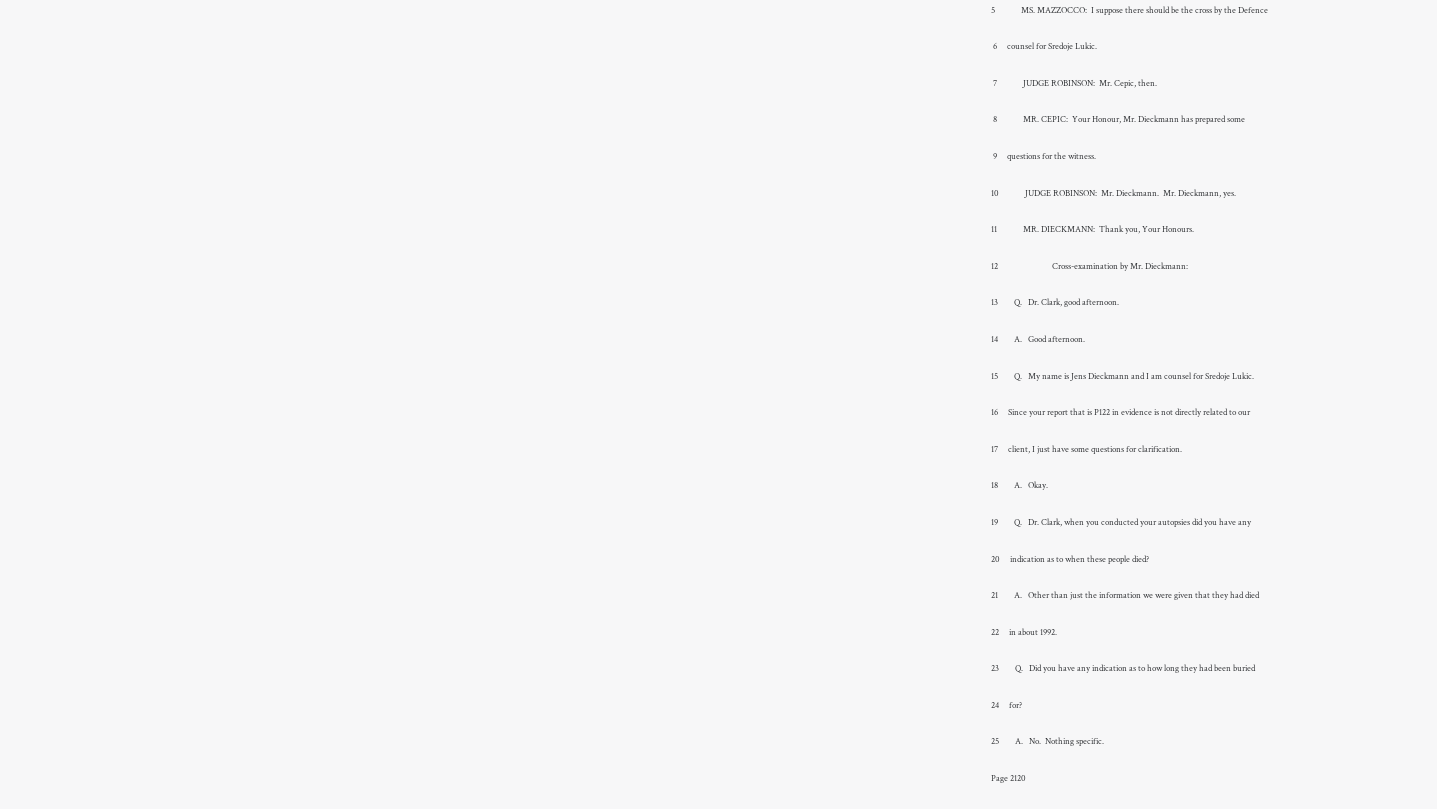5             MS. MAZZOCCO:  I suppose there should be the cross by the Defence

 6     counsel for Sredoje Lukic.

 7             JUDGE ROBINSON:  Mr. Cepic, then.

 8             MR. CEPIC:  Your Honour, Mr. Dieckmann has prepared some

 9     questions for the witness.

10             JUDGE ROBINSON:  Mr. Dieckmann.  Mr. Dieckmann, yes.

11             MR. DIECKMANN:  Thank you, Your Honours.

12                           Cross-examination by Mr. Dieckmann:

13        Q.   Dr. Clark, good afternoon.

14        A.   Good afternoon.

15        Q.   My name is Jens Dieckmann and I am counsel for Sredoje Lukic.

16     Since your report that is P122 in evidence is not directly related to our

17     client, I just have some questions for clarification.

18        A.   Okay.

19        Q.   Dr. Clark, when you conducted your autopsies did you have any

20     indication as to when these people died?

21        A.   Other than just the information we were given that they had died

22     in about 1992.

23        Q.   Did you have any indication as to how long they had been buried

24     for?

25        A.   No.  Nothing specific.

Page 2120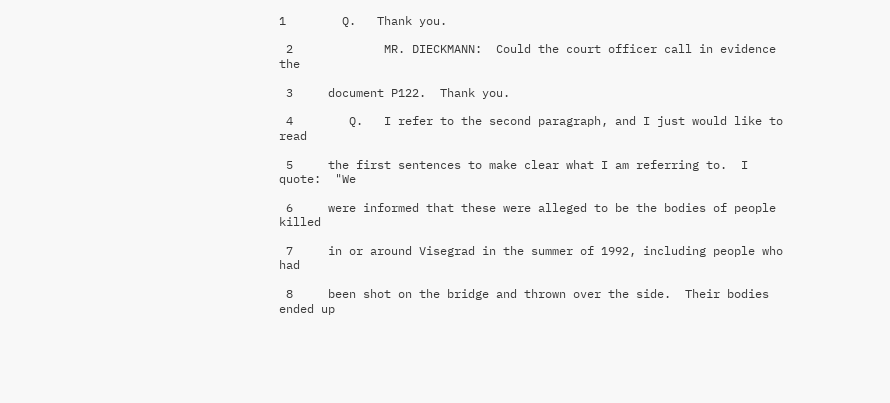1        Q.   Thank you.

 2             MR. DIECKMANN:  Could the court officer call in evidence the

 3     document P122.  Thank you.

 4        Q.   I refer to the second paragraph, and I just would like to read

 5     the first sentences to make clear what I am referring to.  I quote:  "We

 6     were informed that these were alleged to be the bodies of people killed

 7     in or around Visegrad in the summer of 1992, including people who had

 8     been shot on the bridge and thrown over the side.  Their bodies ended up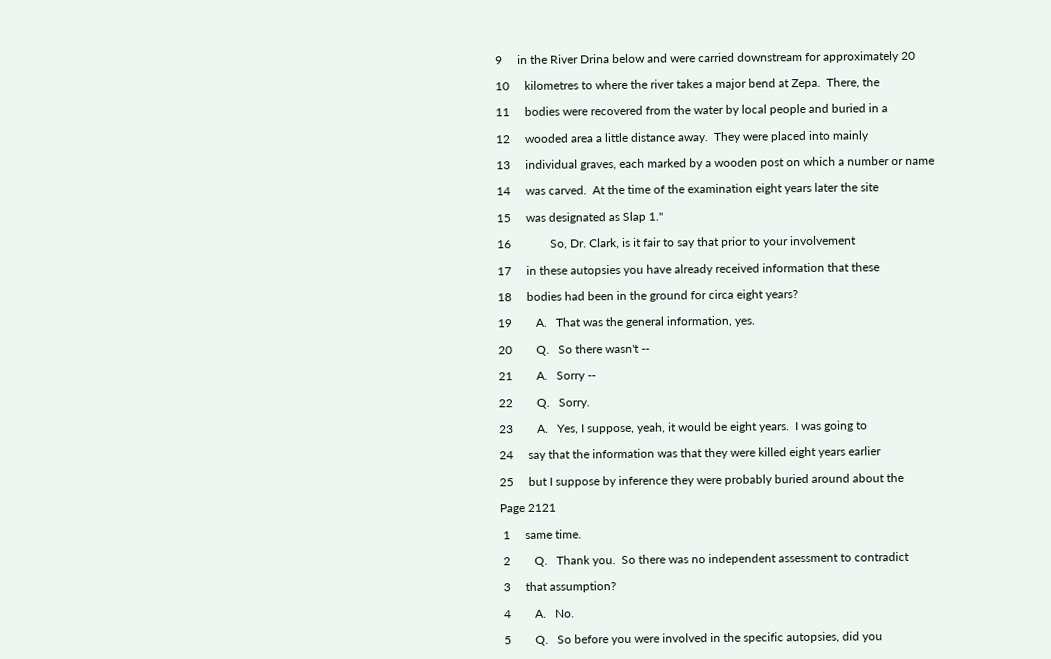9     in the River Drina below and were carried downstream for approximately 20

10     kilometres to where the river takes a major bend at Zepa.  There, the

11     bodies were recovered from the water by local people and buried in a

12     wooded area a little distance away.  They were placed into mainly

13     individual graves, each marked by a wooden post on which a number or name

14     was carved.  At the time of the examination eight years later the site

15     was designated as Slap 1."

16             So, Dr. Clark, is it fair to say that prior to your involvement

17     in these autopsies you have already received information that these

18     bodies had been in the ground for circa eight years?

19        A.   That was the general information, yes.

20        Q.   So there wasn't --

21        A.   Sorry --

22        Q.   Sorry.

23        A.   Yes, I suppose, yeah, it would be eight years.  I was going to

24     say that the information was that they were killed eight years earlier

25     but I suppose by inference they were probably buried around about the

Page 2121

 1     same time.

 2        Q.   Thank you.  So there was no independent assessment to contradict

 3     that assumption?

 4        A.   No.

 5        Q.   So before you were involved in the specific autopsies, did you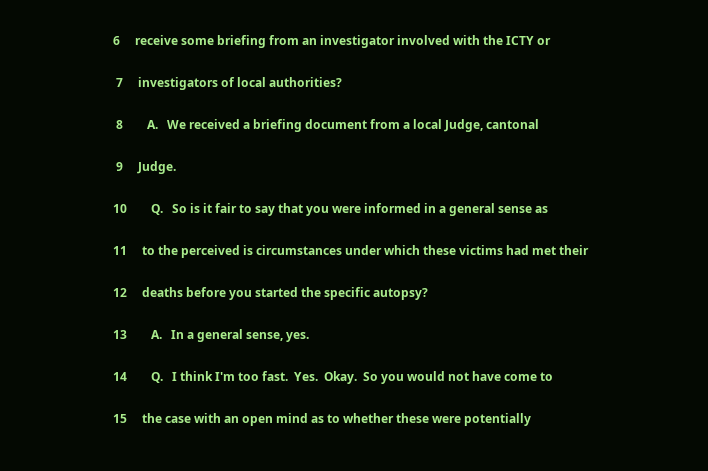6     receive some briefing from an investigator involved with the ICTY or

 7     investigators of local authorities?

 8        A.   We received a briefing document from a local Judge, cantonal

 9     Judge.

10        Q.   So is it fair to say that you were informed in a general sense as

11     to the perceived is circumstances under which these victims had met their

12     deaths before you started the specific autopsy?

13        A.   In a general sense, yes.

14        Q.   I think I'm too fast.  Yes.  Okay.  So you would not have come to

15     the case with an open mind as to whether these were potentially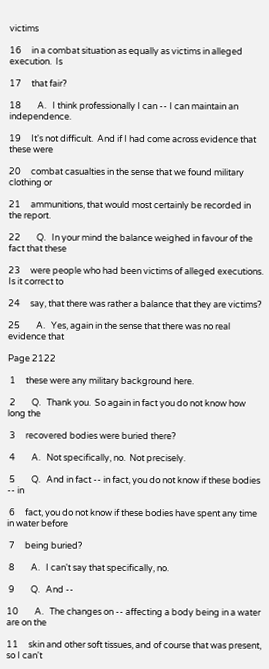victims

16     in a combat situation as equally as victims in alleged execution.  Is

17     that fair?

18        A.   I think professionally I can -- I can maintain an independence.

19     It's not difficult.  And if I had come across evidence that these were

20     combat casualties in the sense that we found military clothing or

21     ammunitions, that would most certainly be recorded in the report.

22        Q.   In your mind the balance weighed in favour of the fact that these

23     were people who had been victims of alleged executions.  Is it correct to

24     say, that there was rather a balance that they are victims?

25        A.   Yes, again in the sense that there was no real evidence that

Page 2122

 1     these were any military background here.

 2        Q.   Thank you.  So again in fact you do not know how long the

 3     recovered bodies were buried there?

 4        A.   Not specifically, no.  Not precisely.

 5        Q.   And in fact -- in fact, you do not know if these bodies -- in

 6     fact, you do not know if these bodies have spent any time in water before

 7     being buried?

 8        A.   I can't say that specifically, no.

 9        Q.   And --

10        A.   The changes on -- affecting a body being in a water are on the

11     skin and other soft tissues, and of course that was present, so I can't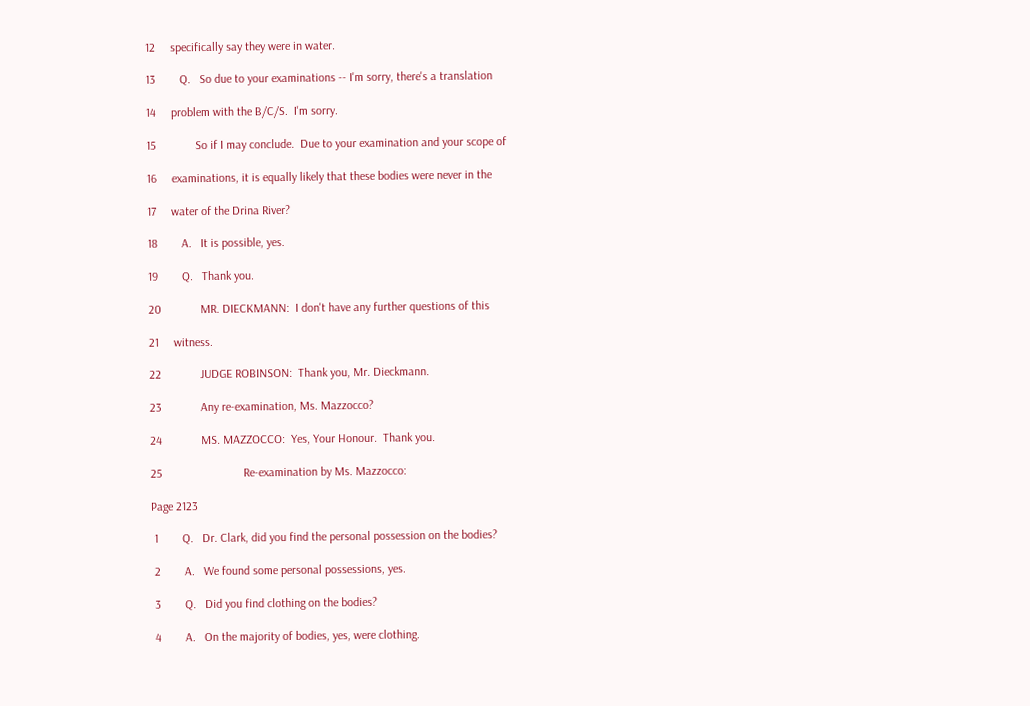12     specifically say they were in water.

13        Q.   So due to your examinations -- I'm sorry, there's a translation

14     problem with the B/C/S.  I'm sorry.

15             So if I may conclude.  Due to your examination and your scope of

16     examinations, it is equally likely that these bodies were never in the

17     water of the Drina River?

18        A.   It is possible, yes.

19        Q.   Thank you.

20             MR. DIECKMANN:  I don't have any further questions of this

21     witness.

22             JUDGE ROBINSON:  Thank you, Mr. Dieckmann.

23             Any re-examination, Ms. Mazzocco?

24             MS. MAZZOCCO:  Yes, Your Honour.  Thank you.

25                           Re-examination by Ms. Mazzocco:

Page 2123

 1        Q.   Dr. Clark, did you find the personal possession on the bodies?

 2        A.   We found some personal possessions, yes.

 3        Q.   Did you find clothing on the bodies?

 4        A.   On the majority of bodies, yes, were clothing.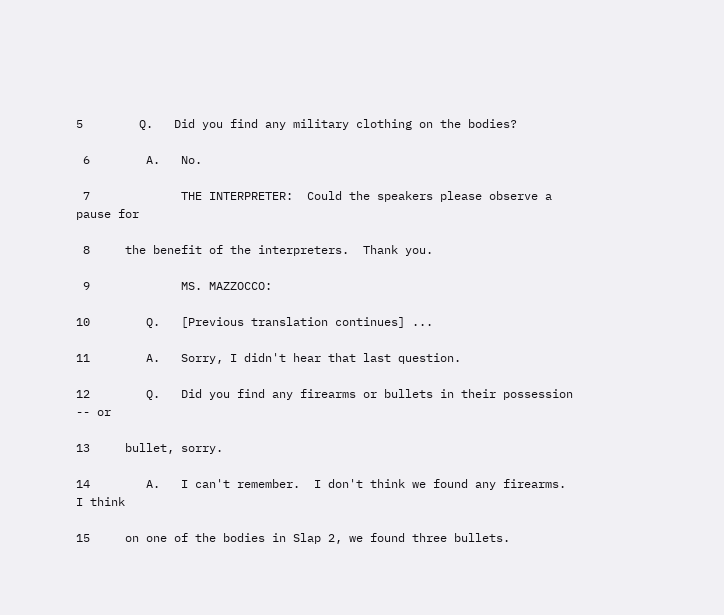5        Q.   Did you find any military clothing on the bodies?

 6        A.   No.

 7             THE INTERPRETER:  Could the speakers please observe a pause for

 8     the benefit of the interpreters.  Thank you.

 9             MS. MAZZOCCO:

10        Q.   [Previous translation continues] ...

11        A.   Sorry, I didn't hear that last question.

12        Q.   Did you find any firearms or bullets in their possession -- or

13     bullet, sorry.

14        A.   I can't remember.  I don't think we found any firearms.  I think

15     on one of the bodies in Slap 2, we found three bullets.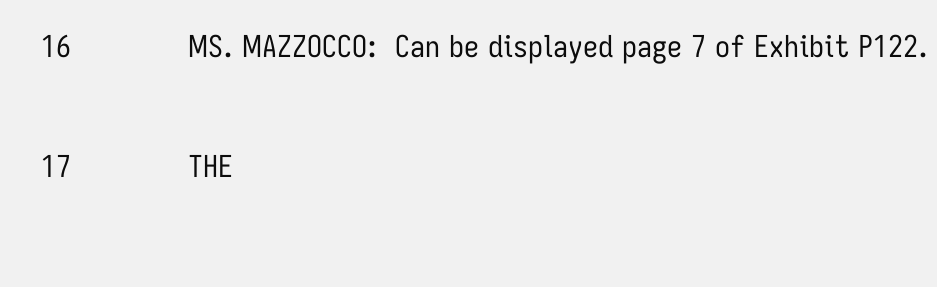16             MS. MAZZOCCO:  Can be displayed page 7 of Exhibit P122.

17             THE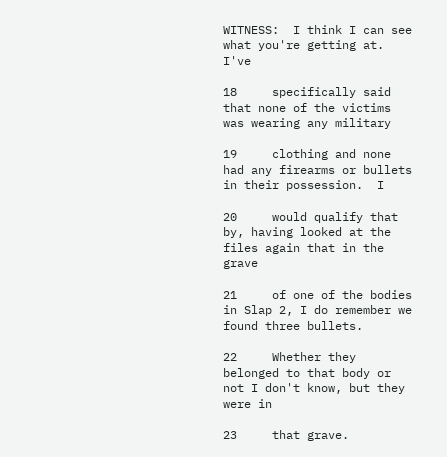WITNESS:  I think I can see what you're getting at.  I've

18     specifically said that none of the victims was wearing any military

19     clothing and none had any firearms or bullets in their possession.  I

20     would qualify that by, having looked at the files again that in the grave

21     of one of the bodies in Slap 2, I do remember we found three bullets.

22     Whether they belonged to that body or not I don't know, but they were in

23     that grave.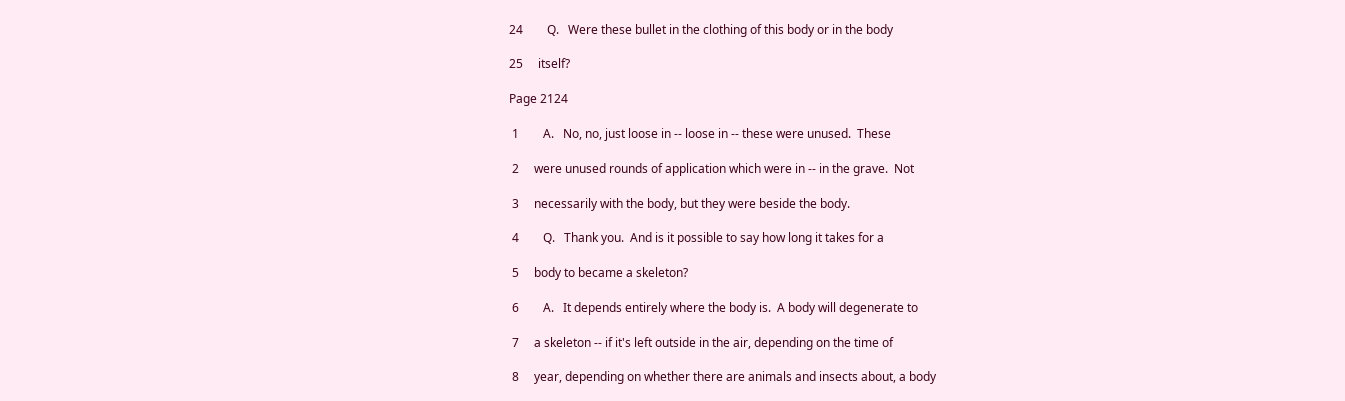24        Q.   Were these bullet in the clothing of this body or in the body

25     itself?

Page 2124

 1        A.   No, no, just loose in -- loose in -- these were unused.  These

 2     were unused rounds of application which were in -- in the grave.  Not

 3     necessarily with the body, but they were beside the body.

 4        Q.   Thank you.  And is it possible to say how long it takes for a

 5     body to became a skeleton?

 6        A.   It depends entirely where the body is.  A body will degenerate to

 7     a skeleton -- if it's left outside in the air, depending on the time of

 8     year, depending on whether there are animals and insects about, a body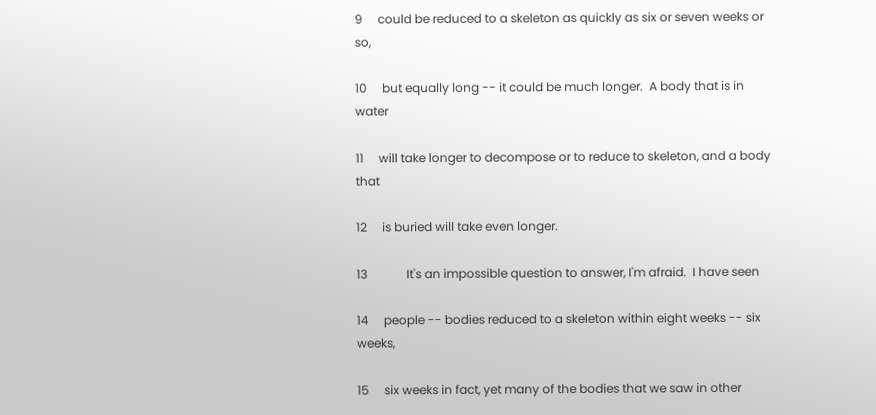9     could be reduced to a skeleton as quickly as six or seven weeks or so,

10     but equally long -- it could be much longer.  A body that is in water

11     will take longer to decompose or to reduce to skeleton, and a body that

12     is buried will take even longer.

13             It's an impossible question to answer, I'm afraid.  I have seen

14     people -- bodies reduced to a skeleton within eight weeks -- six weeks,

15     six weeks in fact, yet many of the bodies that we saw in other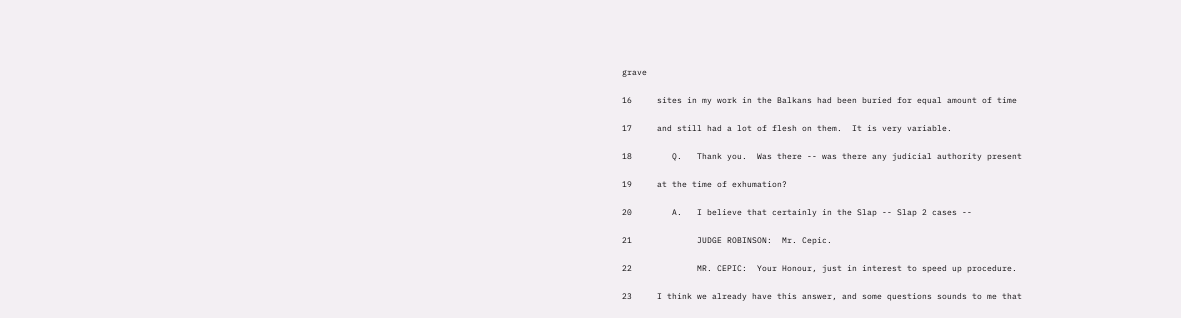grave

16     sites in my work in the Balkans had been buried for equal amount of time

17     and still had a lot of flesh on them.  It is very variable.

18        Q.   Thank you.  Was there -- was there any judicial authority present

19     at the time of exhumation?

20        A.   I believe that certainly in the Slap -- Slap 2 cases --

21             JUDGE ROBINSON:  Mr. Cepic.

22             MR. CEPIC:  Your Honour, just in interest to speed up procedure.

23     I think we already have this answer, and some questions sounds to me that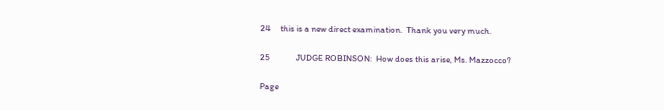24     this is a new direct examination.  Thank you very much.

25             JUDGE ROBINSON:  How does this arise, Ms. Mazzocco?

Page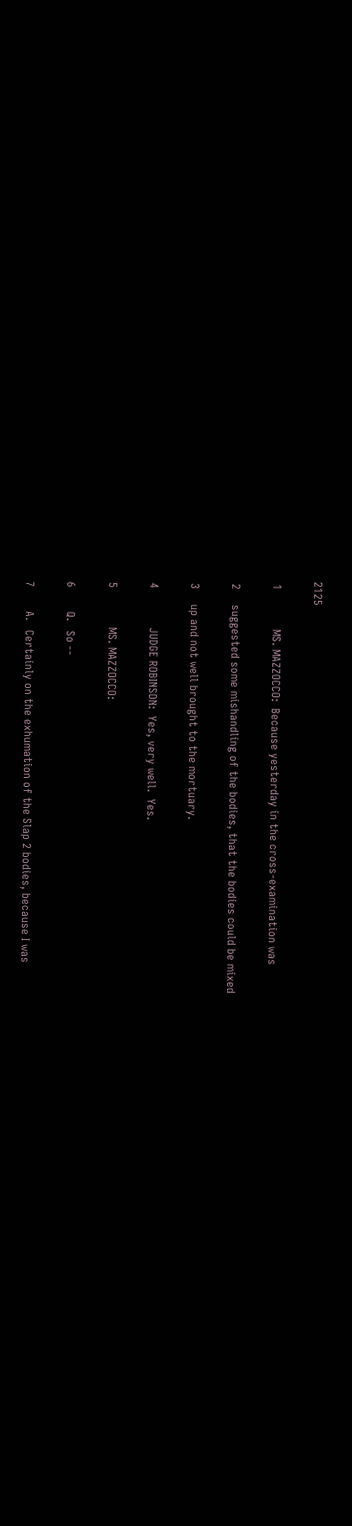2125

 1             MS. MAZZOCCO:  Because yesterday in the cross-examination was

 2     suggested some mishandling of the bodies, that the bodies could be mixed

 3     up and not well brought to the mortuary.

 4             JUDGE ROBINSON:  Yes, very well.  Yes.

 5             MS. MAZZOCCO:

 6        Q.   So --

 7        A.   Certainly on the exhumation of the Slap 2 bodies, because I was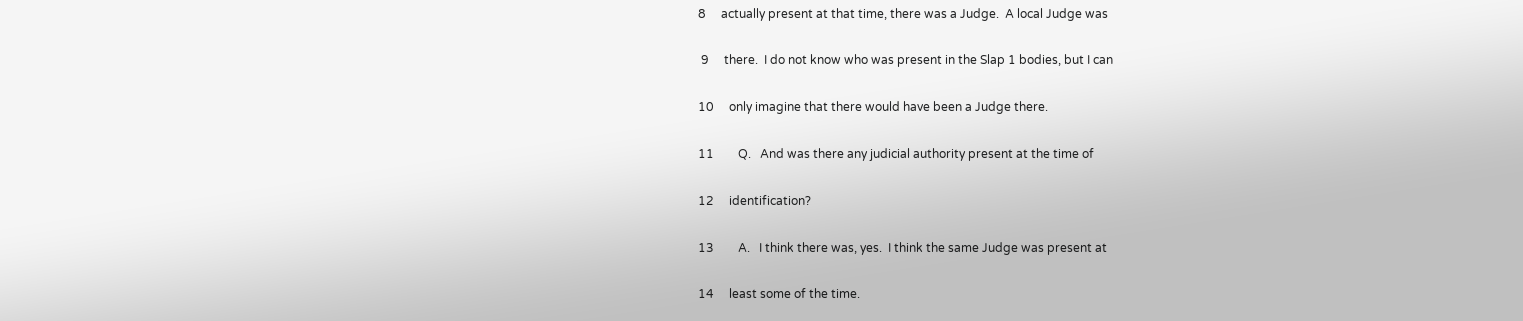8     actually present at that time, there was a Judge.  A local Judge was

 9     there.  I do not know who was present in the Slap 1 bodies, but I can

10     only imagine that there would have been a Judge there.

11        Q.   And was there any judicial authority present at the time of

12     identification?

13        A.   I think there was, yes.  I think the same Judge was present at

14     least some of the time.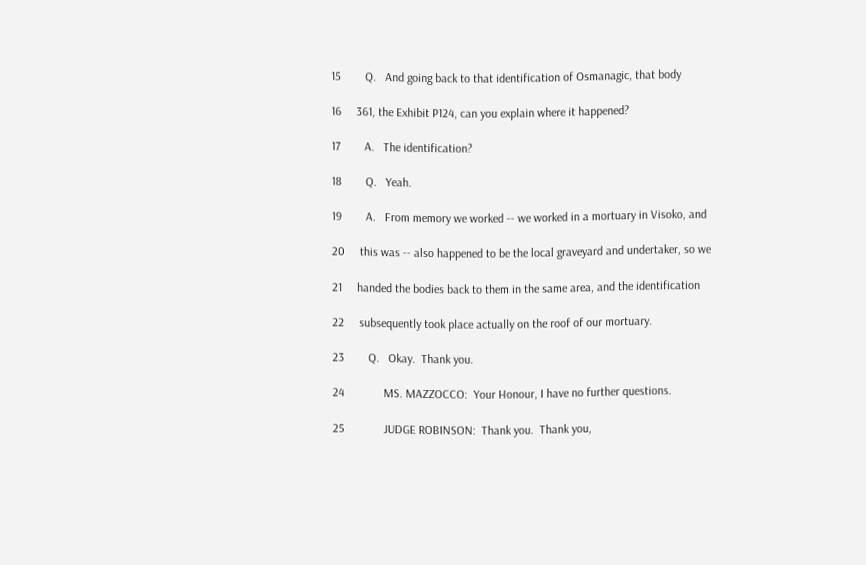15        Q.   And going back to that identification of Osmanagic, that body

16     361, the Exhibit P124, can you explain where it happened?

17        A.   The identification?

18        Q.   Yeah.

19        A.   From memory we worked -- we worked in a mortuary in Visoko, and

20     this was -- also happened to be the local graveyard and undertaker, so we

21     handed the bodies back to them in the same area, and the identification

22     subsequently took place actually on the roof of our mortuary.

23        Q.   Okay.  Thank you.

24             MS. MAZZOCCO:  Your Honour, I have no further questions.

25             JUDGE ROBINSON:  Thank you.  Thank you,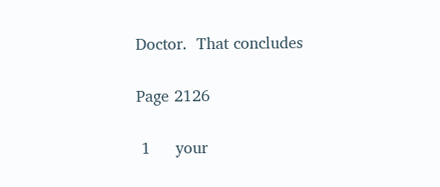Doctor.  That concludes

Page 2126

 1     your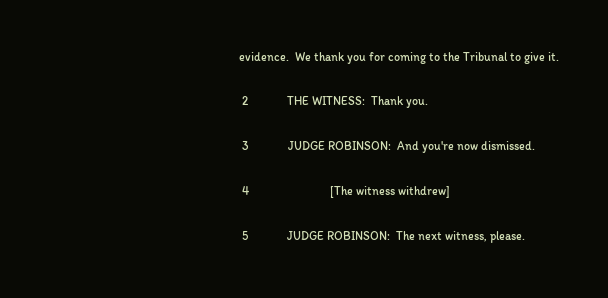evidence.  We thank you for coming to the Tribunal to give it.

 2             THE WITNESS:  Thank you.

 3             JUDGE ROBINSON:  And you're now dismissed.

 4                           [The witness withdrew]

 5             JUDGE ROBINSON:  The next witness, please.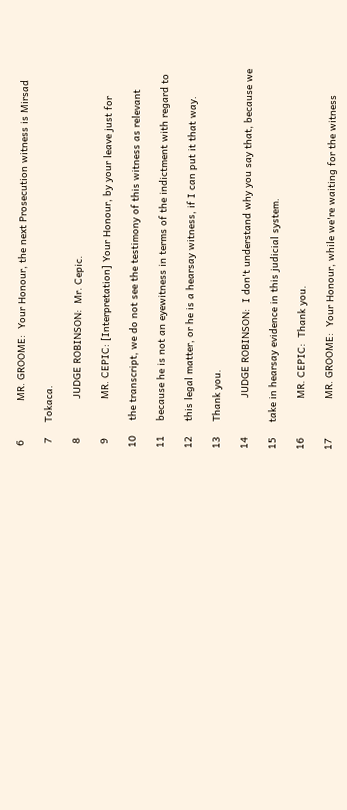6             MR. GROOME:  Your Honour, the next Prosecution witness is Mirsad

 7     Tokaca.

 8             JUDGE ROBINSON:  Mr. Cepic.

 9             MR. CEPIC: [Interpretation] Your Honour, by your leave just for

10     the transcript, we do not see the testimony of this witness as relevant

11     because he is not an eyewitness in terms of the indictment with regard to

12     this legal matter, or he is a hearsay witness, if I can put it that way.

13     Thank you.

14             JUDGE ROBINSON:  I don't understand why you say that, because we

15     take in hearsay evidence in this judicial system.

16             MR. CEPIC:  Thank you.

17             MR. GROOME:  Your Honour, while we're waiting for the witness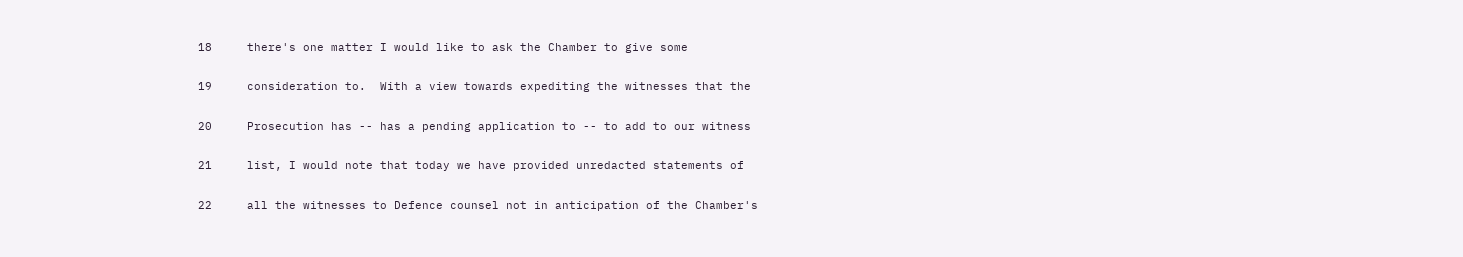18     there's one matter I would like to ask the Chamber to give some

19     consideration to.  With a view towards expediting the witnesses that the

20     Prosecution has -- has a pending application to -- to add to our witness

21     list, I would note that today we have provided unredacted statements of

22     all the witnesses to Defence counsel not in anticipation of the Chamber's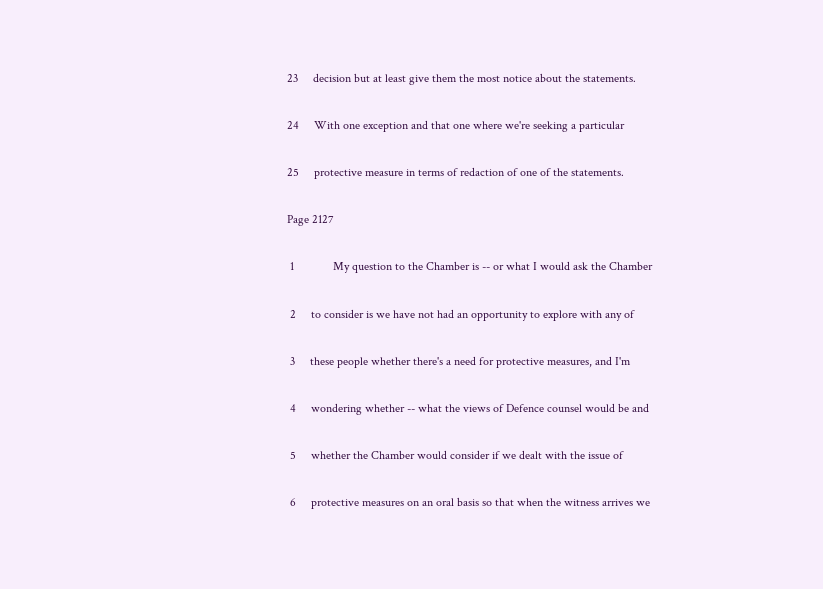23     decision but at least give them the most notice about the statements.

24     With one exception and that one where we're seeking a particular

25     protective measure in terms of redaction of one of the statements.

Page 2127

 1             My question to the Chamber is -- or what I would ask the Chamber

 2     to consider is we have not had an opportunity to explore with any of

 3     these people whether there's a need for protective measures, and I'm

 4     wondering whether -- what the views of Defence counsel would be and

 5     whether the Chamber would consider if we dealt with the issue of

 6     protective measures on an oral basis so that when the witness arrives we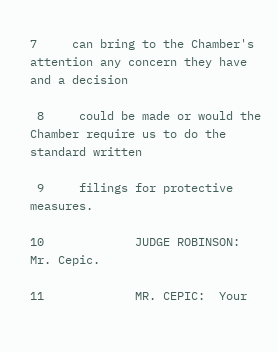7     can bring to the Chamber's attention any concern they have and a decision

 8     could be made or would the Chamber require us to do the standard written

 9     filings for protective measures.

10             JUDGE ROBINSON:  Mr. Cepic.

11             MR. CEPIC:  Your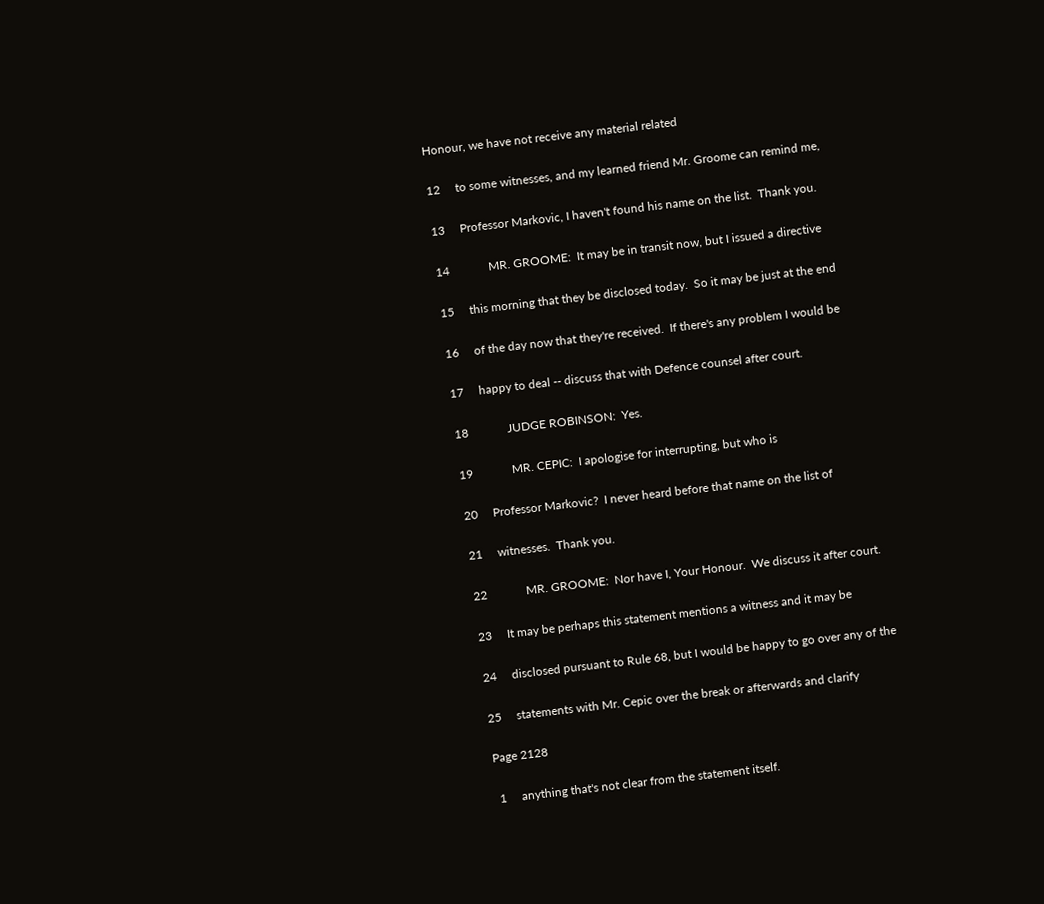Honour, we have not receive any material related

12     to some witnesses, and my learned friend Mr. Groome can remind me,

13     Professor Markovic, I haven't found his name on the list.  Thank you.

14             MR. GROOME:  It may be in transit now, but I issued a directive

15     this morning that they be disclosed today.  So it may be just at the end

16     of the day now that they're received.  If there's any problem I would be

17     happy to deal -- discuss that with Defence counsel after court.

18             JUDGE ROBINSON:  Yes.

19             MR. CEPIC:  I apologise for interrupting, but who is

20     Professor Markovic?  I never heard before that name on the list of

21     witnesses.  Thank you.

22             MR. GROOME:  Nor have I, Your Honour.  We discuss it after court.

23     It may be perhaps this statement mentions a witness and it may be

24     disclosed pursuant to Rule 68, but I would be happy to go over any of the

25     statements with Mr. Cepic over the break or afterwards and clarify

Page 2128

 1     anything that's not clear from the statement itself.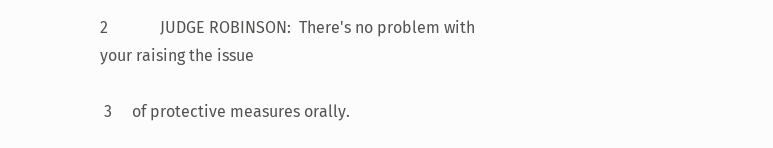2             JUDGE ROBINSON:  There's no problem with your raising the issue

 3     of protective measures orally.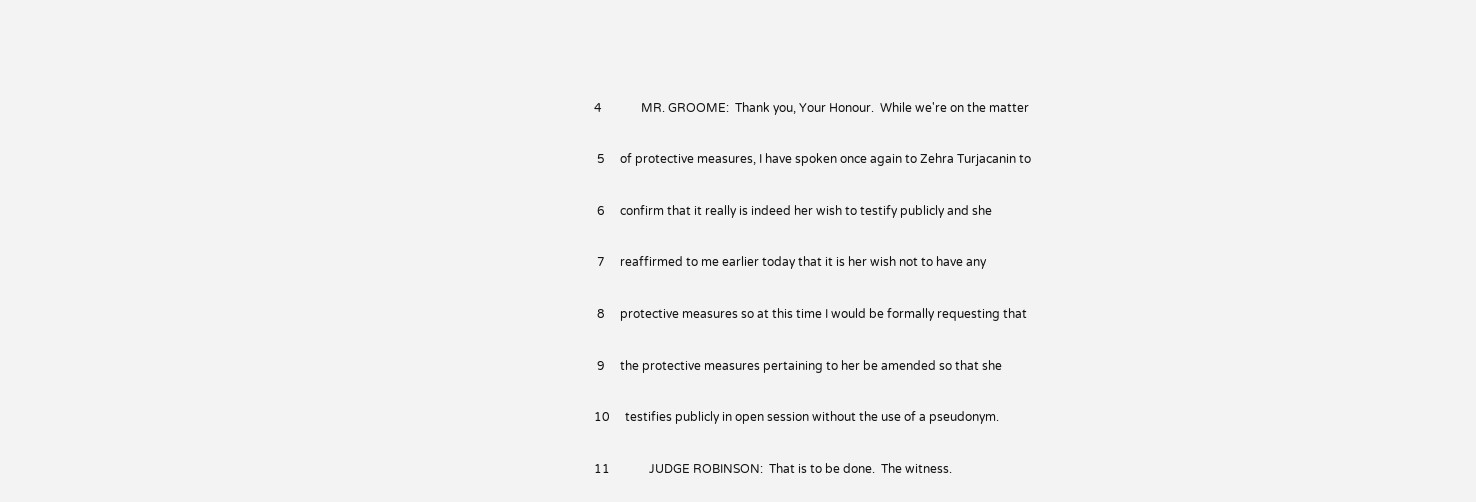4             MR. GROOME:  Thank you, Your Honour.  While we're on the matter

 5     of protective measures, I have spoken once again to Zehra Turjacanin to

 6     confirm that it really is indeed her wish to testify publicly and she

 7     reaffirmed to me earlier today that it is her wish not to have any

 8     protective measures so at this time I would be formally requesting that

 9     the protective measures pertaining to her be amended so that she

10     testifies publicly in open session without the use of a pseudonym.

11             JUDGE ROBINSON:  That is to be done.  The witness.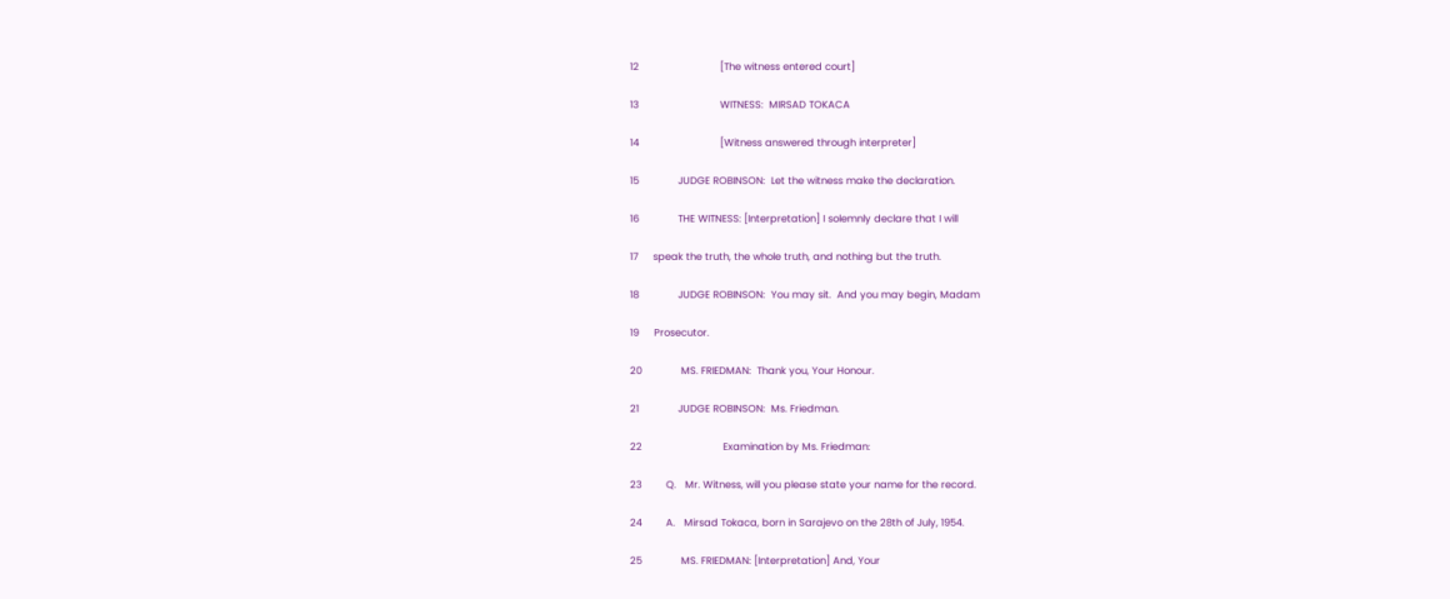12                           [The witness entered court]

13                           WITNESS:  MIRSAD TOKACA

14                           [Witness answered through interpreter]

15             JUDGE ROBINSON:  Let the witness make the declaration.

16             THE WITNESS: [Interpretation] I solemnly declare that I will

17     speak the truth, the whole truth, and nothing but the truth.

18             JUDGE ROBINSON:  You may sit.  And you may begin, Madam

19     Prosecutor.

20             MS. FRIEDMAN:  Thank you, Your Honour.

21             JUDGE ROBINSON:  Ms. Friedman.

22                           Examination by Ms. Friedman:

23        Q.   Mr. Witness, will you please state your name for the record.

24        A.   Mirsad Tokaca, born in Sarajevo on the 28th of July, 1954.

25             MS. FRIEDMAN: [Interpretation] And, Your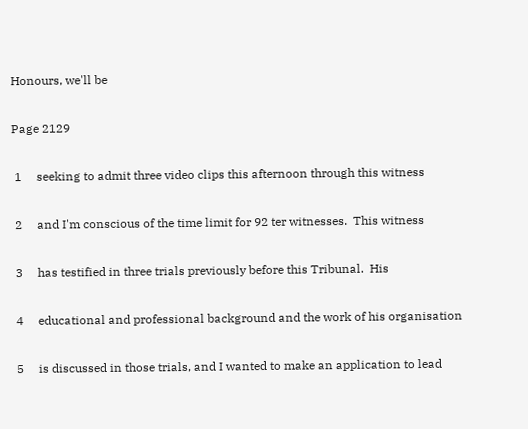Honours, we'll be

Page 2129

 1     seeking to admit three video clips this afternoon through this witness

 2     and I'm conscious of the time limit for 92 ter witnesses.  This witness

 3     has testified in three trials previously before this Tribunal.  His

 4     educational and professional background and the work of his organisation

 5     is discussed in those trials, and I wanted to make an application to lead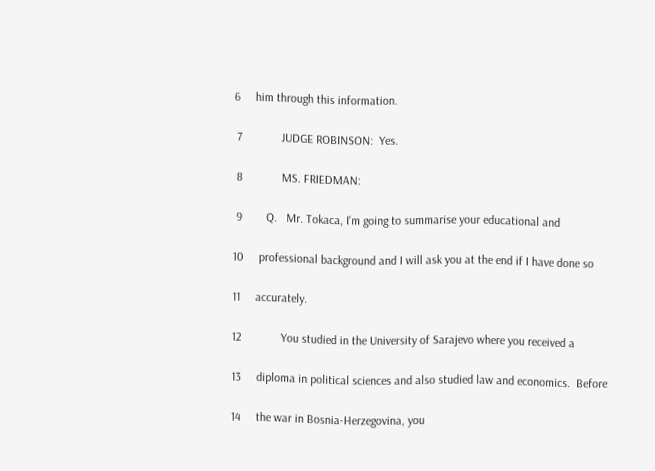6     him through this information.

 7             JUDGE ROBINSON:  Yes.

 8             MS. FRIEDMAN:

 9        Q.   Mr. Tokaca, I'm going to summarise your educational and

10     professional background and I will ask you at the end if I have done so

11     accurately.

12             You studied in the University of Sarajevo where you received a

13     diploma in political sciences and also studied law and economics.  Before

14     the war in Bosnia-Herzegovina, you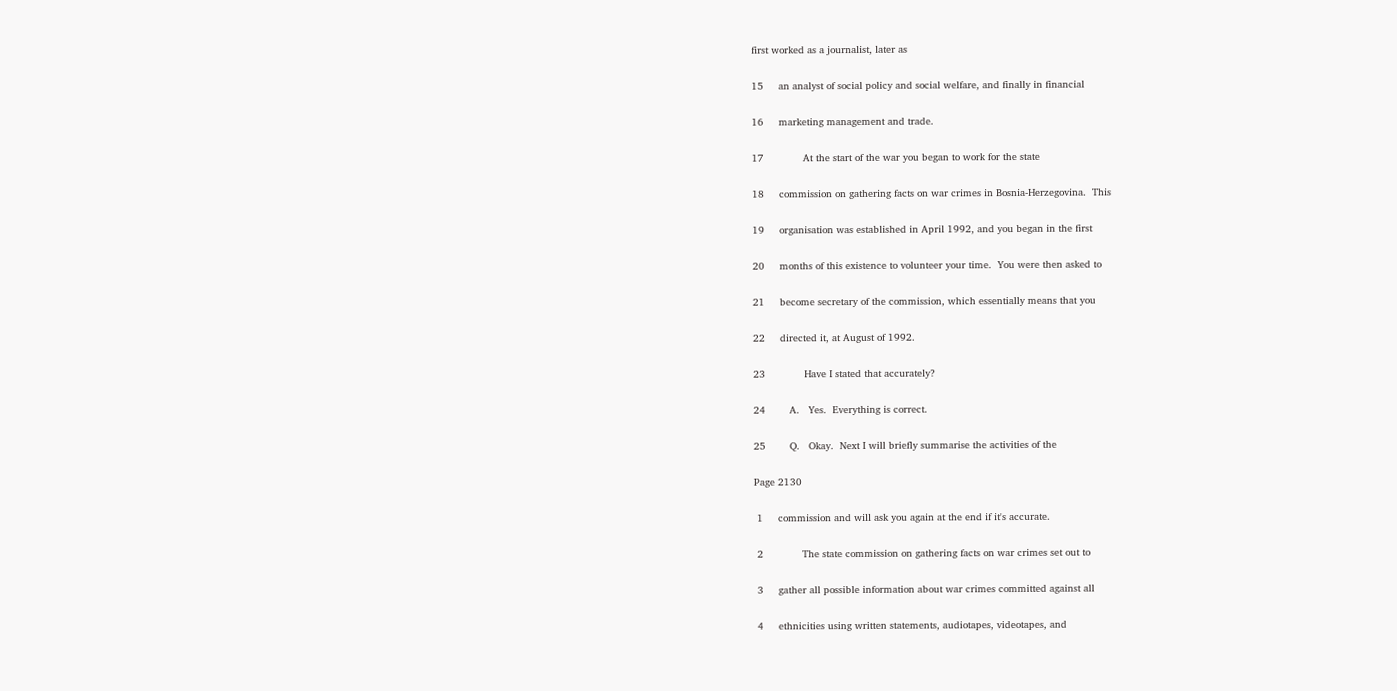first worked as a journalist, later as

15     an analyst of social policy and social welfare, and finally in financial

16     marketing management and trade.

17             At the start of the war you began to work for the state

18     commission on gathering facts on war crimes in Bosnia-Herzegovina.  This

19     organisation was established in April 1992, and you began in the first

20     months of this existence to volunteer your time.  You were then asked to

21     become secretary of the commission, which essentially means that you

22     directed it, at August of 1992.

23             Have I stated that accurately?

24        A.   Yes.  Everything is correct.

25        Q.   Okay.  Next I will briefly summarise the activities of the

Page 2130

 1     commission and will ask you again at the end if it's accurate.

 2             The state commission on gathering facts on war crimes set out to

 3     gather all possible information about war crimes committed against all

 4     ethnicities using written statements, audiotapes, videotapes, and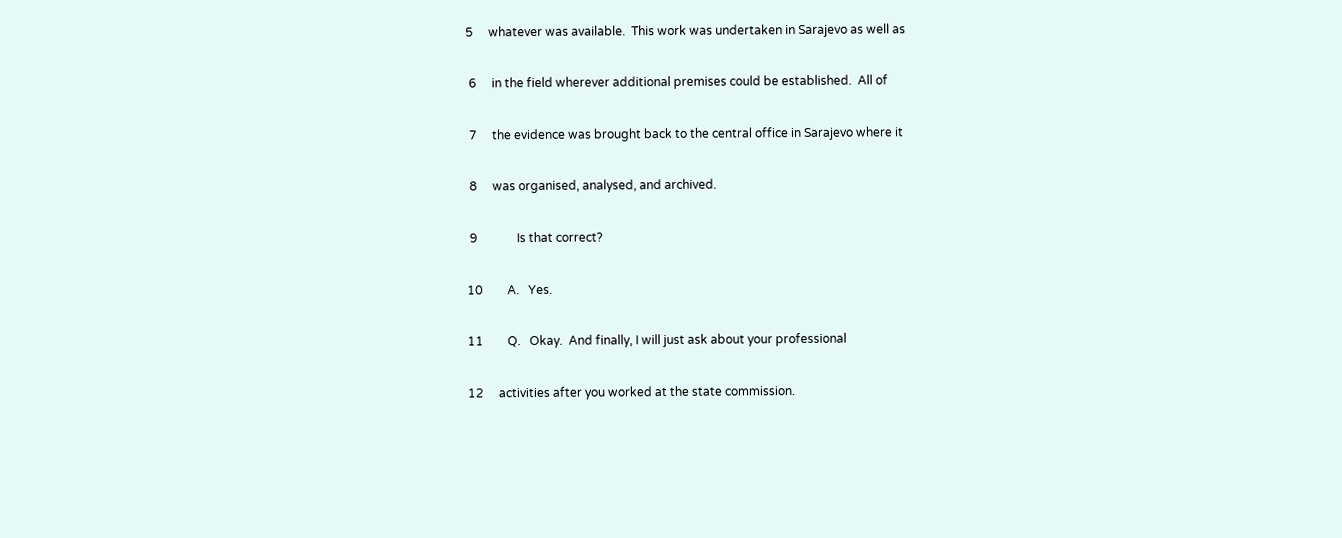5     whatever was available.  This work was undertaken in Sarajevo as well as

 6     in the field wherever additional premises could be established.  All of

 7     the evidence was brought back to the central office in Sarajevo where it

 8     was organised, analysed, and archived.

 9             Is that correct?

10        A.   Yes.

11        Q.   Okay.  And finally, I will just ask about your professional

12     activities after you worked at the state commission.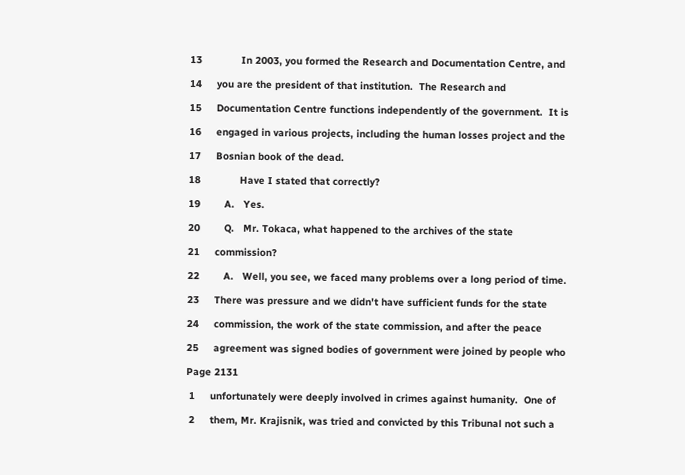13             In 2003, you formed the Research and Documentation Centre, and

14     you are the president of that institution.  The Research and

15     Documentation Centre functions independently of the government.  It is

16     engaged in various projects, including the human losses project and the

17     Bosnian book of the dead.

18             Have I stated that correctly?

19        A.   Yes.

20        Q.   Mr. Tokaca, what happened to the archives of the state

21     commission?

22        A.   Well, you see, we faced many problems over a long period of time.

23     There was pressure and we didn't have sufficient funds for the state

24     commission, the work of the state commission, and after the peace

25     agreement was signed bodies of government were joined by people who

Page 2131

 1     unfortunately were deeply involved in crimes against humanity.  One of

 2     them, Mr. Krajisnik, was tried and convicted by this Tribunal not such a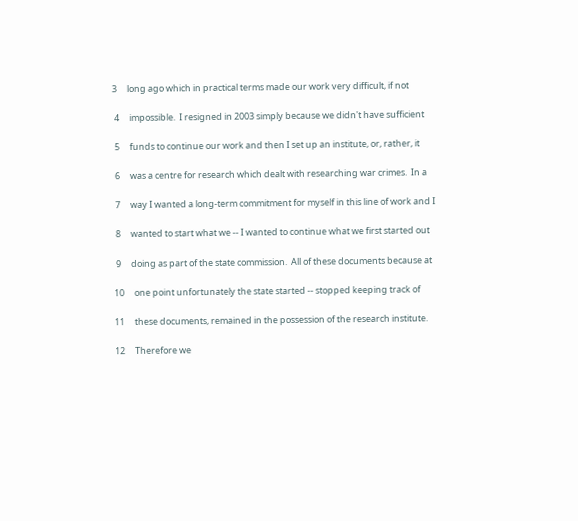3     long ago which in practical terms made our work very difficult, if not

 4     impossible.  I resigned in 2003 simply because we didn't have sufficient

 5     funds to continue our work and then I set up an institute, or, rather, it

 6     was a centre for research which dealt with researching war crimes.  In a

 7     way I wanted a long-term commitment for myself in this line of work and I

 8     wanted to start what we -- I wanted to continue what we first started out

 9     doing as part of the state commission.  All of these documents because at

10     one point unfortunately the state started -- stopped keeping track of

11     these documents, remained in the possession of the research institute.

12     Therefore we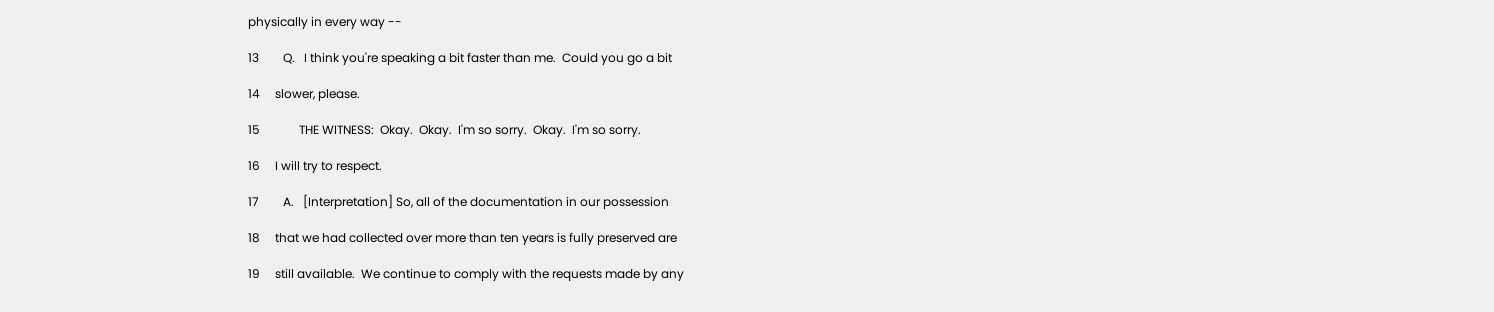physically in every way --

13        Q.   I think you're speaking a bit faster than me.  Could you go a bit

14     slower, please.

15             THE WITNESS:  Okay.  Okay.  I'm so sorry.  Okay.  I'm so sorry.

16     I will try to respect.

17        A.   [Interpretation] So, all of the documentation in our possession

18     that we had collected over more than ten years is fully preserved are

19     still available.  We continue to comply with the requests made by any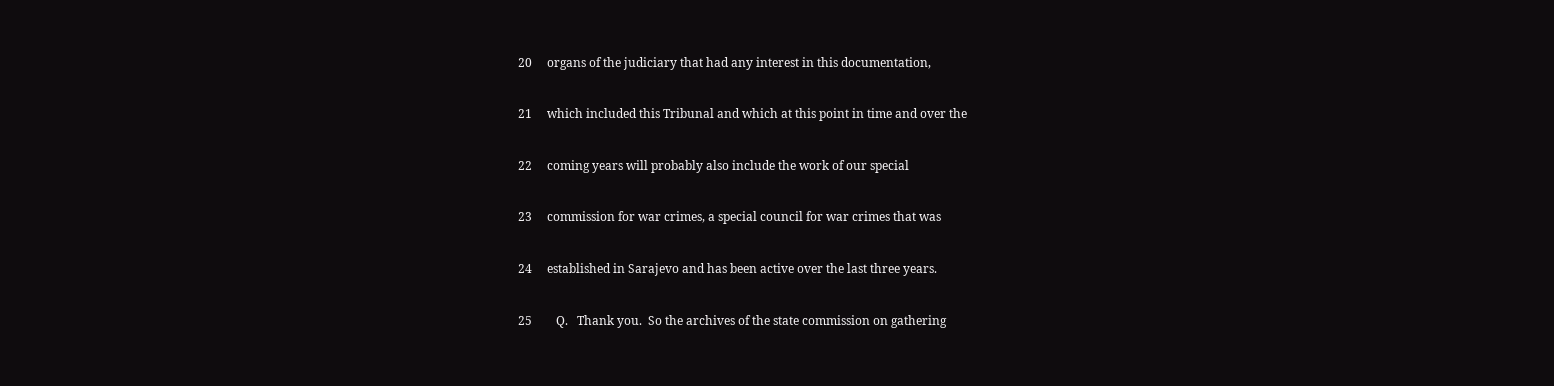20     organs of the judiciary that had any interest in this documentation,

21     which included this Tribunal and which at this point in time and over the

22     coming years will probably also include the work of our special

23     commission for war crimes, a special council for war crimes that was

24     established in Sarajevo and has been active over the last three years.

25        Q.   Thank you.  So the archives of the state commission on gathering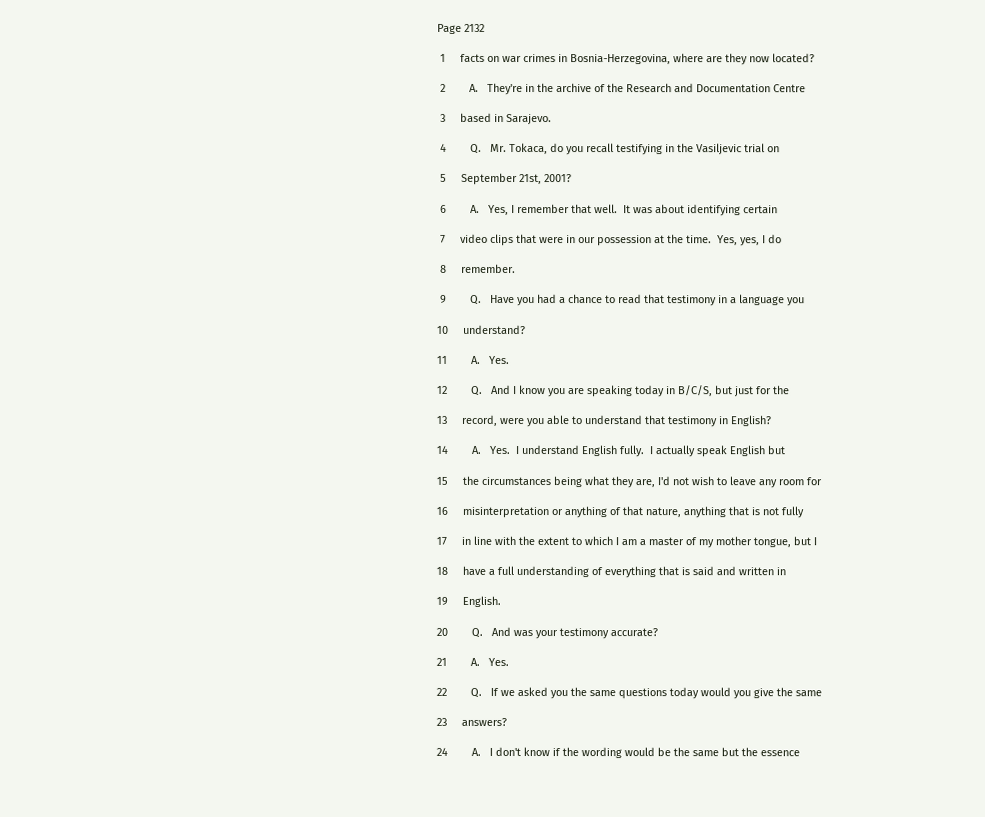Page 2132

 1     facts on war crimes in Bosnia-Herzegovina, where are they now located?

 2        A.   They're in the archive of the Research and Documentation Centre

 3     based in Sarajevo.

 4        Q.   Mr. Tokaca, do you recall testifying in the Vasiljevic trial on

 5     September 21st, 2001?

 6        A.   Yes, I remember that well.  It was about identifying certain

 7     video clips that were in our possession at the time.  Yes, yes, I do

 8     remember.

 9        Q.   Have you had a chance to read that testimony in a language you

10     understand?

11        A.   Yes.

12        Q.   And I know you are speaking today in B/C/S, but just for the

13     record, were you able to understand that testimony in English?

14        A.   Yes.  I understand English fully.  I actually speak English but

15     the circumstances being what they are, I'd not wish to leave any room for

16     misinterpretation or anything of that nature, anything that is not fully

17     in line with the extent to which I am a master of my mother tongue, but I

18     have a full understanding of everything that is said and written in

19     English.

20        Q.   And was your testimony accurate?

21        A.   Yes.

22        Q.   If we asked you the same questions today would you give the same

23     answers?

24        A.   I don't know if the wording would be the same but the essence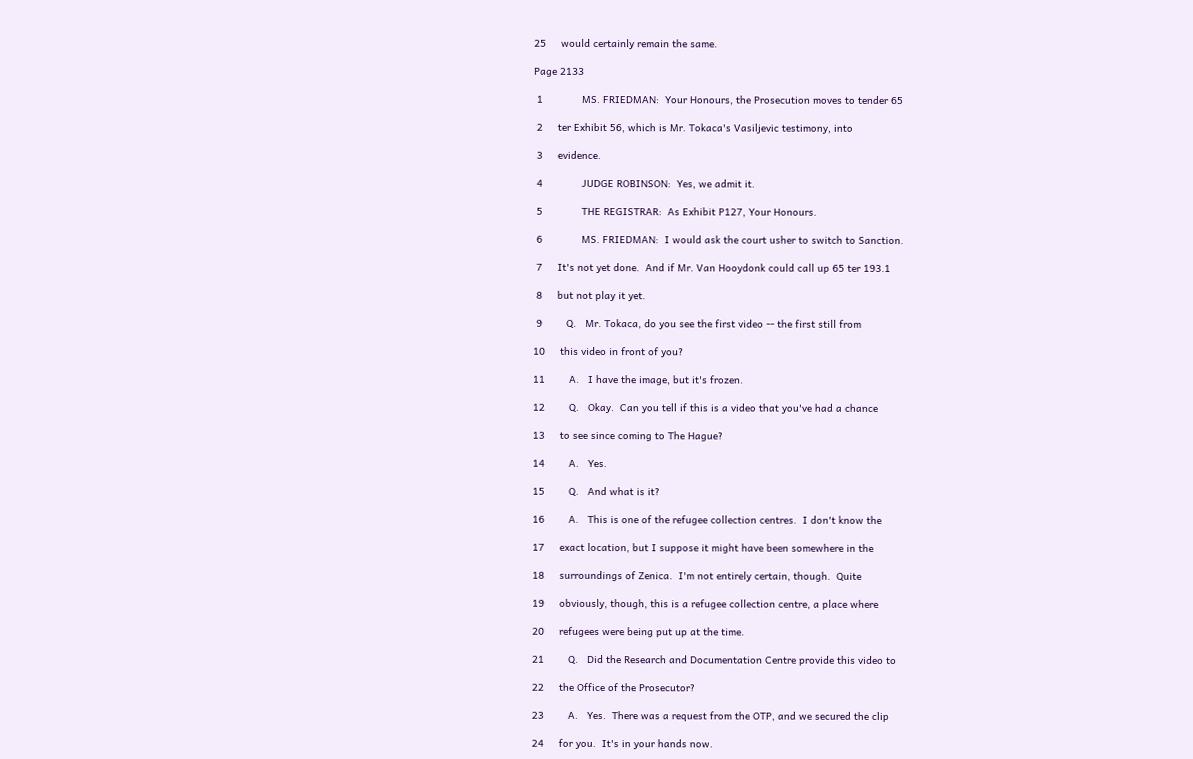25     would certainly remain the same.

Page 2133

 1             MS. FRIEDMAN:  Your Honours, the Prosecution moves to tender 65

 2     ter Exhibit 56, which is Mr. Tokaca's Vasiljevic testimony, into

 3     evidence.

 4             JUDGE ROBINSON:  Yes, we admit it.

 5             THE REGISTRAR:  As Exhibit P127, Your Honours.

 6             MS. FRIEDMAN:  I would ask the court usher to switch to Sanction.

 7     It's not yet done.  And if Mr. Van Hooydonk could call up 65 ter 193.1

 8     but not play it yet.

 9        Q.   Mr. Tokaca, do you see the first video -- the first still from

10     this video in front of you?

11        A.   I have the image, but it's frozen.

12        Q.   Okay.  Can you tell if this is a video that you've had a chance

13     to see since coming to The Hague?

14        A.   Yes.

15        Q.   And what is it?

16        A.   This is one of the refugee collection centres.  I don't know the

17     exact location, but I suppose it might have been somewhere in the

18     surroundings of Zenica.  I'm not entirely certain, though.  Quite

19     obviously, though, this is a refugee collection centre, a place where

20     refugees were being put up at the time.

21        Q.   Did the Research and Documentation Centre provide this video to

22     the Office of the Prosecutor?

23        A.   Yes.  There was a request from the OTP, and we secured the clip

24     for you.  It's in your hands now.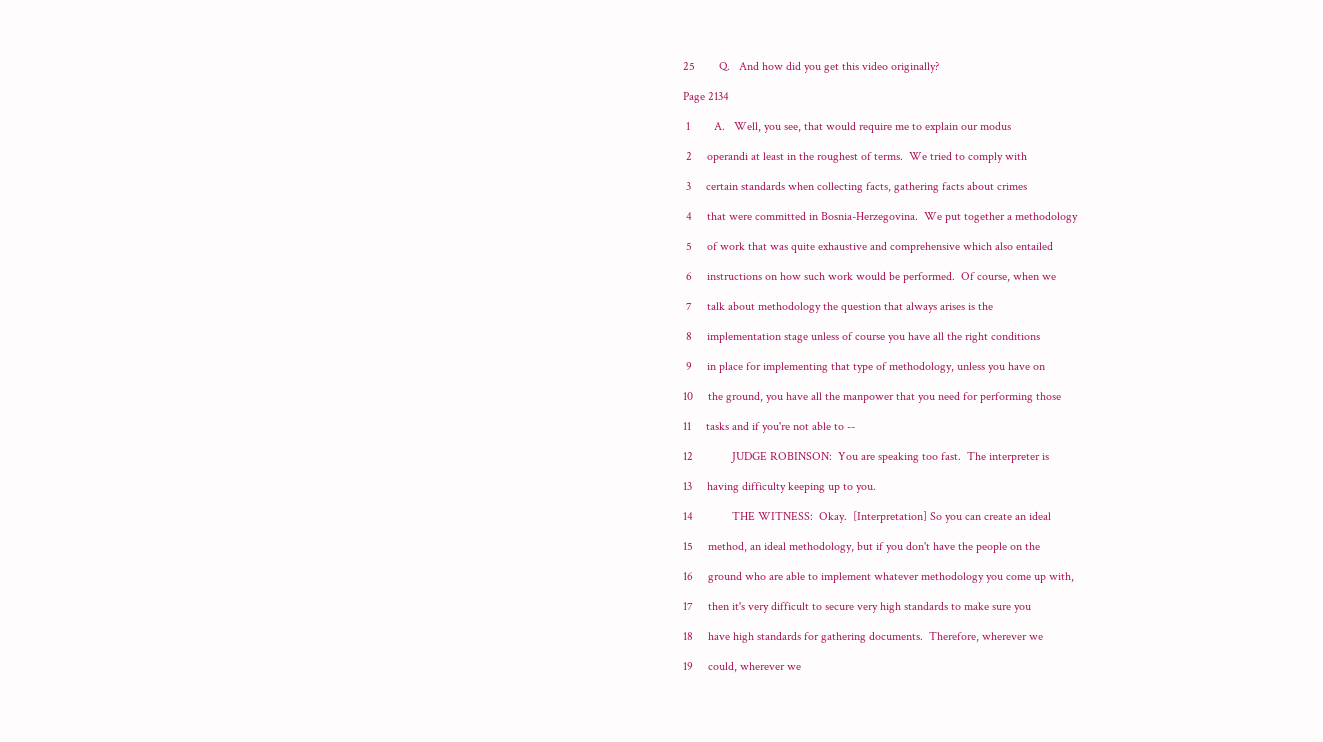25        Q.   And how did you get this video originally?

Page 2134

 1        A.   Well, you see, that would require me to explain our modus

 2     operandi at least in the roughest of terms.  We tried to comply with

 3     certain standards when collecting facts, gathering facts about crimes

 4     that were committed in Bosnia-Herzegovina.  We put together a methodology

 5     of work that was quite exhaustive and comprehensive which also entailed

 6     instructions on how such work would be performed.  Of course, when we

 7     talk about methodology the question that always arises is the

 8     implementation stage unless of course you have all the right conditions

 9     in place for implementing that type of methodology, unless you have on

10     the ground, you have all the manpower that you need for performing those

11     tasks and if you're not able to --

12             JUDGE ROBINSON:  You are speaking too fast.  The interpreter is

13     having difficulty keeping up to you.

14             THE WITNESS:  Okay.  [Interpretation] So you can create an ideal

15     method, an ideal methodology, but if you don't have the people on the

16     ground who are able to implement whatever methodology you come up with,

17     then it's very difficult to secure very high standards to make sure you

18     have high standards for gathering documents.  Therefore, wherever we

19     could, wherever we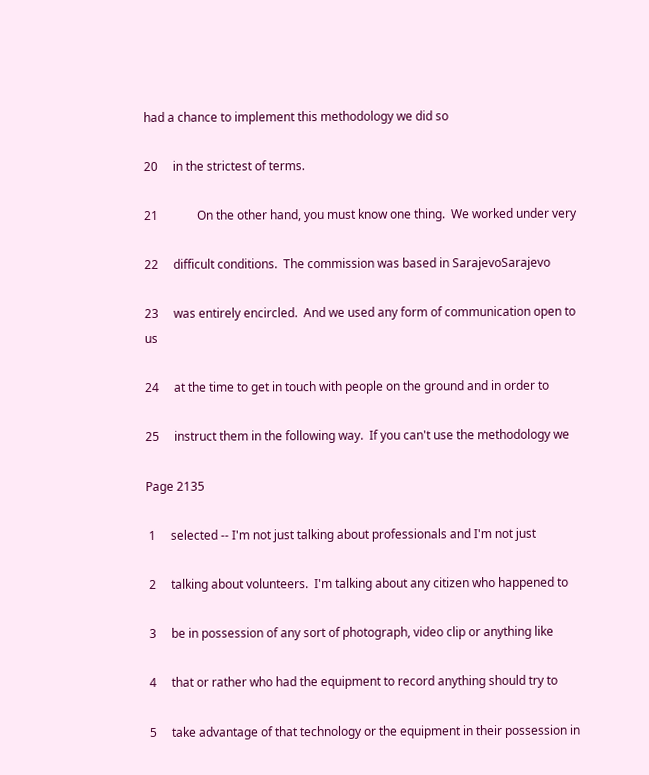had a chance to implement this methodology we did so

20     in the strictest of terms.

21             On the other hand, you must know one thing.  We worked under very

22     difficult conditions.  The commission was based in SarajevoSarajevo

23     was entirely encircled.  And we used any form of communication open to us

24     at the time to get in touch with people on the ground and in order to

25     instruct them in the following way.  If you can't use the methodology we

Page 2135

 1     selected -- I'm not just talking about professionals and I'm not just

 2     talking about volunteers.  I'm talking about any citizen who happened to

 3     be in possession of any sort of photograph, video clip or anything like

 4     that or rather who had the equipment to record anything should try to

 5     take advantage of that technology or the equipment in their possession in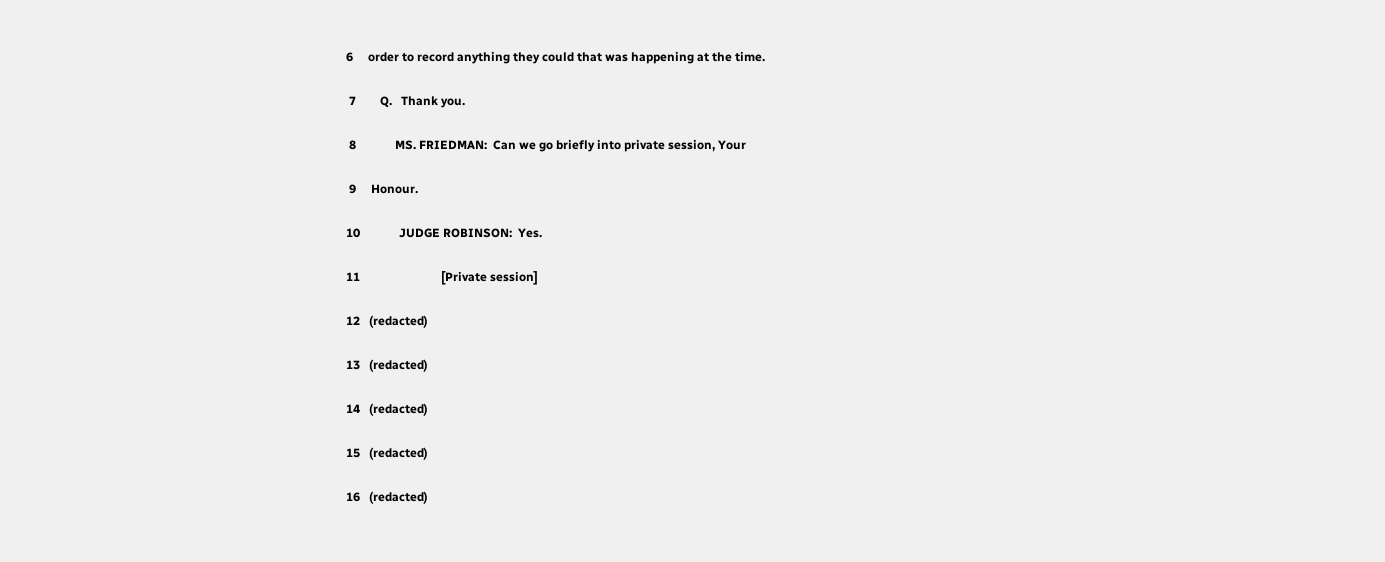6     order to record anything they could that was happening at the time.

 7        Q.   Thank you.

 8             MS. FRIEDMAN:  Can we go briefly into private session, Your

 9     Honour.

10             JUDGE ROBINSON:  Yes.

11                           [Private session]

12   (redacted)

13   (redacted)

14   (redacted)

15   (redacted)

16   (redacted)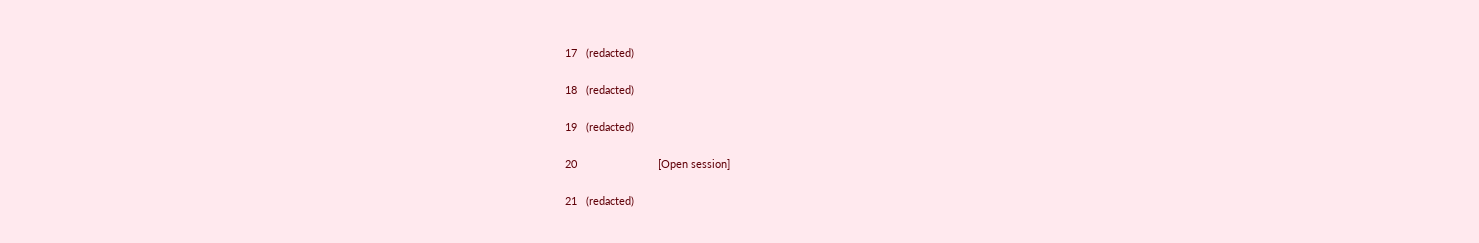17   (redacted)

18   (redacted)

19   (redacted)

20                           [Open session]

21   (redacted)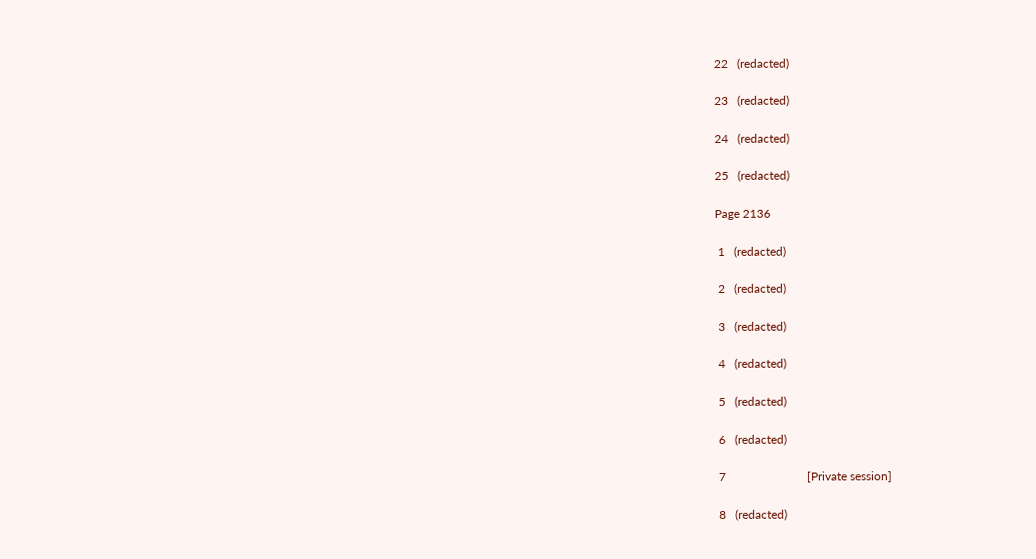22   (redacted)

23   (redacted)

24   (redacted)

25   (redacted)

Page 2136

 1   (redacted)

 2   (redacted)

 3   (redacted)

 4   (redacted)

 5   (redacted)

 6   (redacted)

 7                           [Private session]

 8   (redacted)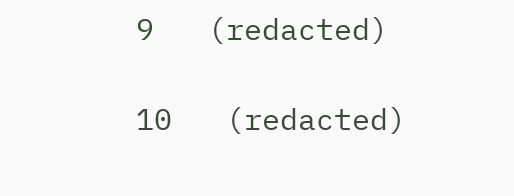9   (redacted)

10   (redacted)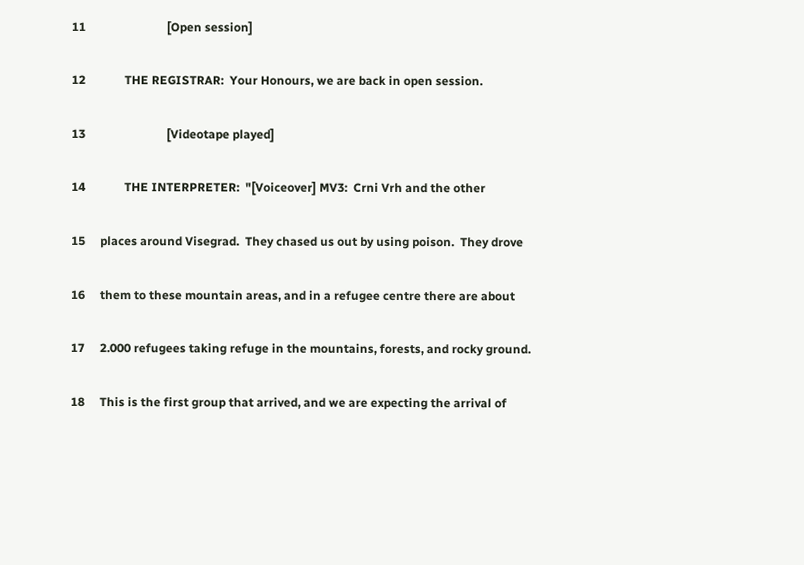11                           [Open session]

12             THE REGISTRAR:  Your Honours, we are back in open session.

13                           [Videotape played]

14             THE INTERPRETER:  "[Voiceover] MV3:  Crni Vrh and the other

15     places around Visegrad.  They chased us out by using poison.  They drove

16     them to these mountain areas, and in a refugee centre there are about

17     2.000 refugees taking refuge in the mountains, forests, and rocky ground.

18     This is the first group that arrived, and we are expecting the arrival of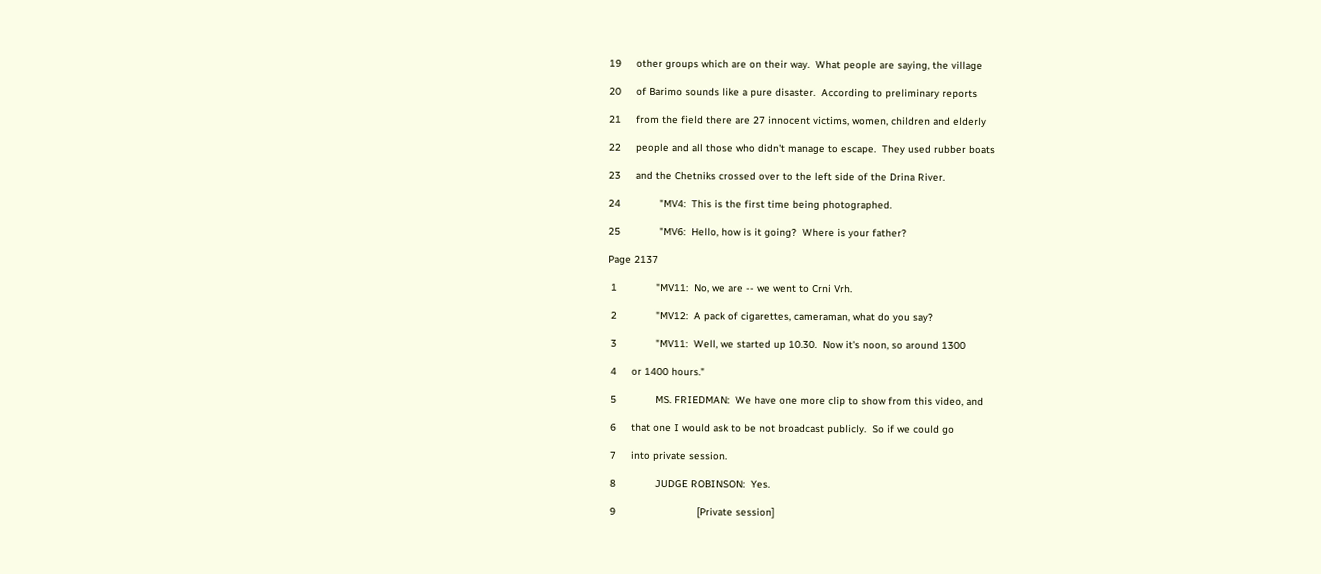19     other groups which are on their way.  What people are saying, the village

20     of Barimo sounds like a pure disaster.  According to preliminary reports

21     from the field there are 27 innocent victims, women, children and elderly

22     people and all those who didn't manage to escape.  They used rubber boats

23     and the Chetniks crossed over to the left side of the Drina River.

24             "MV4:  This is the first time being photographed.

25             "MV6:  Hello, how is it going?  Where is your father?

Page 2137

 1             "MV11:  No, we are -- we went to Crni Vrh.

 2             "MV12:  A pack of cigarettes, cameraman, what do you say?

 3             "MV11:  Well, we started up 10.30.  Now it's noon, so around 1300

 4     or 1400 hours."

 5             MS. FRIEDMAN:  We have one more clip to show from this video, and

 6     that one I would ask to be not broadcast publicly.  So if we could go

 7     into private session.

 8             JUDGE ROBINSON:  Yes.

 9                           [Private session]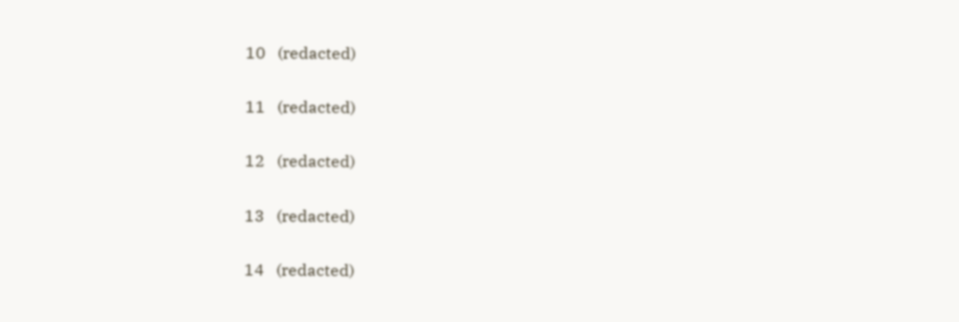10   (redacted)

11   (redacted)

12   (redacted)

13   (redacted)

14   (redacted)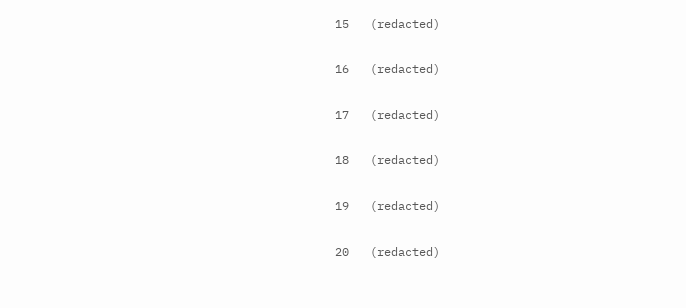15   (redacted)

16   (redacted)

17   (redacted)

18   (redacted)

19   (redacted)

20   (redacted)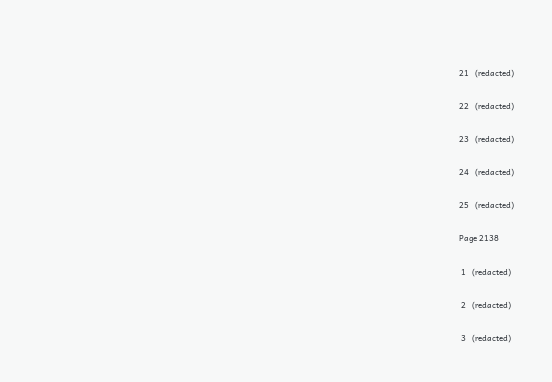21   (redacted)

22   (redacted)

23   (redacted)

24   (redacted)

25   (redacted)

Page 2138

 1   (redacted)

 2   (redacted)

 3   (redacted)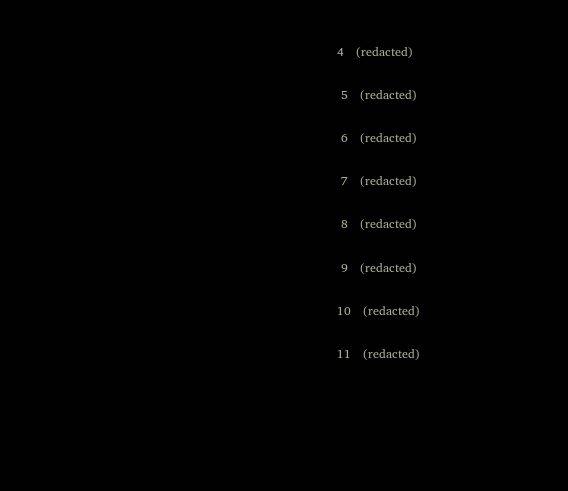4   (redacted)

 5   (redacted)

 6   (redacted)

 7   (redacted)

 8   (redacted)

 9   (redacted)

10   (redacted)

11   (redacted)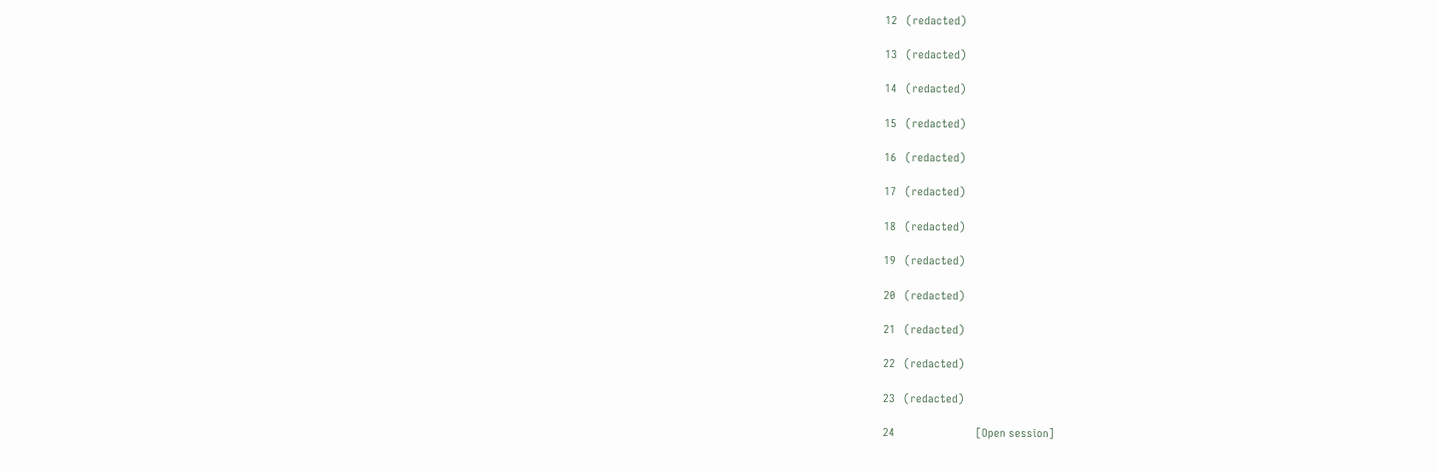12   (redacted)

13   (redacted)

14   (redacted)

15   (redacted)

16   (redacted)

17   (redacted)

18   (redacted)

19   (redacted)

20   (redacted)

21   (redacted)

22   (redacted)

23   (redacted)

24                           [Open session]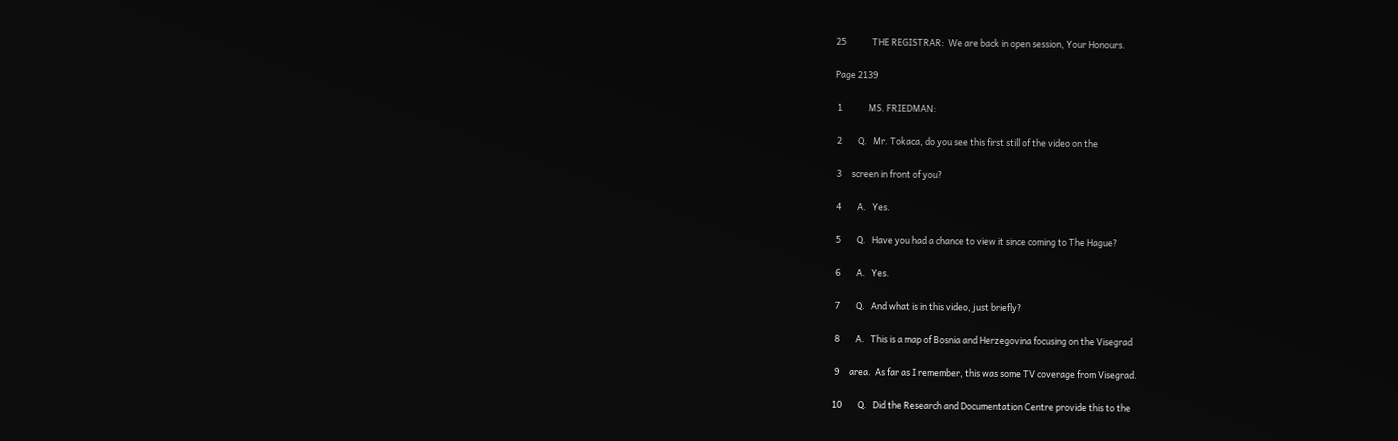25             THE REGISTRAR:  We are back in open session, Your Honours.

Page 2139

 1             MS. FRIEDMAN:

 2        Q.   Mr. Tokaca, do you see this first still of the video on the

 3     screen in front of you?

 4        A.   Yes.

 5        Q.   Have you had a chance to view it since coming to The Hague?

 6        A.   Yes.

 7        Q.   And what is in this video, just briefly?

 8        A.   This is a map of Bosnia and Herzegovina focusing on the Visegrad

 9     area.  As far as I remember, this was some TV coverage from Visegrad.

10        Q.   Did the Research and Documentation Centre provide this to the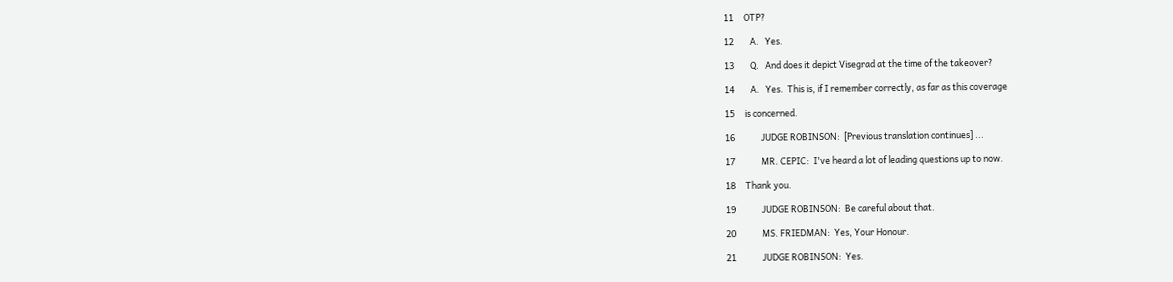11     OTP?

12        A.   Yes.

13        Q.   And does it depict Visegrad at the time of the takeover?

14        A.   Yes.  This is, if I remember correctly, as far as this coverage

15     is concerned.

16             JUDGE ROBINSON:  [Previous translation continues] ...

17             MR. CEPIC:  I've heard a lot of leading questions up to now.

18     Thank you.

19             JUDGE ROBINSON:  Be careful about that.

20             MS. FRIEDMAN:  Yes, Your Honour.

21             JUDGE ROBINSON:  Yes.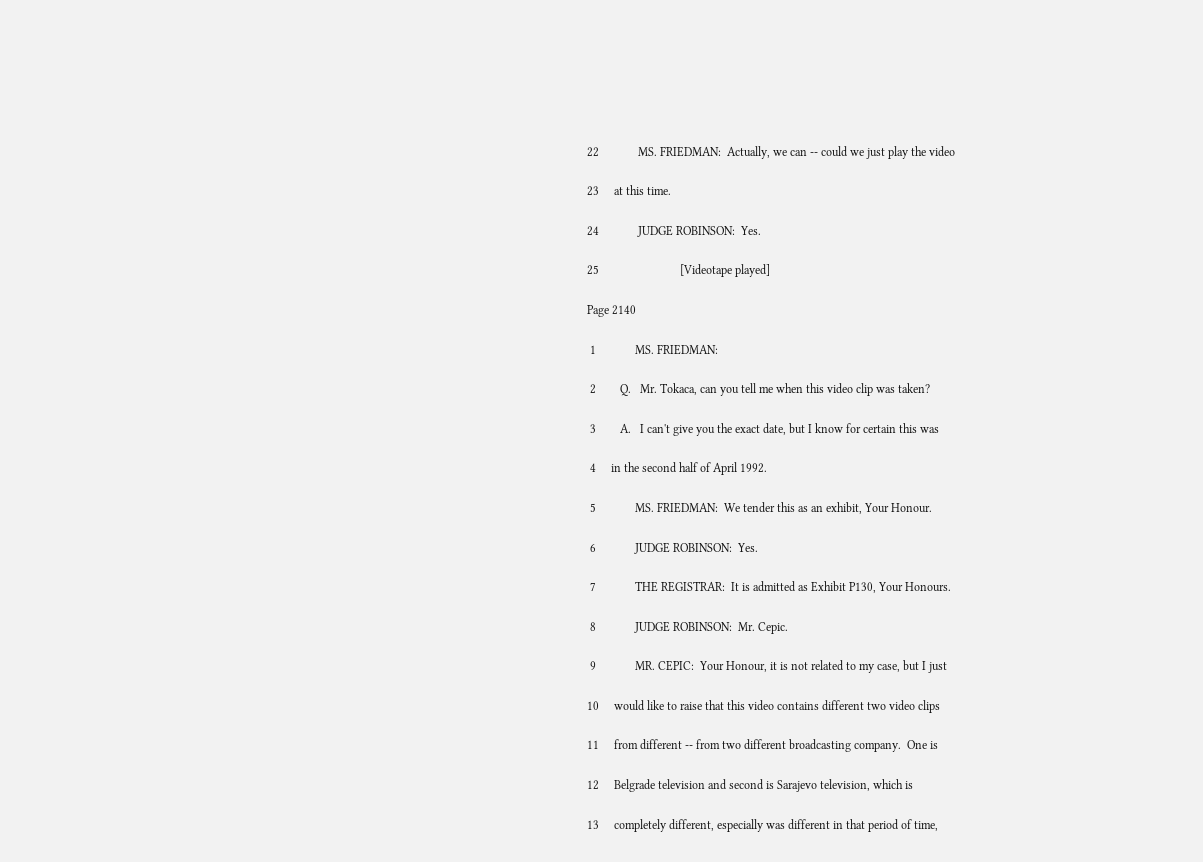22             MS. FRIEDMAN:  Actually, we can -- could we just play the video

23     at this time.

24             JUDGE ROBINSON:  Yes.

25                           [Videotape played]

Page 2140

 1             MS. FRIEDMAN:

 2        Q.   Mr. Tokaca, can you tell me when this video clip was taken?

 3        A.   I can't give you the exact date, but I know for certain this was

 4     in the second half of April 1992.

 5             MS. FRIEDMAN:  We tender this as an exhibit, Your Honour.

 6             JUDGE ROBINSON:  Yes.

 7             THE REGISTRAR:  It is admitted as Exhibit P130, Your Honours.

 8             JUDGE ROBINSON:  Mr. Cepic.

 9             MR. CEPIC:  Your Honour, it is not related to my case, but I just

10     would like to raise that this video contains different two video clips

11     from different -- from two different broadcasting company.  One is

12     Belgrade television and second is Sarajevo television, which is

13     completely different, especially was different in that period of time,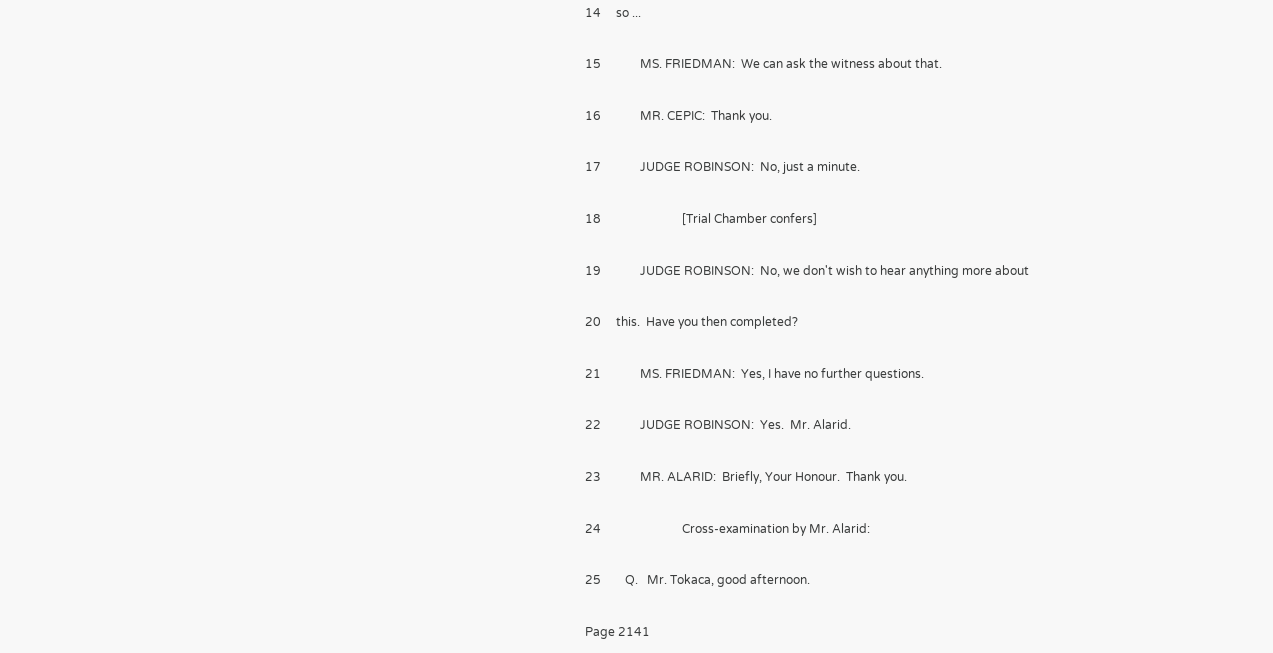14     so ...

15             MS. FRIEDMAN:  We can ask the witness about that.

16             MR. CEPIC:  Thank you.

17             JUDGE ROBINSON:  No, just a minute.

18                           [Trial Chamber confers]

19             JUDGE ROBINSON:  No, we don't wish to hear anything more about

20     this.  Have you then completed?

21             MS. FRIEDMAN:  Yes, I have no further questions.

22             JUDGE ROBINSON:  Yes.  Mr. Alarid.

23             MR. ALARID:  Briefly, Your Honour.  Thank you.

24                           Cross-examination by Mr. Alarid:

25        Q.   Mr. Tokaca, good afternoon.

Page 2141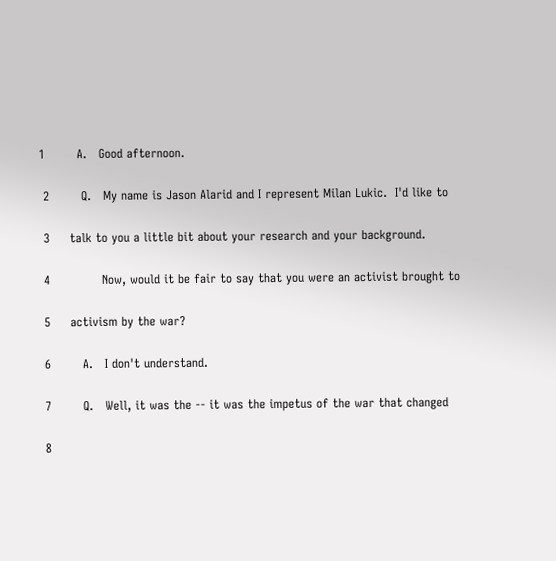1        A.   Good afternoon.

 2        Q.   My name is Jason Alarid and I represent Milan Lukic.  I'd like to

 3     talk to you a little bit about your research and your background.

 4             Now, would it be fair to say that you were an activist brought to

 5     activism by the war?

 6        A.   I don't understand.

 7        Q.   Well, it was the -- it was the impetus of the war that changed

 8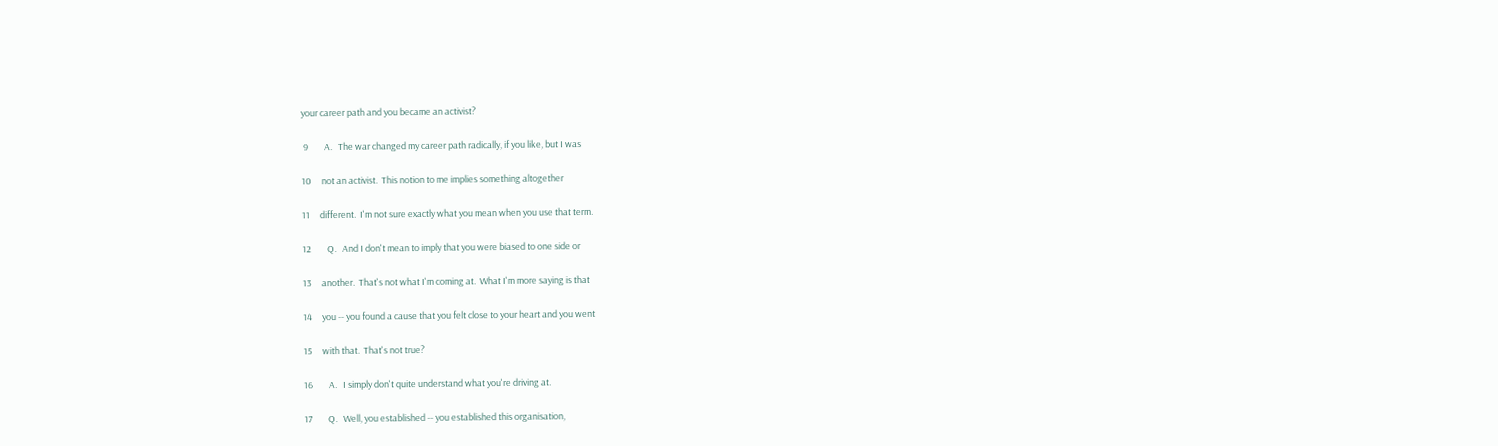your career path and you became an activist?

 9        A.   The war changed my career path radically, if you like, but I was

10     not an activist.  This notion to me implies something altogether

11     different.  I'm not sure exactly what you mean when you use that term.

12        Q.   And I don't mean to imply that you were biased to one side or

13     another.  That's not what I'm coming at.  What I'm more saying is that

14     you -- you found a cause that you felt close to your heart and you went

15     with that.  That's not true?

16        A.   I simply don't quite understand what you're driving at.

17        Q.   Well, you established -- you established this organisation,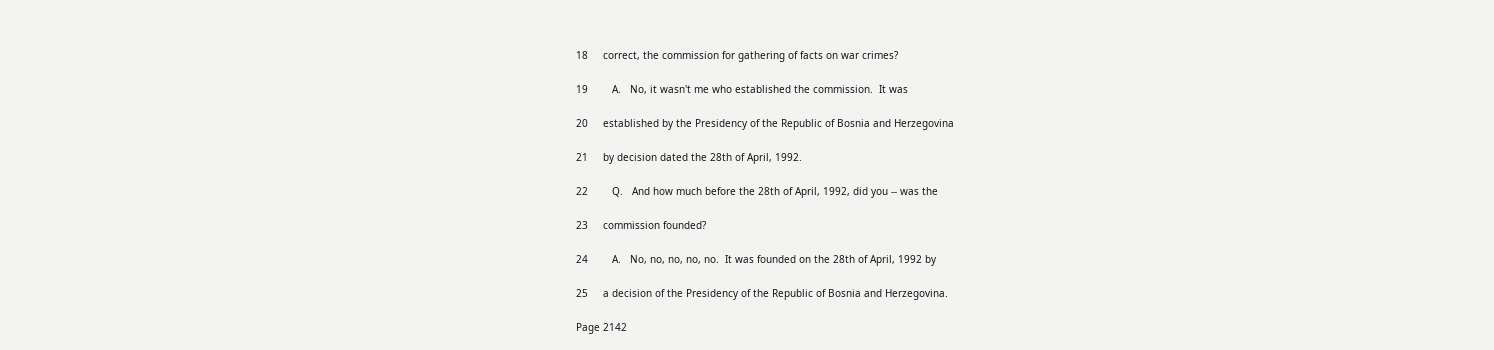18     correct, the commission for gathering of facts on war crimes?

19        A.   No, it wasn't me who established the commission.  It was

20     established by the Presidency of the Republic of Bosnia and Herzegovina

21     by decision dated the 28th of April, 1992.

22        Q.   And how much before the 28th of April, 1992, did you -- was the

23     commission founded?

24        A.   No, no, no, no, no.  It was founded on the 28th of April, 1992 by

25     a decision of the Presidency of the Republic of Bosnia and Herzegovina.

Page 2142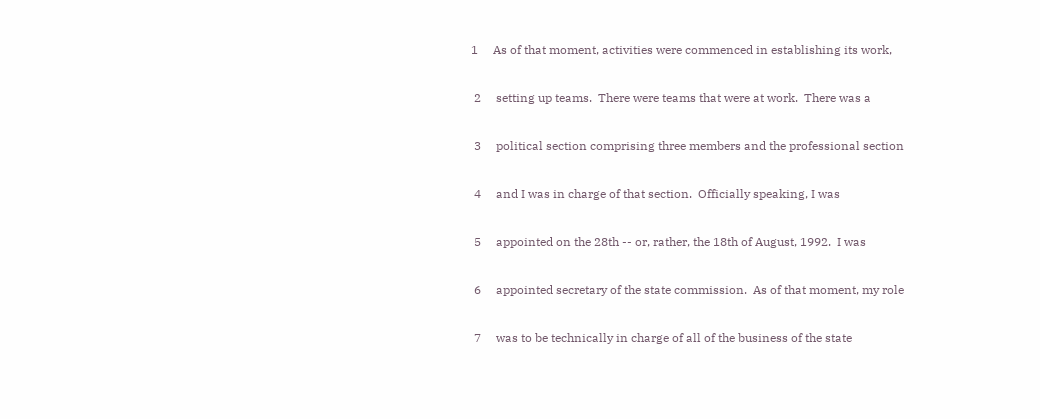1     As of that moment, activities were commenced in establishing its work,

 2     setting up teams.  There were teams that were at work.  There was a

 3     political section comprising three members and the professional section

 4     and I was in charge of that section.  Officially speaking, I was

 5     appointed on the 28th -- or, rather, the 18th of August, 1992.  I was

 6     appointed secretary of the state commission.  As of that moment, my role

 7     was to be technically in charge of all of the business of the state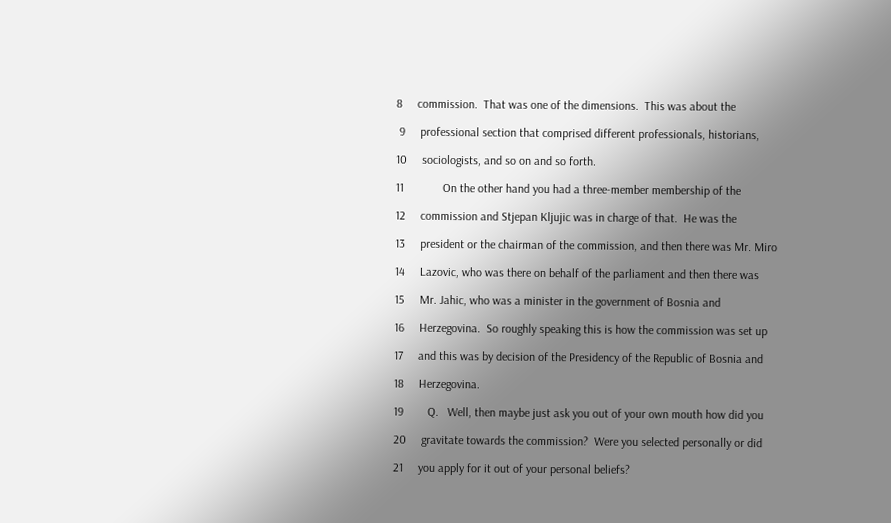8     commission.  That was one of the dimensions.  This was about the

 9     professional section that comprised different professionals, historians,

10     sociologists, and so on and so forth.

11             On the other hand you had a three-member membership of the

12     commission and Stjepan Kljujic was in charge of that.  He was the

13     president or the chairman of the commission, and then there was Mr. Miro

14     Lazovic, who was there on behalf of the parliament and then there was

15     Mr. Jahic, who was a minister in the government of Bosnia and

16     Herzegovina.  So roughly speaking this is how the commission was set up

17     and this was by decision of the Presidency of the Republic of Bosnia and

18     Herzegovina.

19        Q.   Well, then maybe just ask you out of your own mouth how did you

20     gravitate towards the commission?  Were you selected personally or did

21     you apply for it out of your personal beliefs?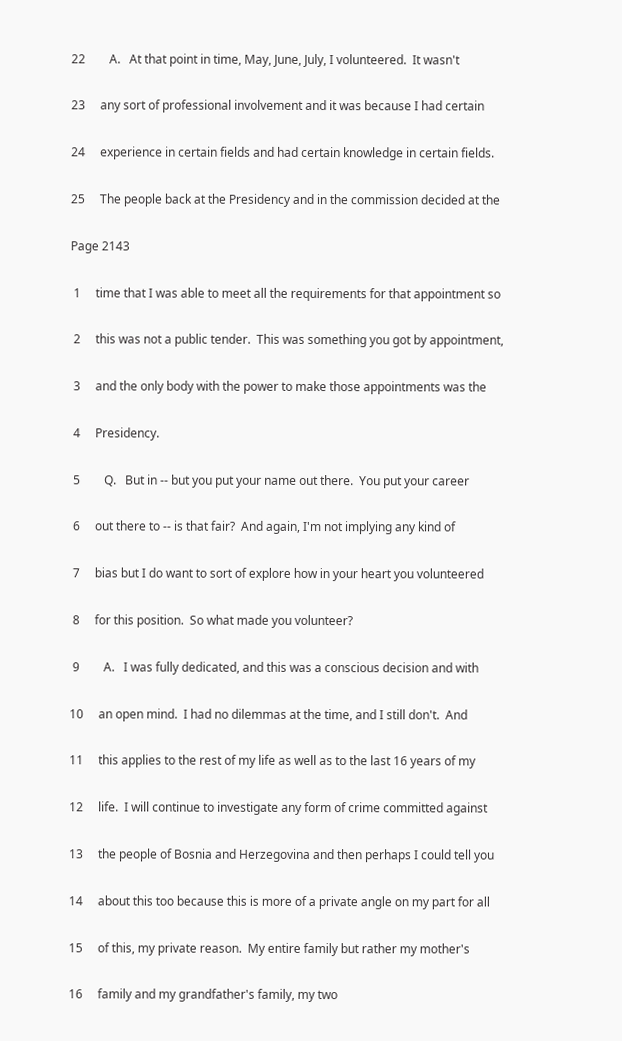22        A.   At that point in time, May, June, July, I volunteered.  It wasn't

23     any sort of professional involvement and it was because I had certain

24     experience in certain fields and had certain knowledge in certain fields.

25     The people back at the Presidency and in the commission decided at the

Page 2143

 1     time that I was able to meet all the requirements for that appointment so

 2     this was not a public tender.  This was something you got by appointment,

 3     and the only body with the power to make those appointments was the

 4     Presidency.

 5        Q.   But in -- but you put your name out there.  You put your career

 6     out there to -- is that fair?  And again, I'm not implying any kind of

 7     bias but I do want to sort of explore how in your heart you volunteered

 8     for this position.  So what made you volunteer?

 9        A.   I was fully dedicated, and this was a conscious decision and with

10     an open mind.  I had no dilemmas at the time, and I still don't.  And

11     this applies to the rest of my life as well as to the last 16 years of my

12     life.  I will continue to investigate any form of crime committed against

13     the people of Bosnia and Herzegovina and then perhaps I could tell you

14     about this too because this is more of a private angle on my part for all

15     of this, my private reason.  My entire family but rather my mother's

16     family and my grandfather's family, my two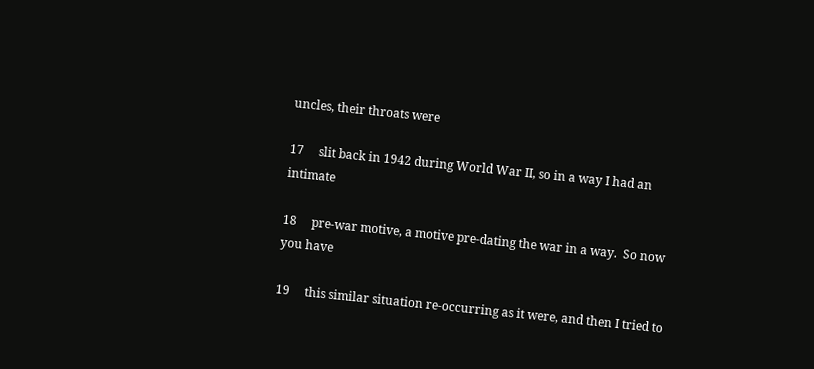uncles, their throats were

17     slit back in 1942 during World War II, so in a way I had an intimate

18     pre-war motive, a motive pre-dating the war in a way.  So now you have

19     this similar situation re-occurring as it were, and then I tried to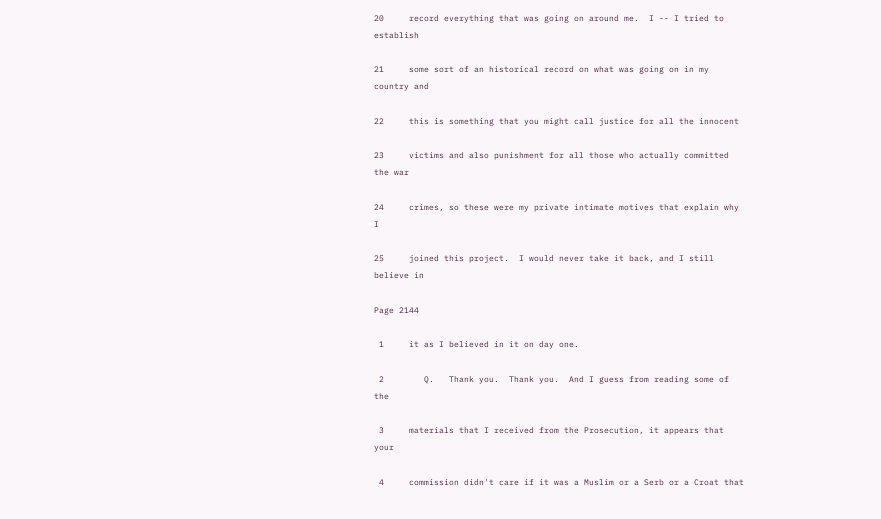20     record everything that was going on around me.  I -- I tried to establish

21     some sort of an historical record on what was going on in my country and

22     this is something that you might call justice for all the innocent

23     victims and also punishment for all those who actually committed the war

24     crimes, so these were my private intimate motives that explain why I

25     joined this project.  I would never take it back, and I still believe in

Page 2144

 1     it as I believed in it on day one.

 2        Q.   Thank you.  Thank you.  And I guess from reading some of the

 3     materials that I received from the Prosecution, it appears that your

 4     commission didn't care if it was a Muslim or a Serb or a Croat that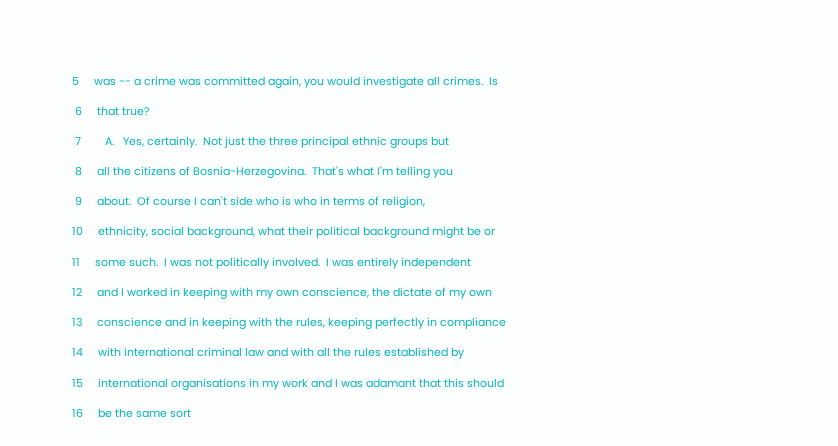5     was -- a crime was committed again, you would investigate all crimes.  Is

 6     that true?

 7        A.   Yes, certainly.  Not just the three principal ethnic groups but

 8     all the citizens of Bosnia-Herzegovina.  That's what I'm telling you

 9     about.  Of course I can't side who is who in terms of religion,

10     ethnicity, social background, what their political background might be or

11     some such.  I was not politically involved.  I was entirely independent

12     and I worked in keeping with my own conscience, the dictate of my own

13     conscience and in keeping with the rules, keeping perfectly in compliance

14     with international criminal law and with all the rules established by

15     international organisations in my work and I was adamant that this should

16     be the same sort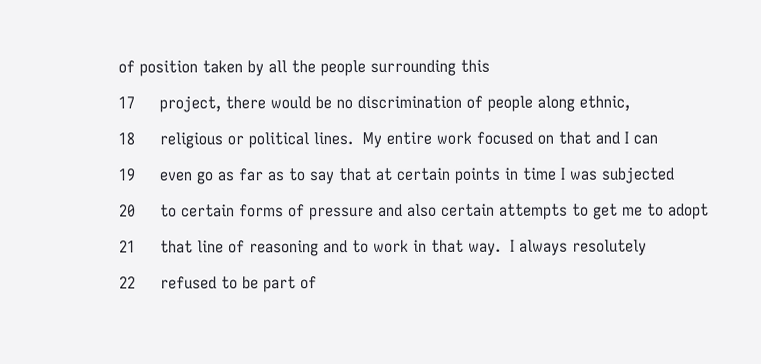of position taken by all the people surrounding this

17     project, there would be no discrimination of people along ethnic,

18     religious or political lines.  My entire work focused on that and I can

19     even go as far as to say that at certain points in time I was subjected

20     to certain forms of pressure and also certain attempts to get me to adopt

21     that line of reasoning and to work in that way.  I always resolutely

22     refused to be part of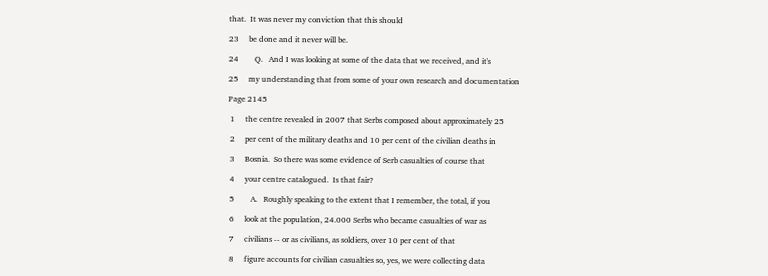that.  It was never my conviction that this should

23     be done and it never will be.

24        Q.   And I was looking at some of the data that we received, and it's

25     my understanding that from some of your own research and documentation

Page 2145

 1     the centre revealed in 2007 that Serbs composed about approximately 25

 2     per cent of the military deaths and 10 per cent of the civilian deaths in

 3     Bosnia.  So there was some evidence of Serb casualties of course that

 4     your centre catalogued.  Is that fair?

 5        A.   Roughly speaking to the extent that I remember, the total, if you

 6     look at the population, 24.000 Serbs who became casualties of war as

 7     civilians -- or as civilians, as soldiers, over 10 per cent of that

 8     figure accounts for civilian casualties so, yes, we were collecting data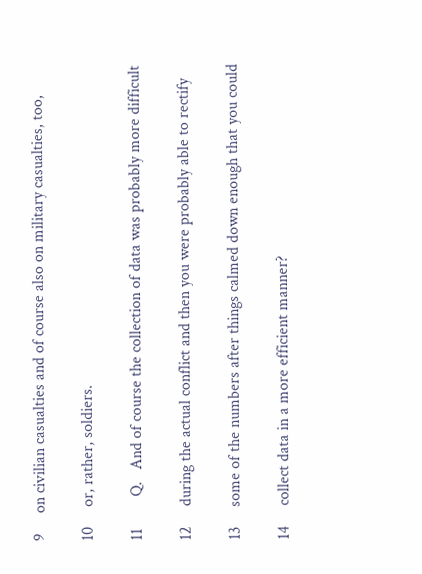9     on civilian casualties and of course also on military casualties, too,

10     or, rather, soldiers.

11        Q.   And of course the collection of data was probably more difficult

12     during the actual conflict and then you were probably able to rectify

13     some of the numbers after things calmed down enough that you could

14     collect data in a more efficient manner?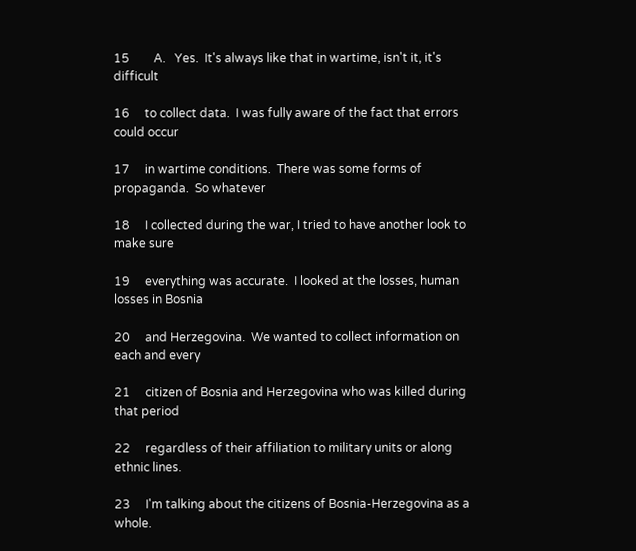15        A.   Yes.  It's always like that in wartime, isn't it, it's difficult

16     to collect data.  I was fully aware of the fact that errors could occur

17     in wartime conditions.  There was some forms of propaganda.  So whatever

18     I collected during the war, I tried to have another look to make sure

19     everything was accurate.  I looked at the losses, human losses in Bosnia

20     and Herzegovina.  We wanted to collect information on each and every

21     citizen of Bosnia and Herzegovina who was killed during that period

22     regardless of their affiliation to military units or along ethnic lines.

23     I'm talking about the citizens of Bosnia-Herzegovina as a whole.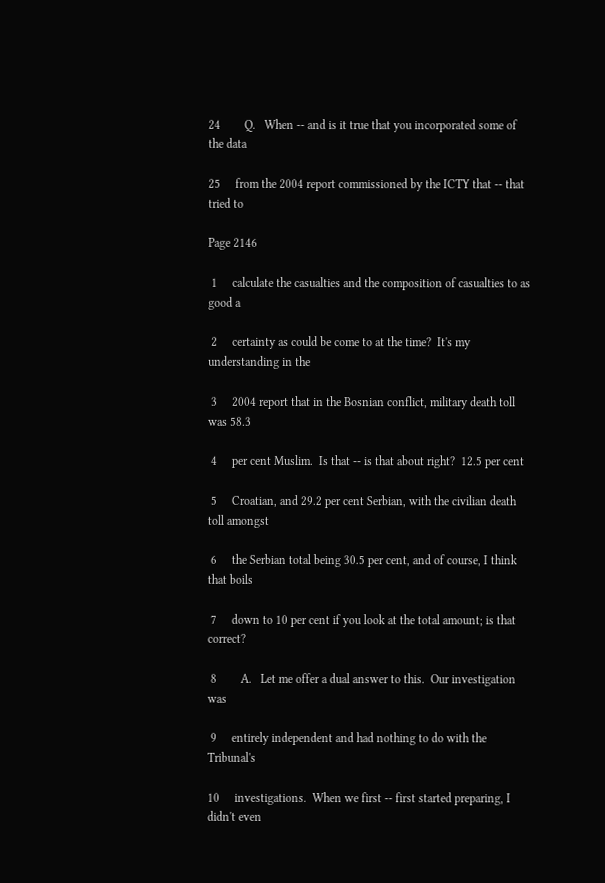24        Q.   When -- and is it true that you incorporated some of the data

25     from the 2004 report commissioned by the ICTY that -- that tried to

Page 2146

 1     calculate the casualties and the composition of casualties to as good a

 2     certainty as could be come to at the time?  It's my understanding in the

 3     2004 report that in the Bosnian conflict, military death toll was 58.3

 4     per cent Muslim.  Is that -- is that about right?  12.5 per cent

 5     Croatian, and 29.2 per cent Serbian, with the civilian death toll amongst

 6     the Serbian total being 30.5 per cent, and of course, I think that boils

 7     down to 10 per cent if you look at the total amount; is that correct?

 8        A.   Let me offer a dual answer to this.  Our investigation was

 9     entirely independent and had nothing to do with the Tribunal's

10     investigations.  When we first -- first started preparing, I didn't even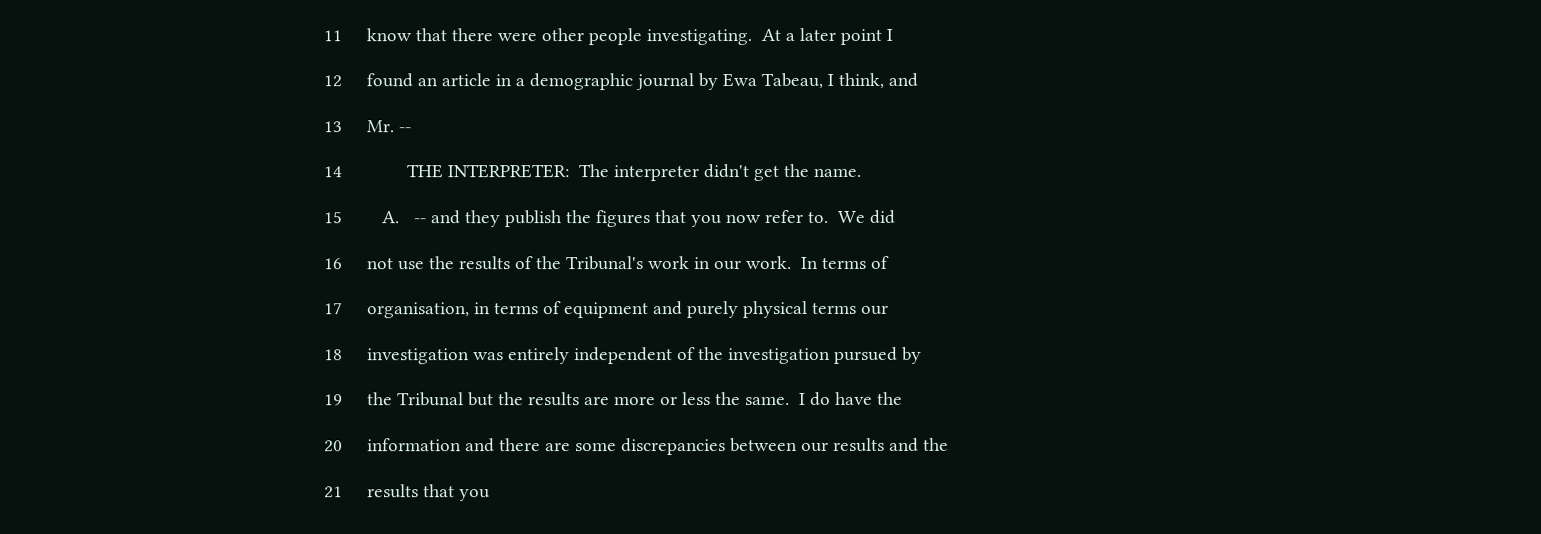11     know that there were other people investigating.  At a later point I

12     found an article in a demographic journal by Ewa Tabeau, I think, and

13     Mr. --

14             THE INTERPRETER:  The interpreter didn't get the name.

15        A.   -- and they publish the figures that you now refer to.  We did

16     not use the results of the Tribunal's work in our work.  In terms of

17     organisation, in terms of equipment and purely physical terms our

18     investigation was entirely independent of the investigation pursued by

19     the Tribunal but the results are more or less the same.  I do have the

20     information and there are some discrepancies between our results and the

21     results that you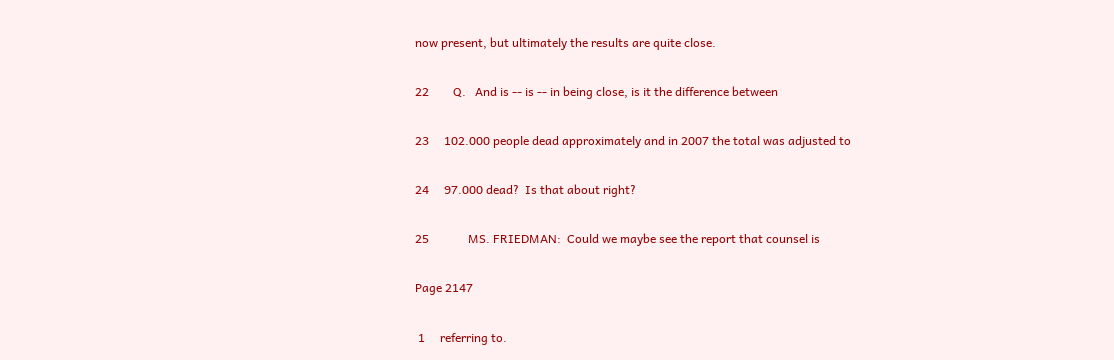now present, but ultimately the results are quite close.

22        Q.   And is -- is -- in being close, is it the difference between

23     102.000 people dead approximately and in 2007 the total was adjusted to

24     97.000 dead?  Is that about right?

25             MS. FRIEDMAN:  Could we maybe see the report that counsel is

Page 2147

 1     referring to.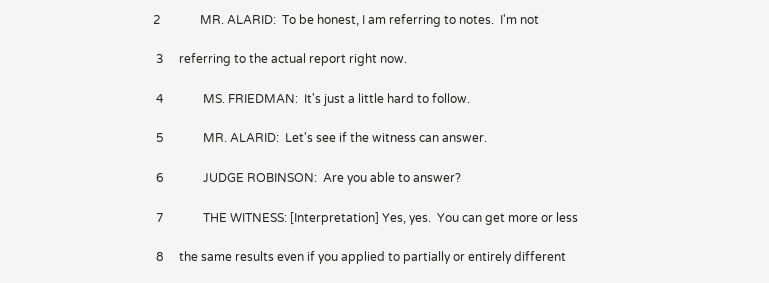2             MR. ALARID:  To be honest, I am referring to notes.  I'm not

 3     referring to the actual report right now.

 4             MS. FRIEDMAN:  It's just a little hard to follow.

 5             MR. ALARID:  Let's see if the witness can answer.

 6             JUDGE ROBINSON:  Are you able to answer?

 7             THE WITNESS: [Interpretation] Yes, yes.  You can get more or less

 8     the same results even if you applied to partially or entirely different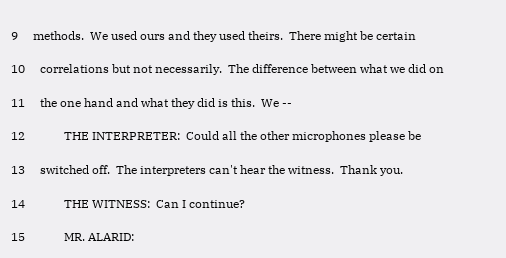9     methods.  We used ours and they used theirs.  There might be certain

10     correlations but not necessarily.  The difference between what we did on

11     the one hand and what they did is this.  We --

12             THE INTERPRETER:  Could all the other microphones please be

13     switched off.  The interpreters can't hear the witness.  Thank you.

14             THE WITNESS:  Can I continue?

15             MR. ALARID: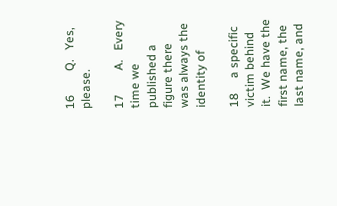16        Q.   Yes, please.

17        A.   Every time we published a figure there was always the identity of

18     a specific victim behind it.  We have the first name, the last name, and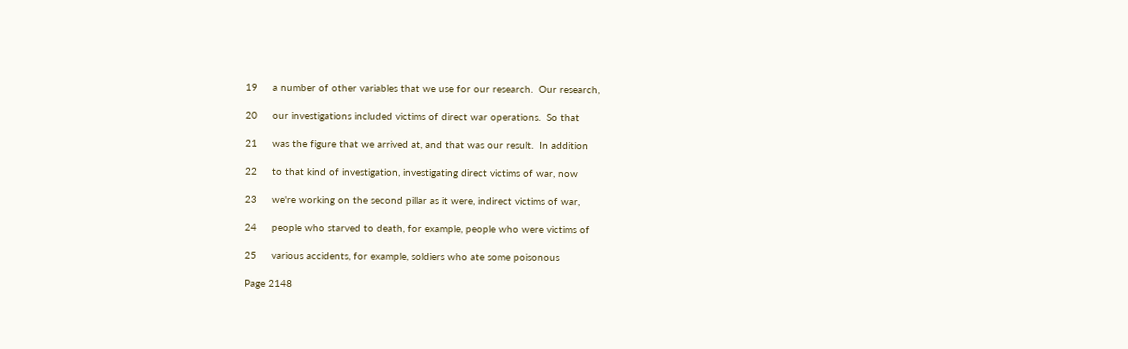19     a number of other variables that we use for our research.  Our research,

20     our investigations included victims of direct war operations.  So that

21     was the figure that we arrived at, and that was our result.  In addition

22     to that kind of investigation, investigating direct victims of war, now

23     we're working on the second pillar as it were, indirect victims of war,

24     people who starved to death, for example, people who were victims of

25     various accidents, for example, soldiers who ate some poisonous

Page 2148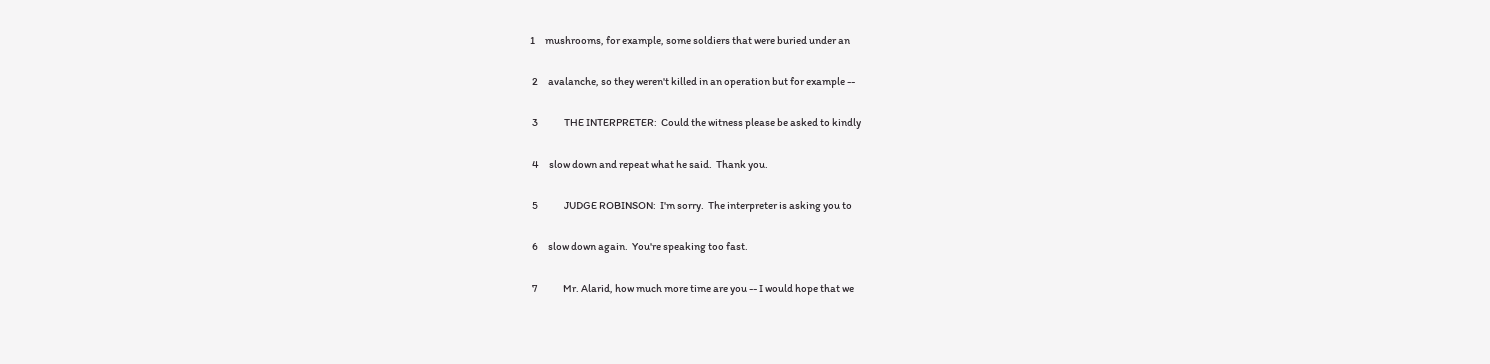1     mushrooms, for example, some soldiers that were buried under an

 2     avalanche, so they weren't killed in an operation but for example --

 3             THE INTERPRETER:  Could the witness please be asked to kindly

 4     slow down and repeat what he said.  Thank you.

 5             JUDGE ROBINSON:  I'm sorry.  The interpreter is asking you to

 6     slow down again.  You're speaking too fast.

 7             Mr. Alarid, how much more time are you -- I would hope that we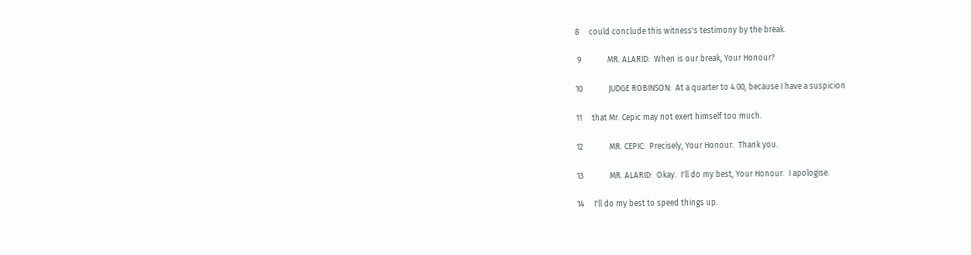8     could conclude this witness's testimony by the break.

 9             MR. ALARID:  When is our break, Your Honour?

10             JUDGE ROBINSON:  At a quarter to 4.00, because I have a suspicion

11     that Mr. Cepic may not exert himself too much.

12             MR. CEPIC:  Precisely, Your Honour.  Thank you.

13             MR. ALARID:  Okay.  I'll do my best, Your Honour.  I apologise.

14     I'll do my best to speed things up.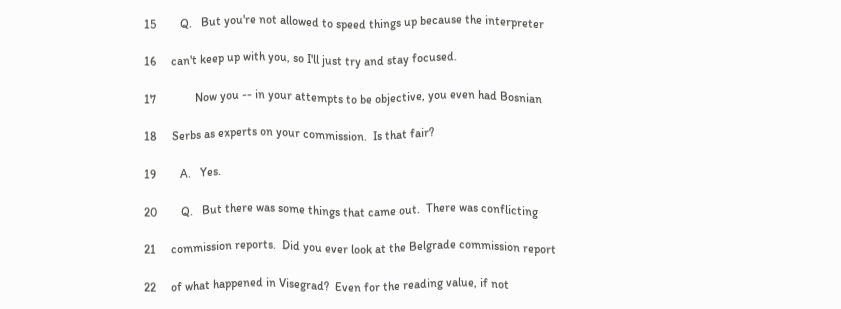15        Q.   But you're not allowed to speed things up because the interpreter

16     can't keep up with you, so I'll just try and stay focused.

17             Now you -- in your attempts to be objective, you even had Bosnian

18     Serbs as experts on your commission.  Is that fair?

19        A.   Yes.

20        Q.   But there was some things that came out.  There was conflicting

21     commission reports.  Did you ever look at the Belgrade commission report

22     of what happened in Visegrad?  Even for the reading value, if not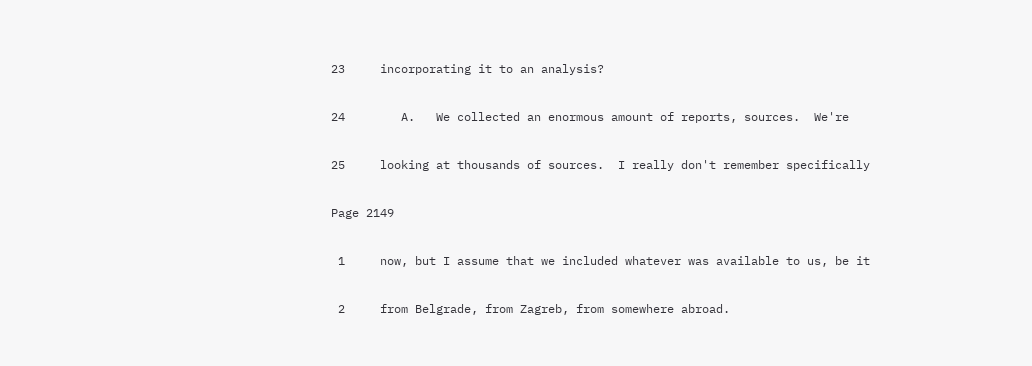23     incorporating it to an analysis?

24        A.   We collected an enormous amount of reports, sources.  We're

25     looking at thousands of sources.  I really don't remember specifically

Page 2149

 1     now, but I assume that we included whatever was available to us, be it

 2     from Belgrade, from Zagreb, from somewhere abroad.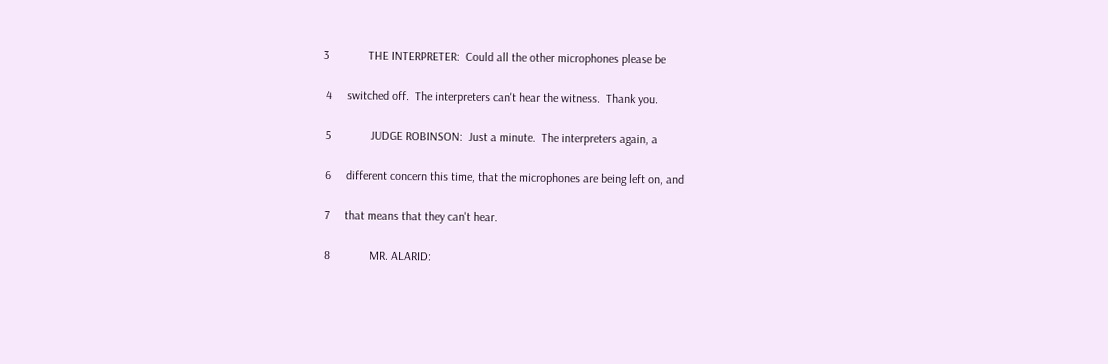3             THE INTERPRETER:  Could all the other microphones please be

 4     switched off.  The interpreters can't hear the witness.  Thank you.

 5             JUDGE ROBINSON:  Just a minute.  The interpreters again, a

 6     different concern this time, that the microphones are being left on, and

 7     that means that they can't hear.

 8             MR. ALARID: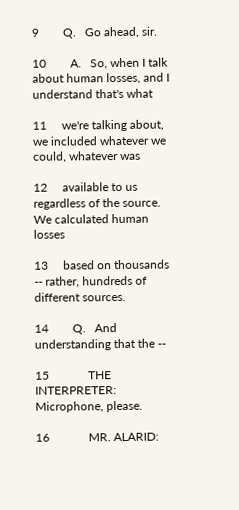9        Q.   Go ahead, sir.

10        A.   So, when I talk about human losses, and I understand that's what

11     we're talking about, we included whatever we could, whatever was

12     available to us regardless of the source.  We calculated human losses

13     based on thousands -- rather, hundreds of different sources.

14        Q.   And understanding that the --

15             THE INTERPRETER:  Microphone, please.

16             MR. ALARID: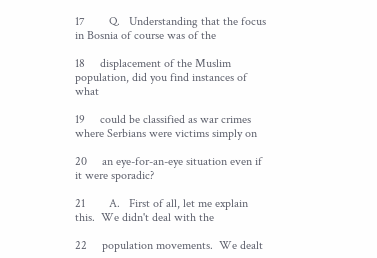17        Q.   Understanding that the focus in Bosnia of course was of the

18     displacement of the Muslim population, did you find instances of what

19     could be classified as war crimes where Serbians were victims simply on

20     an eye-for-an-eye situation even if it were sporadic?

21        A.   First of all, let me explain this.  We didn't deal with the

22     population movements.  We dealt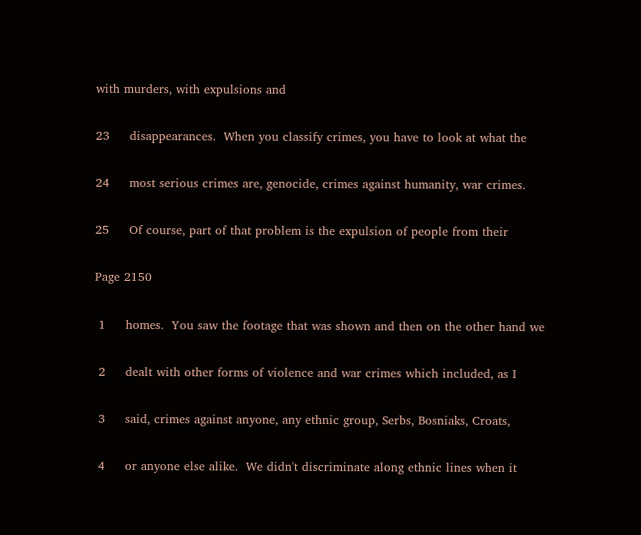with murders, with expulsions and

23     disappearances.  When you classify crimes, you have to look at what the

24     most serious crimes are, genocide, crimes against humanity, war crimes.

25     Of course, part of that problem is the expulsion of people from their

Page 2150

 1     homes.  You saw the footage that was shown and then on the other hand we

 2     dealt with other forms of violence and war crimes which included, as I

 3     said, crimes against anyone, any ethnic group, Serbs, Bosniaks, Croats,

 4     or anyone else alike.  We didn't discriminate along ethnic lines when it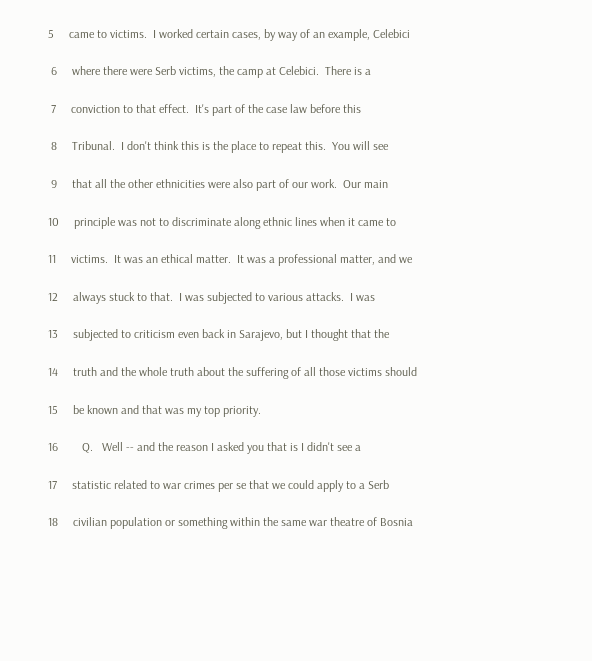5     came to victims.  I worked certain cases, by way of an example, Celebici

 6     where there were Serb victims, the camp at Celebici.  There is a

 7     conviction to that effect.  It's part of the case law before this

 8     Tribunal.  I don't think this is the place to repeat this.  You will see

 9     that all the other ethnicities were also part of our work.  Our main

10     principle was not to discriminate along ethnic lines when it came to

11     victims.  It was an ethical matter.  It was a professional matter, and we

12     always stuck to that.  I was subjected to various attacks.  I was

13     subjected to criticism even back in Sarajevo, but I thought that the

14     truth and the whole truth about the suffering of all those victims should

15     be known and that was my top priority.

16        Q.   Well -- and the reason I asked you that is I didn't see a

17     statistic related to war crimes per se that we could apply to a Serb

18     civilian population or something within the same war theatre of Bosnia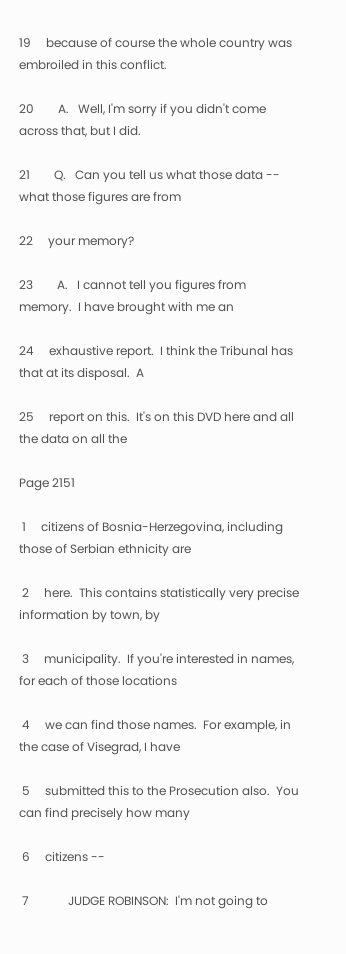19     because of course the whole country was embroiled in this conflict.

20        A.   Well, I'm sorry if you didn't come across that, but I did.

21        Q.   Can you tell us what those data -- what those figures are from

22     your memory?

23        A.   I cannot tell you figures from memory.  I have brought with me an

24     exhaustive report.  I think the Tribunal has that at its disposal.  A

25     report on this.  It's on this DVD here and all the data on all the

Page 2151

 1     citizens of Bosnia-Herzegovina, including those of Serbian ethnicity are

 2     here.  This contains statistically very precise information by town, by

 3     municipality.  If you're interested in names, for each of those locations

 4     we can find those names.  For example, in the case of Visegrad, I have

 5     submitted this to the Prosecution also.  You can find precisely how many

 6     citizens --

 7             JUDGE ROBINSON:  I'm not going to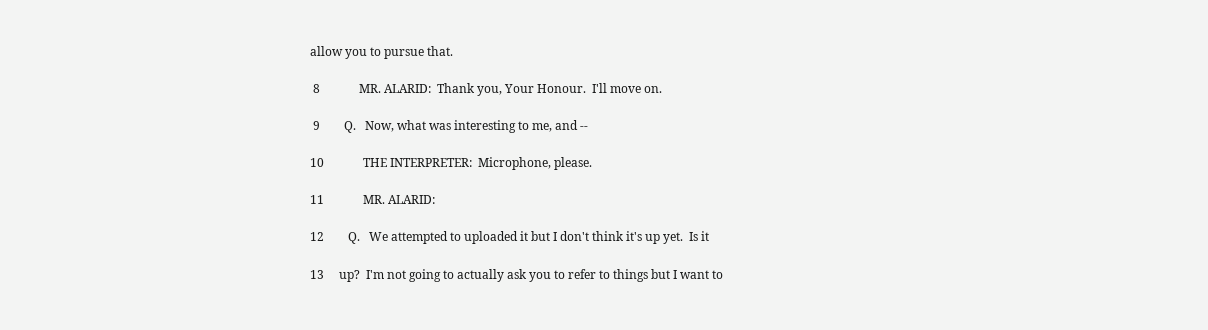allow you to pursue that.

 8             MR. ALARID:  Thank you, Your Honour.  I'll move on.

 9        Q.   Now, what was interesting to me, and --

10             THE INTERPRETER:  Microphone, please.

11             MR. ALARID:

12        Q.   We attempted to uploaded it but I don't think it's up yet.  Is it

13     up?  I'm not going to actually ask you to refer to things but I want to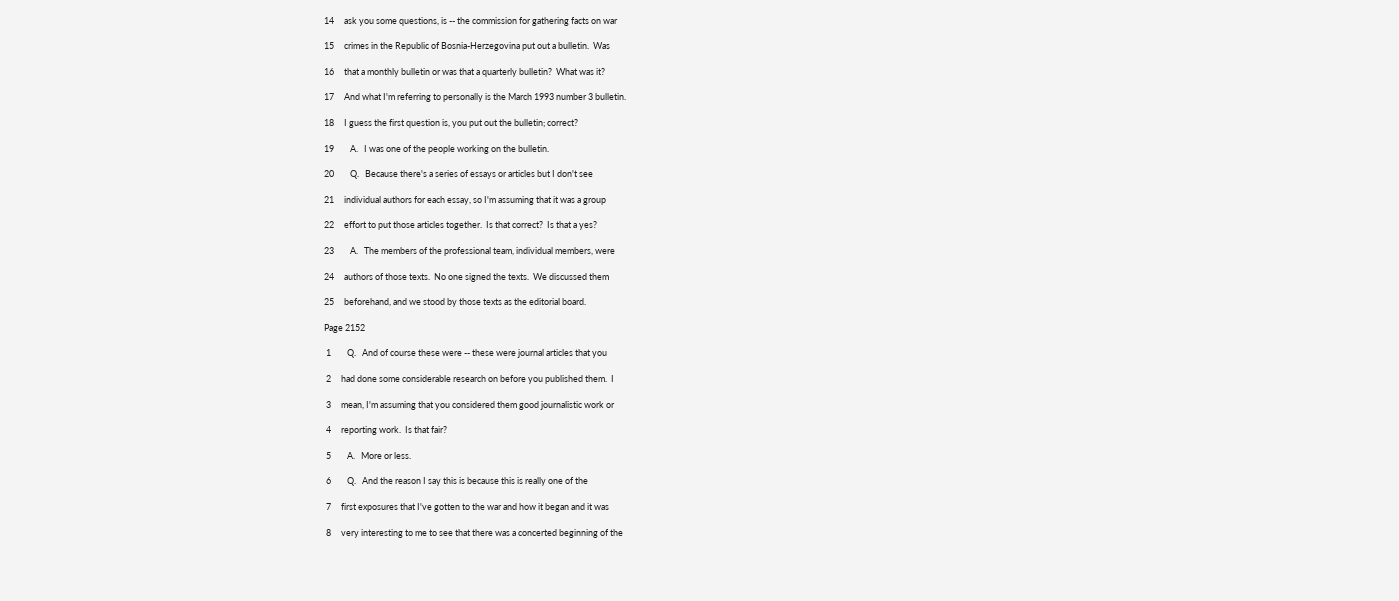14     ask you some questions, is -- the commission for gathering facts on war

15     crimes in the Republic of Bosnia-Herzegovina put out a bulletin.  Was

16     that a monthly bulletin or was that a quarterly bulletin?  What was it?

17     And what I'm referring to personally is the March 1993 number 3 bulletin.

18     I guess the first question is, you put out the bulletin; correct?

19        A.   I was one of the people working on the bulletin.

20        Q.   Because there's a series of essays or articles but I don't see

21     individual authors for each essay, so I'm assuming that it was a group

22     effort to put those articles together.  Is that correct?  Is that a yes?

23        A.   The members of the professional team, individual members, were

24     authors of those texts.  No one signed the texts.  We discussed them

25     beforehand, and we stood by those texts as the editorial board.

Page 2152

 1        Q.   And of course these were -- these were journal articles that you

 2     had done some considerable research on before you published them.  I

 3     mean, I'm assuming that you considered them good journalistic work or

 4     reporting work.  Is that fair?

 5        A.   More or less.

 6        Q.   And the reason I say this is because this is really one of the

 7     first exposures that I've gotten to the war and how it began and it was

 8     very interesting to me to see that there was a concerted beginning of the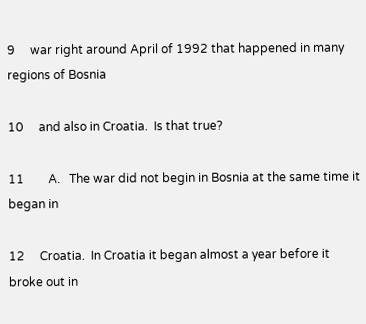9     war right around April of 1992 that happened in many regions of Bosnia

10     and also in Croatia.  Is that true?

11        A.   The war did not begin in Bosnia at the same time it began in

12     Croatia.  In Croatia it began almost a year before it broke out in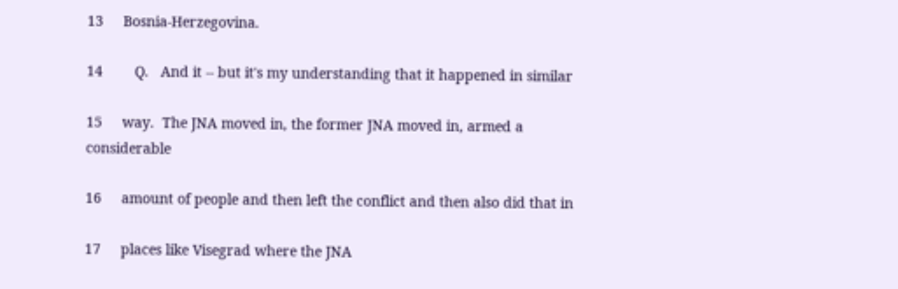13     Bosnia-Herzegovina.

14        Q.   And it -- but it's my understanding that it happened in similar

15     way.  The JNA moved in, the former JNA moved in, armed a considerable

16     amount of people and then left the conflict and then also did that in

17     places like Visegrad where the JNA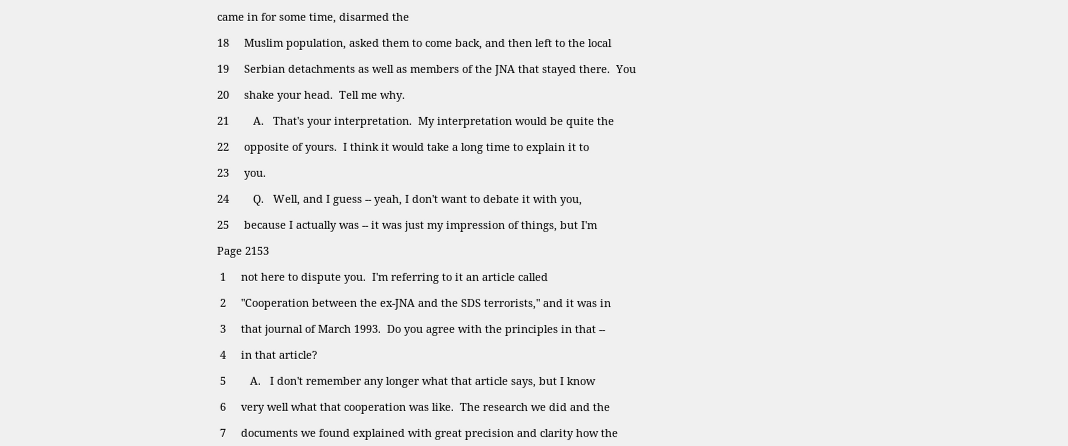came in for some time, disarmed the

18     Muslim population, asked them to come back, and then left to the local

19     Serbian detachments as well as members of the JNA that stayed there.  You

20     shake your head.  Tell me why.

21        A.   That's your interpretation.  My interpretation would be quite the

22     opposite of yours.  I think it would take a long time to explain it to

23     you.

24        Q.   Well, and I guess -- yeah, I don't want to debate it with you,

25     because I actually was -- it was just my impression of things, but I'm

Page 2153

 1     not here to dispute you.  I'm referring to it an article called

 2     "Cooperation between the ex-JNA and the SDS terrorists," and it was in

 3     that journal of March 1993.  Do you agree with the principles in that --

 4     in that article?

 5        A.   I don't remember any longer what that article says, but I know

 6     very well what that cooperation was like.  The research we did and the

 7     documents we found explained with great precision and clarity how the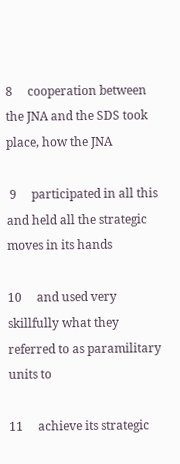8     cooperation between the JNA and the SDS took place, how the JNA

 9     participated in all this and held all the strategic moves in its hands

10     and used very skillfully what they referred to as paramilitary units to

11     achieve its strategic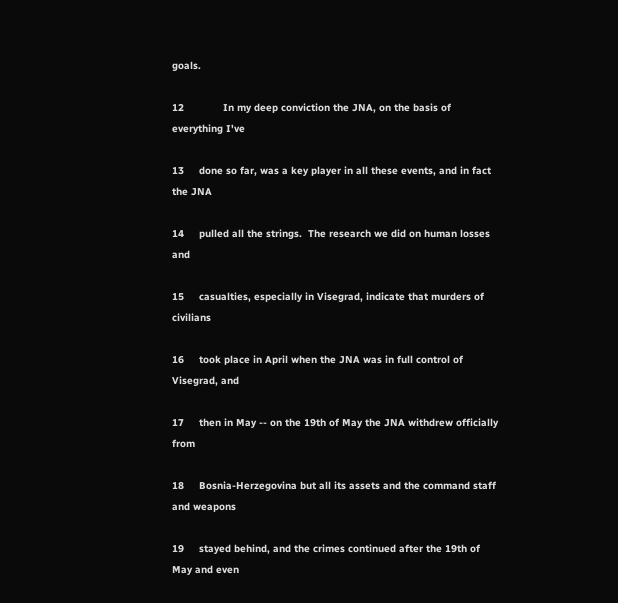goals.

12             In my deep conviction the JNA, on the basis of everything I've

13     done so far, was a key player in all these events, and in fact the JNA

14     pulled all the strings.  The research we did on human losses and

15     casualties, especially in Visegrad, indicate that murders of civilians

16     took place in April when the JNA was in full control of Visegrad, and

17     then in May -- on the 19th of May the JNA withdrew officially from

18     Bosnia-Herzegovina but all its assets and the command staff and weapons

19     stayed behind, and the crimes continued after the 19th of May and even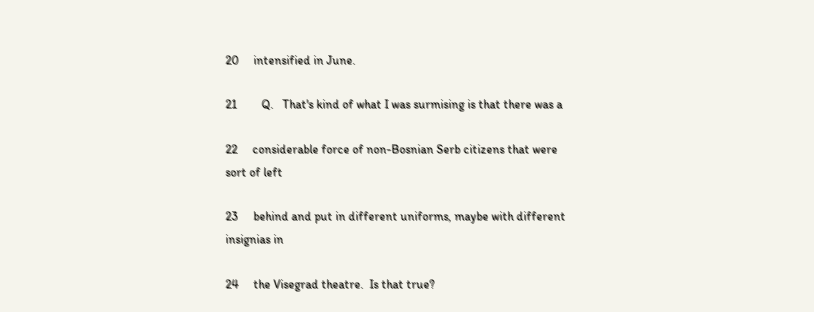20     intensified in June.

21        Q.   That's kind of what I was surmising is that there was a

22     considerable force of non-Bosnian Serb citizens that were sort of left

23     behind and put in different uniforms, maybe with different insignias in

24     the Visegrad theatre.  Is that true?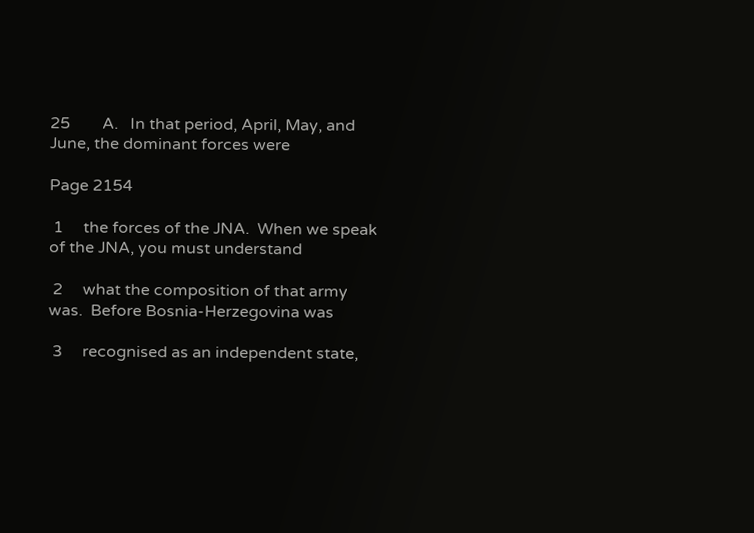25        A.   In that period, April, May, and June, the dominant forces were

Page 2154

 1     the forces of the JNA.  When we speak of the JNA, you must understand

 2     what the composition of that army was.  Before Bosnia-Herzegovina was

 3     recognised as an independent state,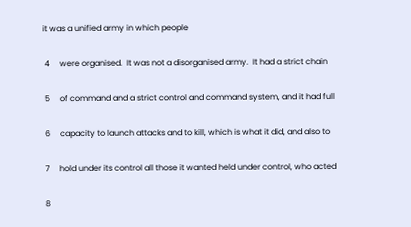it was a unified army in which people

 4     were organised.  It was not a disorganised army.  It had a strict chain

 5     of command and a strict control and command system, and it had full

 6     capacity to launch attacks and to kill, which is what it did, and also to

 7     hold under its control all those it wanted held under control, who acted

 8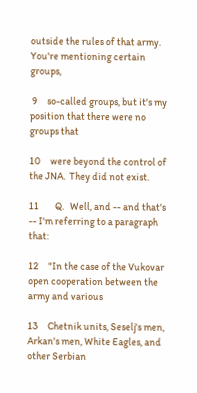outside the rules of that army.  You're mentioning certain groups,

 9     so-called groups, but it's my position that there were no groups that

10     were beyond the control of the JNA.  They did not exist.

11        Q.   Well, and -- and that's -- I'm referring to a paragraph that:

12     "In the case of the Vukovar open cooperation between the army and various

13     Chetnik units, Seselj's men, Arkan's men, White Eagles, and other Serbian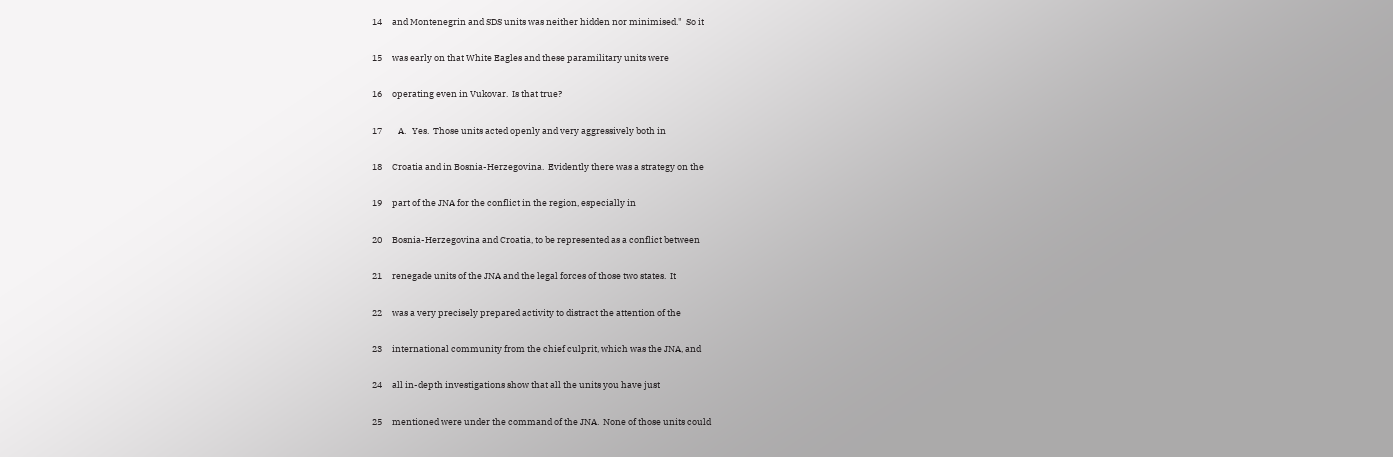14     and Montenegrin and SDS units was neither hidden nor minimised."  So it

15     was early on that White Eagles and these paramilitary units were

16     operating even in Vukovar.  Is that true?

17        A.   Yes.  Those units acted openly and very aggressively both in

18     Croatia and in Bosnia-Herzegovina.  Evidently there was a strategy on the

19     part of the JNA for the conflict in the region, especially in

20     Bosnia-Herzegovina and Croatia, to be represented as a conflict between

21     renegade units of the JNA and the legal forces of those two states.  It

22     was a very precisely prepared activity to distract the attention of the

23     international community from the chief culprit, which was the JNA, and

24     all in-depth investigations show that all the units you have just

25     mentioned were under the command of the JNA.  None of those units could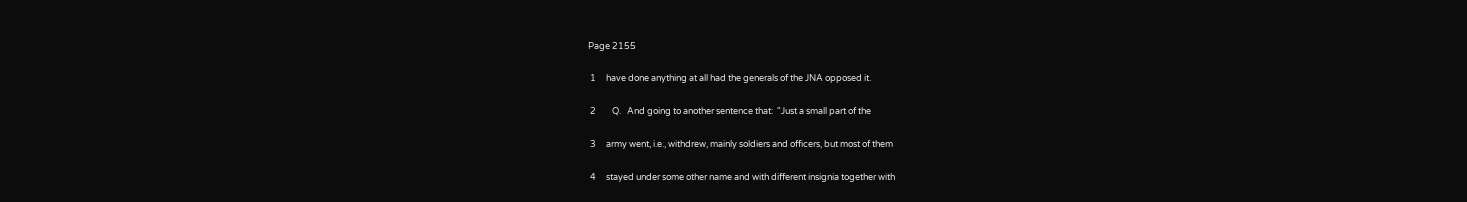Page 2155

 1     have done anything at all had the generals of the JNA opposed it.

 2        Q.   And going to another sentence that:  "Just a small part of the

 3     army went, i.e., withdrew, mainly soldiers and officers, but most of them

 4     stayed under some other name and with different insignia together with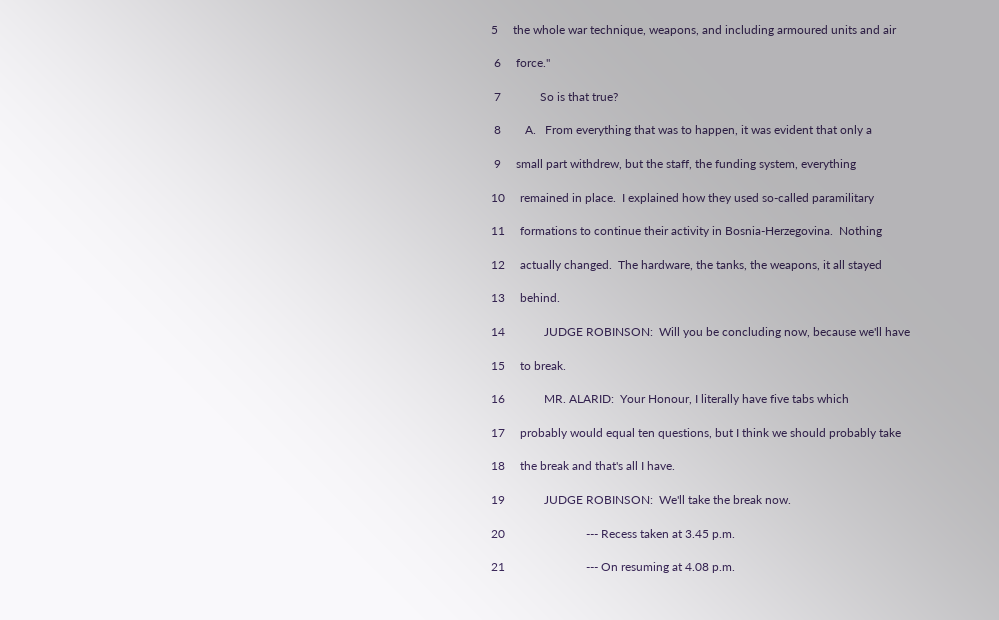5     the whole war technique, weapons, and including armoured units and air

 6     force."

 7             So is that true?

 8        A.   From everything that was to happen, it was evident that only a

 9     small part withdrew, but the staff, the funding system, everything

10     remained in place.  I explained how they used so-called paramilitary

11     formations to continue their activity in Bosnia-Herzegovina.  Nothing

12     actually changed.  The hardware, the tanks, the weapons, it all stayed

13     behind.

14             JUDGE ROBINSON:  Will you be concluding now, because we'll have

15     to break.

16             MR. ALARID:  Your Honour, I literally have five tabs which

17     probably would equal ten questions, but I think we should probably take

18     the break and that's all I have.

19             JUDGE ROBINSON:  We'll take the break now.

20                           --- Recess taken at 3.45 p.m.

21                           --- On resuming at 4.08 p.m.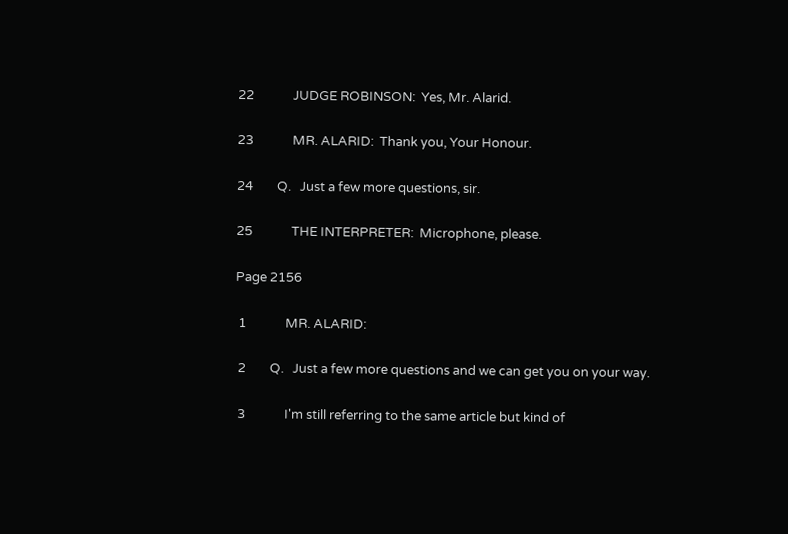22             JUDGE ROBINSON:  Yes, Mr. Alarid.

23             MR. ALARID:  Thank you, Your Honour.

24        Q.   Just a few more questions, sir.

25             THE INTERPRETER:  Microphone, please.

Page 2156

 1             MR. ALARID:

 2        Q.   Just a few more questions and we can get you on your way.

 3             I'm still referring to the same article but kind of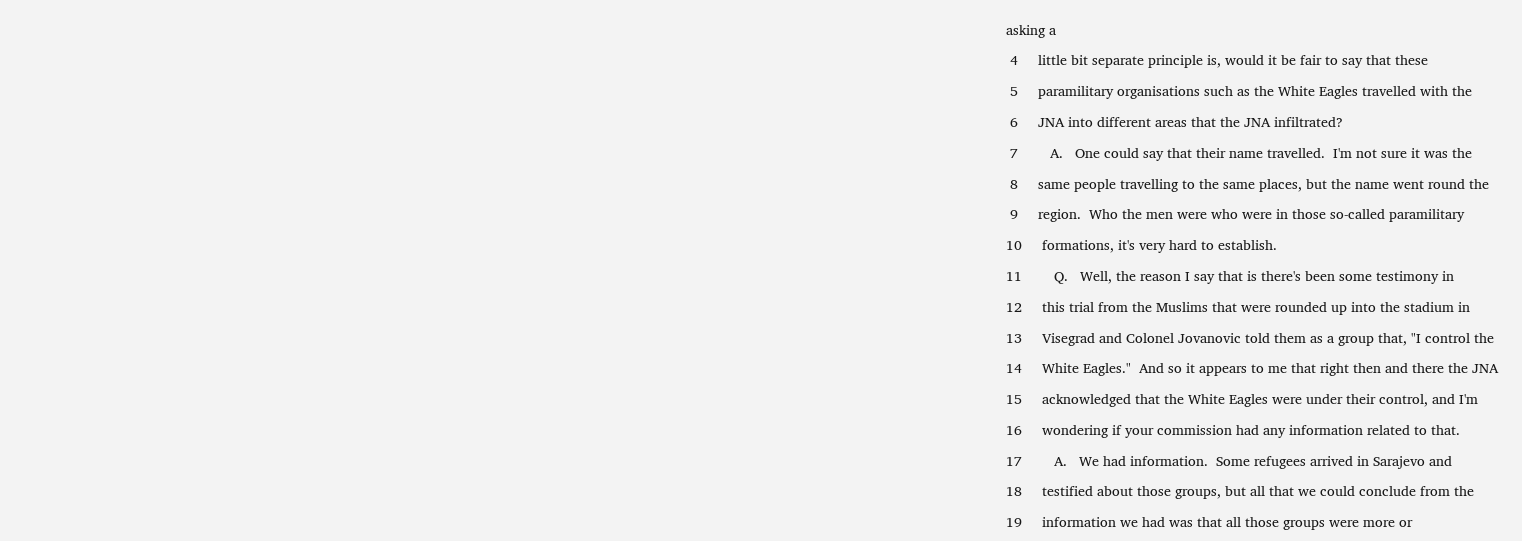asking a

 4     little bit separate principle is, would it be fair to say that these

 5     paramilitary organisations such as the White Eagles travelled with the

 6     JNA into different areas that the JNA infiltrated?

 7        A.   One could say that their name travelled.  I'm not sure it was the

 8     same people travelling to the same places, but the name went round the

 9     region.  Who the men were who were in those so-called paramilitary

10     formations, it's very hard to establish.

11        Q.   Well, the reason I say that is there's been some testimony in

12     this trial from the Muslims that were rounded up into the stadium in

13     Visegrad and Colonel Jovanovic told them as a group that, "I control the

14     White Eagles."  And so it appears to me that right then and there the JNA

15     acknowledged that the White Eagles were under their control, and I'm

16     wondering if your commission had any information related to that.

17        A.   We had information.  Some refugees arrived in Sarajevo and

18     testified about those groups, but all that we could conclude from the

19     information we had was that all those groups were more or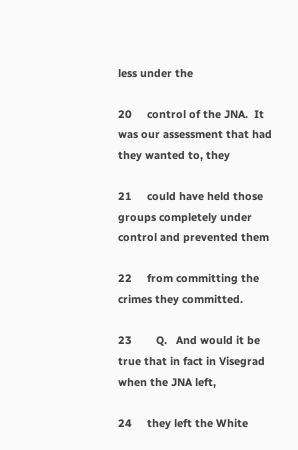less under the

20     control of the JNA.  It was our assessment that had they wanted to, they

21     could have held those groups completely under control and prevented them

22     from committing the crimes they committed.

23        Q.   And would it be true that in fact in Visegrad when the JNA left,

24     they left the White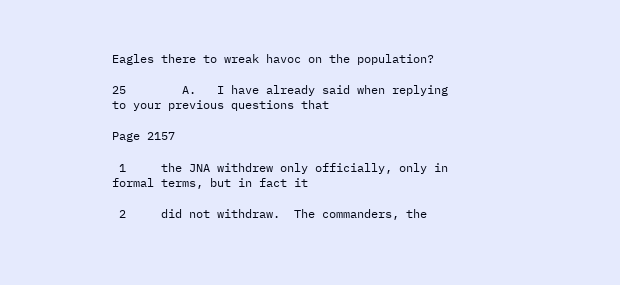Eagles there to wreak havoc on the population?

25        A.   I have already said when replying to your previous questions that

Page 2157

 1     the JNA withdrew only officially, only in formal terms, but in fact it

 2     did not withdraw.  The commanders, the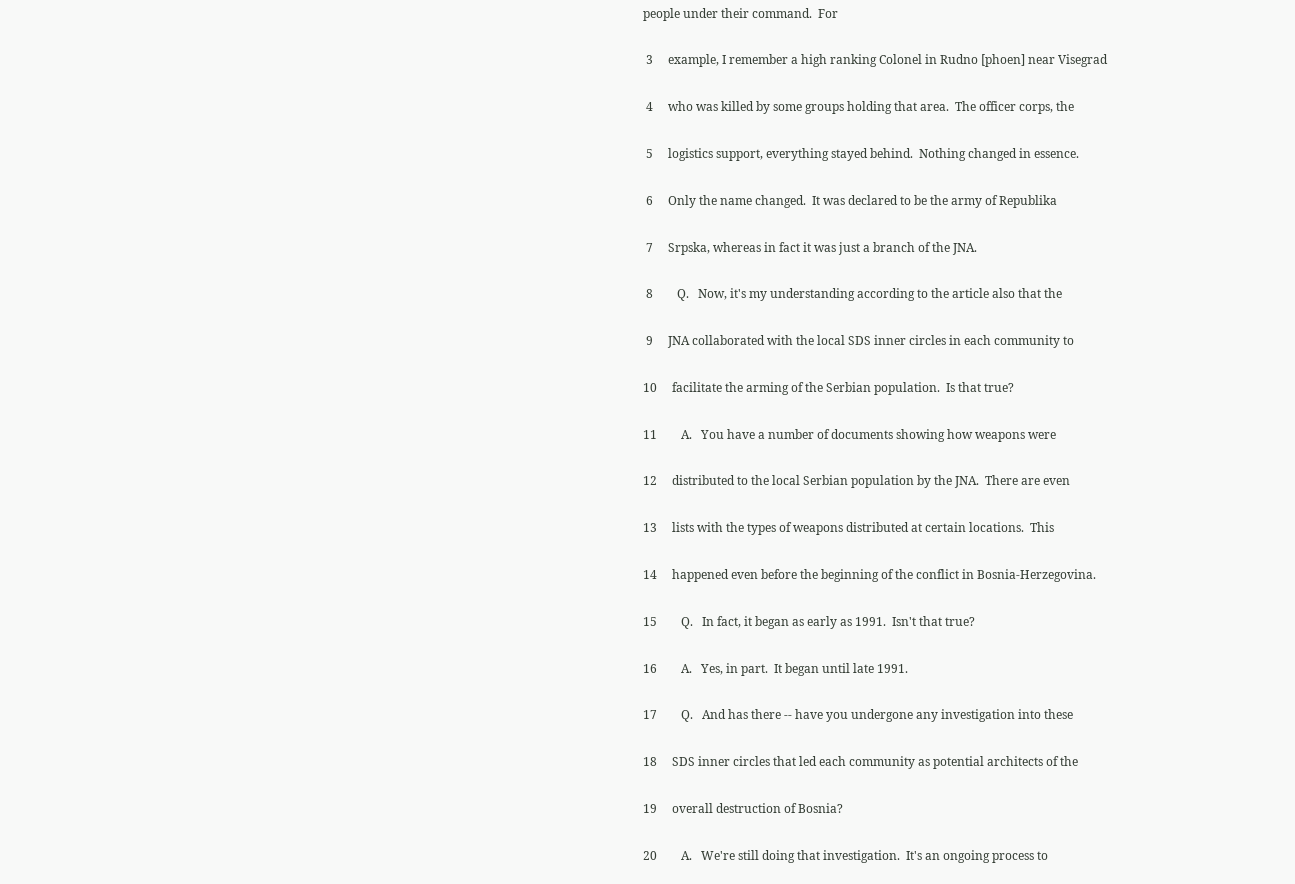people under their command.  For

 3     example, I remember a high ranking Colonel in Rudno [phoen] near Visegrad

 4     who was killed by some groups holding that area.  The officer corps, the

 5     logistics support, everything stayed behind.  Nothing changed in essence.

 6     Only the name changed.  It was declared to be the army of Republika

 7     Srpska, whereas in fact it was just a branch of the JNA.

 8        Q.   Now, it's my understanding according to the article also that the

 9     JNA collaborated with the local SDS inner circles in each community to

10     facilitate the arming of the Serbian population.  Is that true?

11        A.   You have a number of documents showing how weapons were

12     distributed to the local Serbian population by the JNA.  There are even

13     lists with the types of weapons distributed at certain locations.  This

14     happened even before the beginning of the conflict in Bosnia-Herzegovina.

15        Q.   In fact, it began as early as 1991.  Isn't that true?

16        A.   Yes, in part.  It began until late 1991.

17        Q.   And has there -- have you undergone any investigation into these

18     SDS inner circles that led each community as potential architects of the

19     overall destruction of Bosnia?

20        A.   We're still doing that investigation.  It's an ongoing process to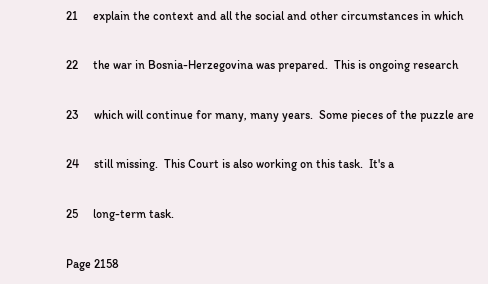21     explain the context and all the social and other circumstances in which

22     the war in Bosnia-Herzegovina was prepared.  This is ongoing research

23     which will continue for many, many years.  Some pieces of the puzzle are

24     still missing.  This Court is also working on this task.  It's a

25     long-term task.

Page 2158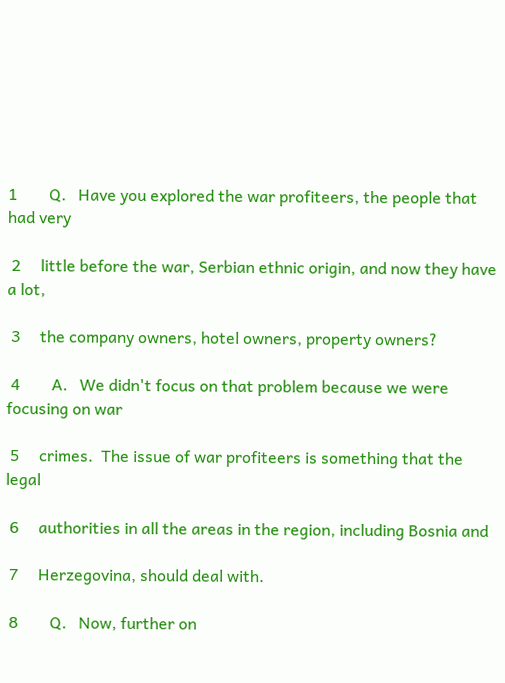1        Q.   Have you explored the war profiteers, the people that had very

 2     little before the war, Serbian ethnic origin, and now they have a lot,

 3     the company owners, hotel owners, property owners?

 4        A.   We didn't focus on that problem because we were focusing on war

 5     crimes.  The issue of war profiteers is something that the legal

 6     authorities in all the areas in the region, including Bosnia and

 7     Herzegovina, should deal with.

 8        Q.   Now, further on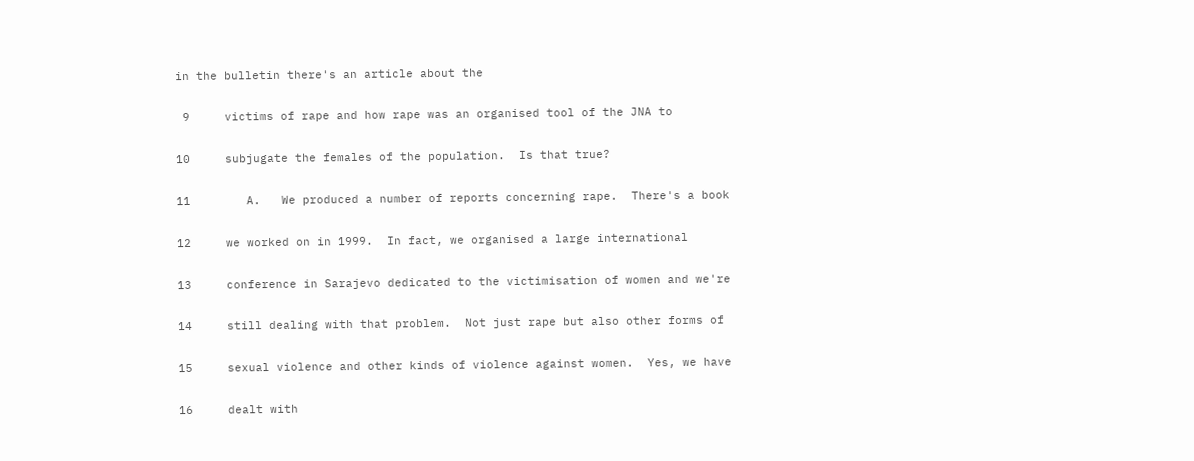in the bulletin there's an article about the

 9     victims of rape and how rape was an organised tool of the JNA to

10     subjugate the females of the population.  Is that true?

11        A.   We produced a number of reports concerning rape.  There's a book

12     we worked on in 1999.  In fact, we organised a large international

13     conference in Sarajevo dedicated to the victimisation of women and we're

14     still dealing with that problem.  Not just rape but also other forms of

15     sexual violence and other kinds of violence against women.  Yes, we have

16     dealt with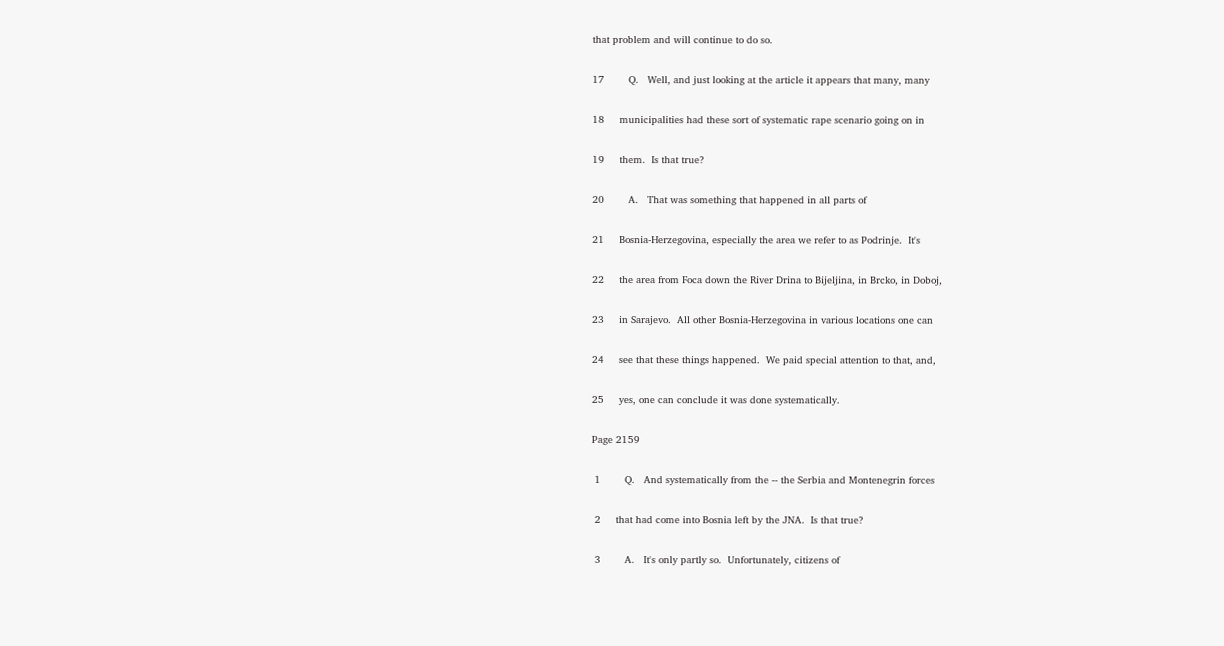that problem and will continue to do so.

17        Q.   Well, and just looking at the article it appears that many, many

18     municipalities had these sort of systematic rape scenario going on in

19     them.  Is that true?

20        A.   That was something that happened in all parts of

21     Bosnia-Herzegovina, especially the area we refer to as Podrinje.  It's

22     the area from Foca down the River Drina to Bijeljina, in Brcko, in Doboj,

23     in Sarajevo.  All other Bosnia-Herzegovina in various locations one can

24     see that these things happened.  We paid special attention to that, and,

25     yes, one can conclude it was done systematically.

Page 2159

 1        Q.   And systematically from the -- the Serbia and Montenegrin forces

 2     that had come into Bosnia left by the JNA.  Is that true?

 3        A.   It's only partly so.  Unfortunately, citizens of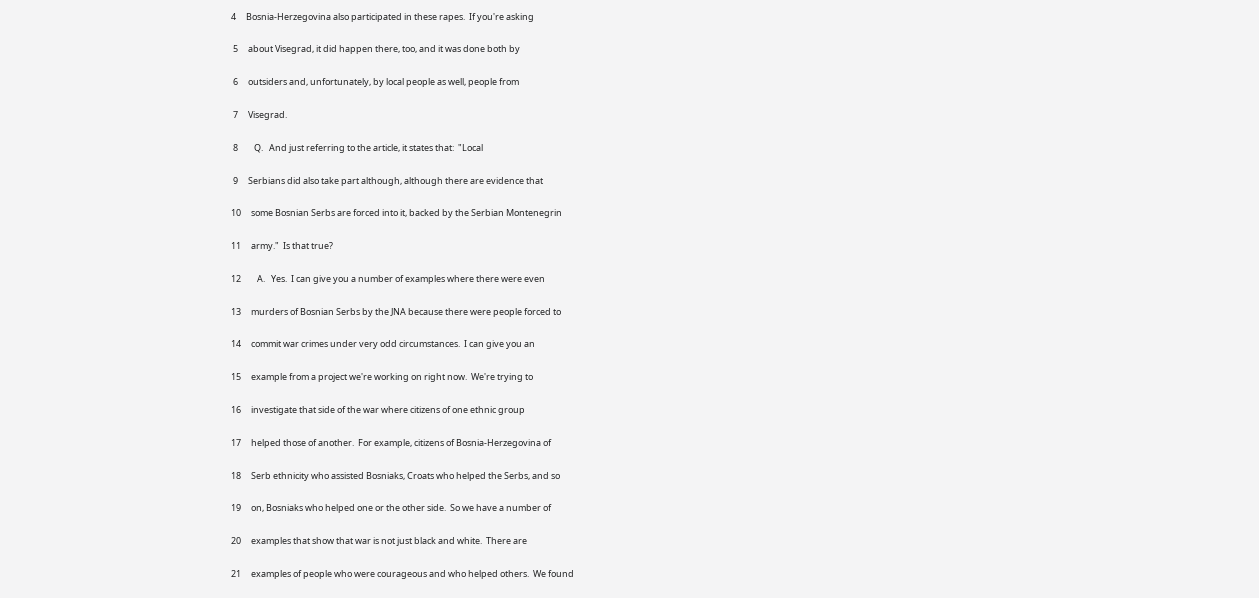4     Bosnia-Herzegovina also participated in these rapes.  If you're asking

 5     about Visegrad, it did happen there, too, and it was done both by

 6     outsiders and, unfortunately, by local people as well, people from

 7     Visegrad.

 8        Q.   And just referring to the article, it states that:  "Local

 9     Serbians did also take part although, although there are evidence that

10     some Bosnian Serbs are forced into it, backed by the Serbian Montenegrin

11     army."  Is that true?

12        A.   Yes.  I can give you a number of examples where there were even

13     murders of Bosnian Serbs by the JNA because there were people forced to

14     commit war crimes under very odd circumstances.  I can give you an

15     example from a project we're working on right now.  We're trying to

16     investigate that side of the war where citizens of one ethnic group

17     helped those of another.  For example, citizens of Bosnia-Herzegovina of

18     Serb ethnicity who assisted Bosniaks, Croats who helped the Serbs, and so

19     on, Bosniaks who helped one or the other side.  So we have a number of

20     examples that show that war is not just black and white.  There are

21     examples of people who were courageous and who helped others.  We found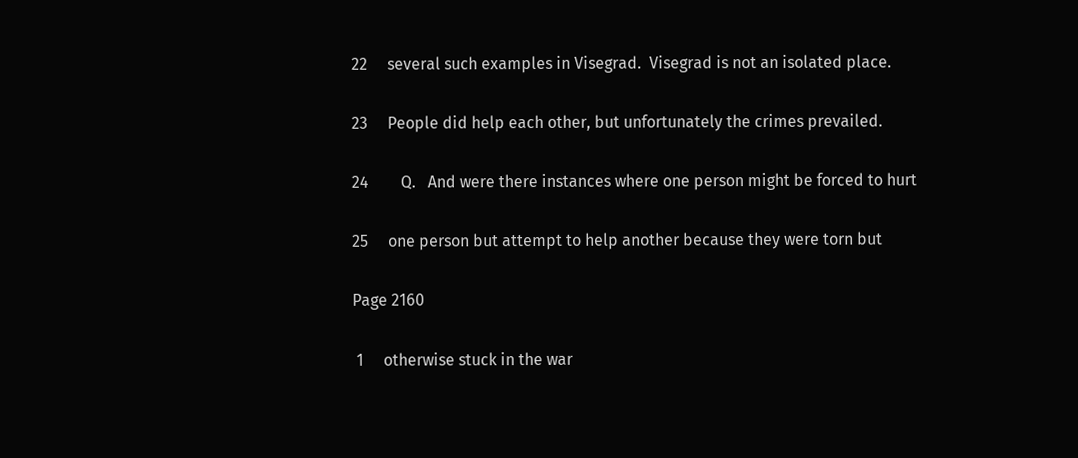22     several such examples in Visegrad.  Visegrad is not an isolated place.

23     People did help each other, but unfortunately the crimes prevailed.

24        Q.   And were there instances where one person might be forced to hurt

25     one person but attempt to help another because they were torn but

Page 2160

 1     otherwise stuck in the war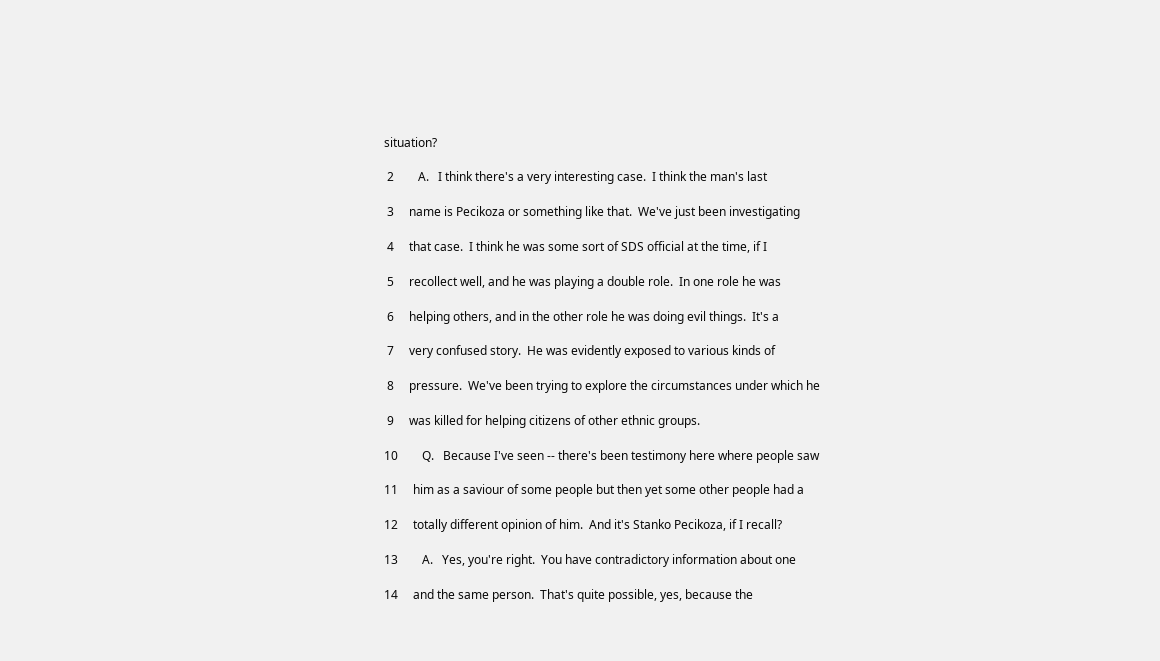situation?

 2        A.   I think there's a very interesting case.  I think the man's last

 3     name is Pecikoza or something like that.  We've just been investigating

 4     that case.  I think he was some sort of SDS official at the time, if I

 5     recollect well, and he was playing a double role.  In one role he was

 6     helping others, and in the other role he was doing evil things.  It's a

 7     very confused story.  He was evidently exposed to various kinds of

 8     pressure.  We've been trying to explore the circumstances under which he

 9     was killed for helping citizens of other ethnic groups.

10        Q.   Because I've seen -- there's been testimony here where people saw

11     him as a saviour of some people but then yet some other people had a

12     totally different opinion of him.  And it's Stanko Pecikoza, if I recall?

13        A.   Yes, you're right.  You have contradictory information about one

14     and the same person.  That's quite possible, yes, because the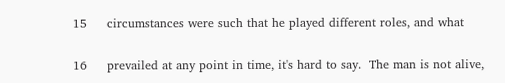15     circumstances were such that he played different roles, and what

16     prevailed at any point in time, it's hard to say.  The man is not alive,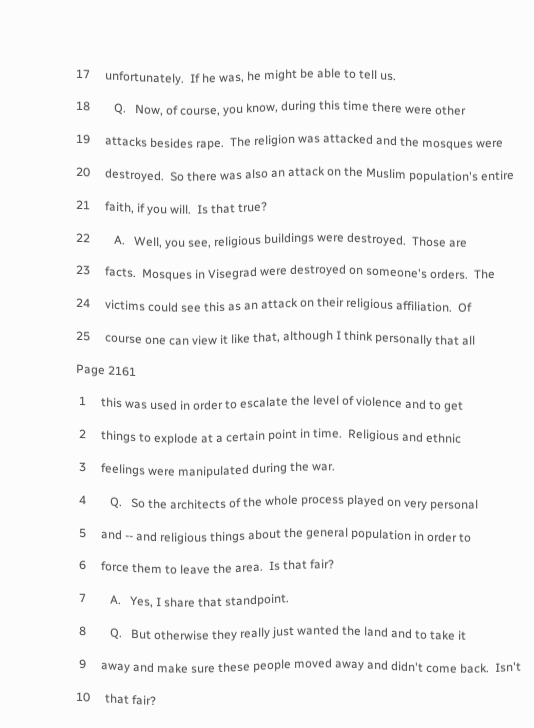17     unfortunately.  If he was, he might be able to tell us.

18        Q.   Now, of course, you know, during this time there were other

19     attacks besides rape.  The religion was attacked and the mosques were

20     destroyed.  So there was also an attack on the Muslim population's entire

21     faith, if you will.  Is that true?

22        A.   Well, you see, religious buildings were destroyed.  Those are

23     facts.  Mosques in Visegrad were destroyed on someone's orders.  The

24     victims could see this as an attack on their religious affiliation.  Of

25     course one can view it like that, although I think personally that all

Page 2161

 1     this was used in order to escalate the level of violence and to get

 2     things to explode at a certain point in time.  Religious and ethnic

 3     feelings were manipulated during the war.

 4        Q.   So the architects of the whole process played on very personal

 5     and -- and religious things about the general population in order to

 6     force them to leave the area.  Is that fair?

 7        A.   Yes, I share that standpoint.

 8        Q.   But otherwise they really just wanted the land and to take it

 9     away and make sure these people moved away and didn't come back.  Isn't

10     that fair?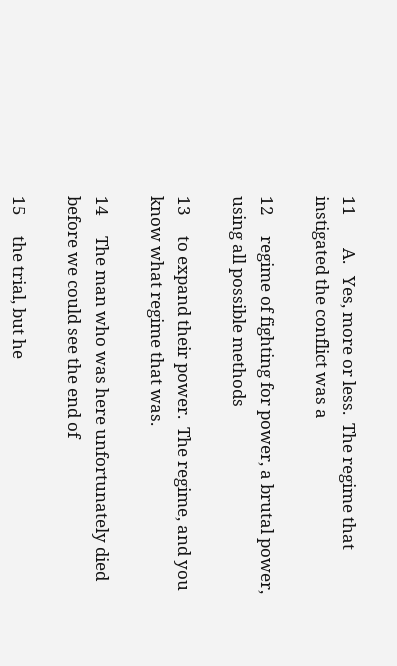11        A.   Yes, more or less.  The regime that instigated the conflict was a

12     regime of fighting for power, a brutal power, using all possible methods

13     to expand their power.  The regime, and you know what regime that was.

14     The man who was here unfortunately died before we could see the end of

15     the trial, but he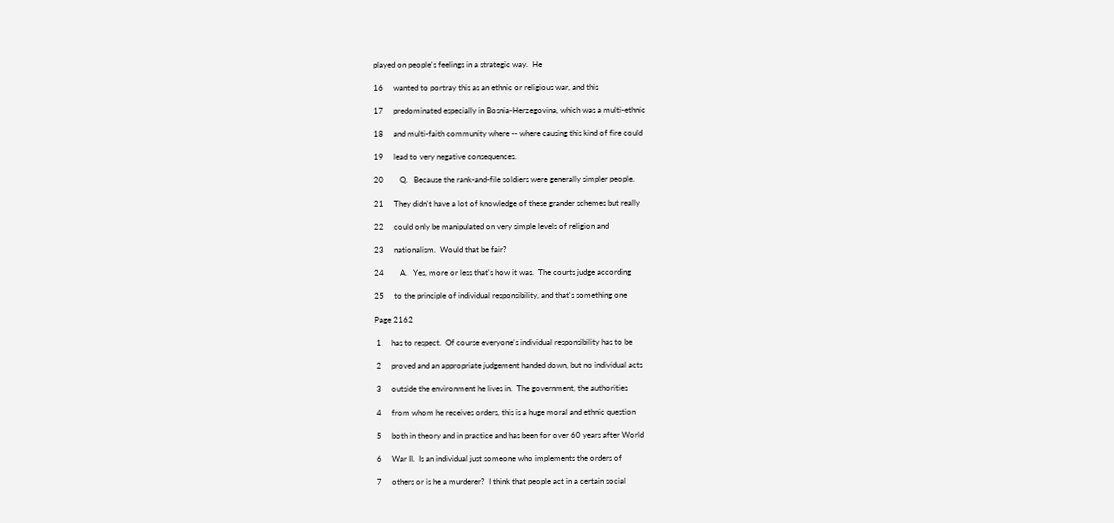played on people's feelings in a strategic way.  He

16     wanted to portray this as an ethnic or religious war, and this

17     predominated especially in Bosnia-Herzegovina, which was a multi-ethnic

18     and multi-faith community where -- where causing this kind of fire could

19     lead to very negative consequences.

20        Q.   Because the rank-and-file soldiers were generally simpler people.

21     They didn't have a lot of knowledge of these grander schemes but really

22     could only be manipulated on very simple levels of religion and

23     nationalism.  Would that be fair?

24        A.   Yes, more or less that's how it was.  The courts judge according

25     to the principle of individual responsibility, and that's something one

Page 2162

 1     has to respect.  Of course everyone's individual responsibility has to be

 2     proved and an appropriate judgement handed down, but no individual acts

 3     outside the environment he lives in.  The government, the authorities

 4     from whom he receives orders, this is a huge moral and ethnic question

 5     both in theory and in practice and has been for over 60 years after World

 6     War II.  Is an individual just someone who implements the orders of

 7     others or is he a murderer?  I think that people act in a certain social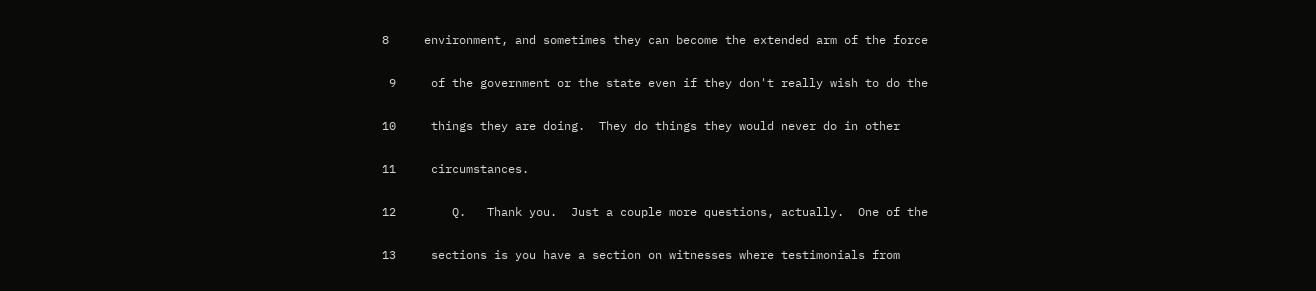8     environment, and sometimes they can become the extended arm of the force

 9     of the government or the state even if they don't really wish to do the

10     things they are doing.  They do things they would never do in other

11     circumstances.

12        Q.   Thank you.  Just a couple more questions, actually.  One of the

13     sections is you have a section on witnesses where testimonials from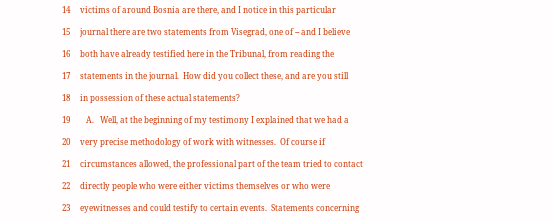14     victims of around Bosnia are there, and I notice in this particular

15     journal there are two statements from Visegrad, one of -- and I believe

16     both have already testified here in the Tribunal, from reading the

17     statements in the journal.  How did you collect these, and are you still

18     in possession of these actual statements?

19        A.   Well, at the beginning of my testimony I explained that we had a

20     very precise methodology of work with witnesses.  Of course if

21     circumstances allowed, the professional part of the team tried to contact

22     directly people who were either victims themselves or who were

23     eyewitnesses and could testify to certain events.  Statements concerning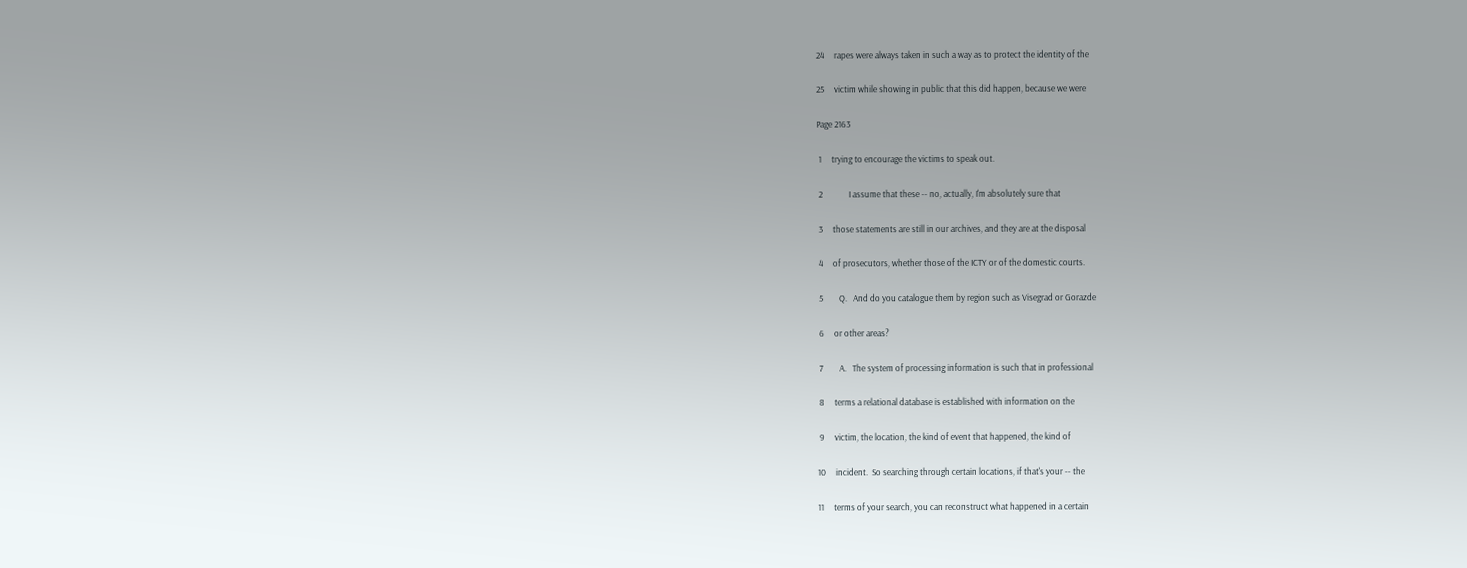24     rapes were always taken in such a way as to protect the identity of the

25     victim while showing in public that this did happen, because we were

Page 2163

 1     trying to encourage the victims to speak out.

 2             I assume that these -- no, actually, I'm absolutely sure that

 3     those statements are still in our archives, and they are at the disposal

 4     of prosecutors, whether those of the ICTY or of the domestic courts.

 5        Q.   And do you catalogue them by region such as Visegrad or Gorazde

 6     or other areas?

 7        A.   The system of processing information is such that in professional

 8     terms a relational database is established with information on the

 9     victim, the location, the kind of event that happened, the kind of

10     incident.  So searching through certain locations, if that's your -- the

11     terms of your search, you can reconstruct what happened in a certain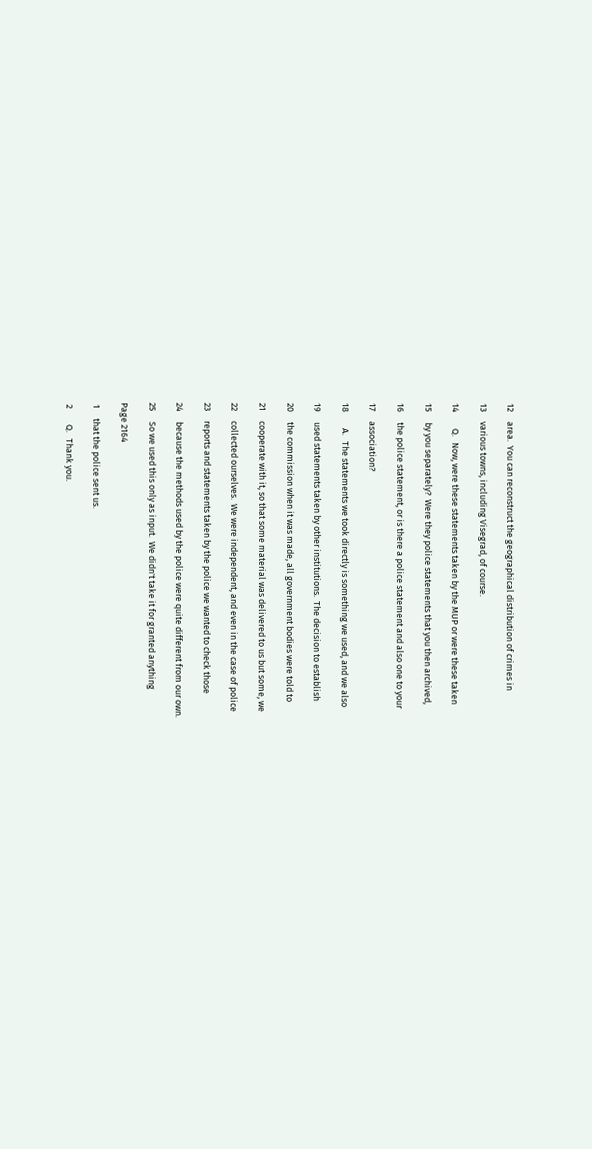12     area.  You can reconstruct the geographical distribution of crimes in

13     various towns, including Visegrad, of course.

14        Q.   Now, were these statements taken by the MUP or were these taken

15     by you separately?  Were they police statements that you then archived,

16     the police statement, or is there a police statement and also one to your

17     association?

18        A.   The statements we took directly is something we used, and we also

19     used statements taken by other institutions.  The decision to establish

20     the commission when it was made, all government bodies were told to

21     cooperate with it, so that some material was delivered to us but some, we

22     collected ourselves.  We were independent, and even in the case of police

23     reports and statements taken by the police we wanted to check those

24     because the methods used by the police were quite different from our own.

25     So we used this only as input.  We didn't take it for granted anything

Page 2164

 1     that the police sent us.

 2        Q.   Thank you.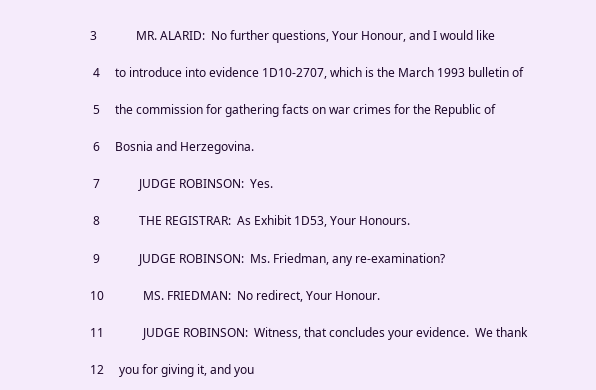3             MR. ALARID:  No further questions, Your Honour, and I would like

 4     to introduce into evidence 1D10-2707, which is the March 1993 bulletin of

 5     the commission for gathering facts on war crimes for the Republic of

 6     Bosnia and Herzegovina.

 7             JUDGE ROBINSON:  Yes.

 8             THE REGISTRAR:  As Exhibit 1D53, Your Honours.

 9             JUDGE ROBINSON:  Ms. Friedman, any re-examination?

10             MS. FRIEDMAN:  No redirect, Your Honour.

11             JUDGE ROBINSON:  Witness, that concludes your evidence.  We thank

12     you for giving it, and you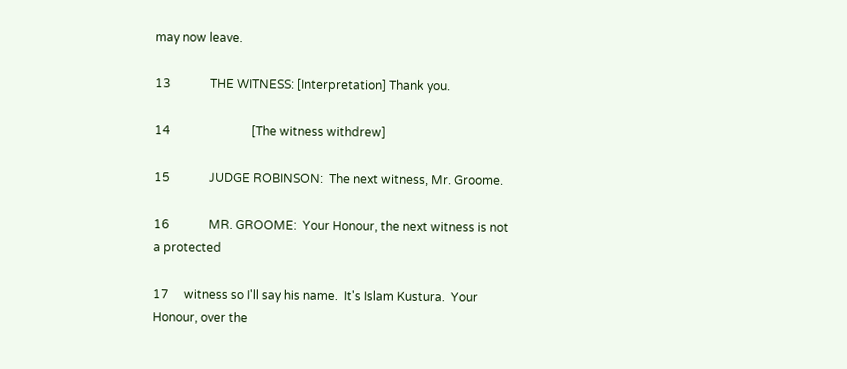may now leave.

13             THE WITNESS: [Interpretation] Thank you.

14                           [The witness withdrew]

15             JUDGE ROBINSON:  The next witness, Mr. Groome.

16             MR. GROOME:  Your Honour, the next witness is not a protected

17     witness so I'll say his name.  It's Islam Kustura.  Your Honour, over the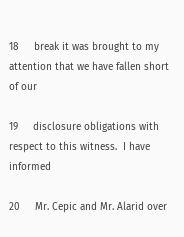18     break it was brought to my attention that we have fallen short of our

19     disclosure obligations with respect to this witness.  I have informed

20     Mr. Cepic and Mr. Alarid over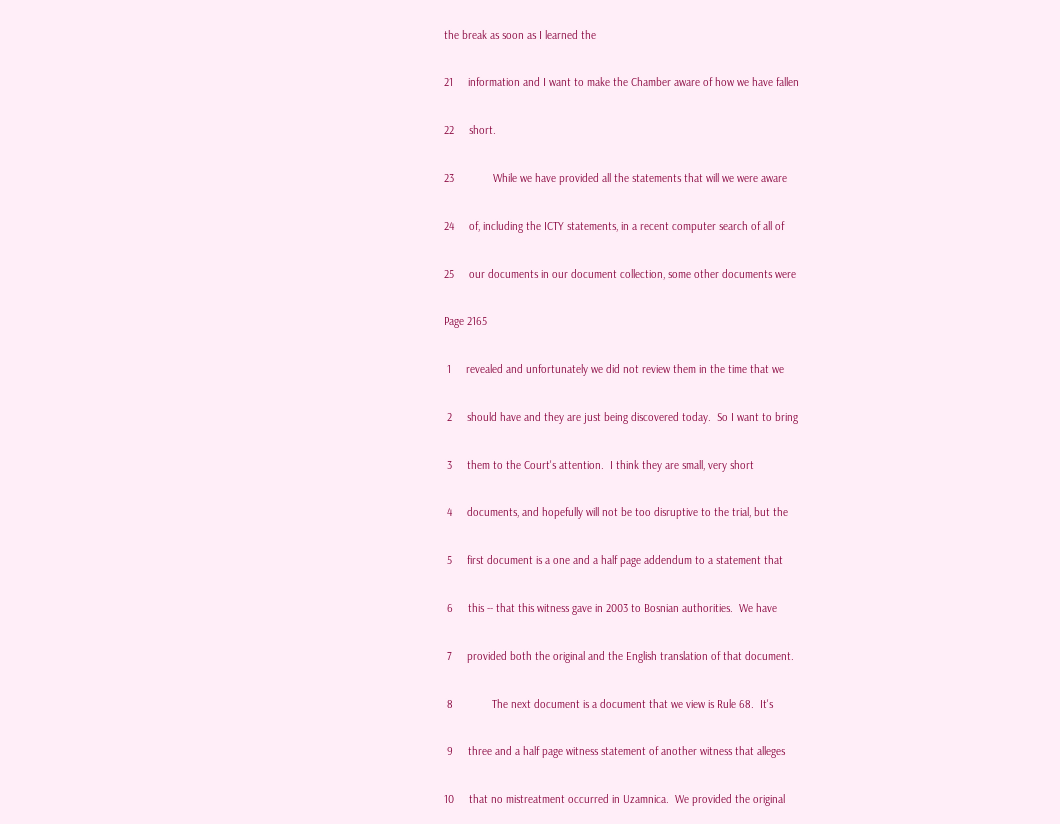the break as soon as I learned the

21     information and I want to make the Chamber aware of how we have fallen

22     short.

23             While we have provided all the statements that will we were aware

24     of, including the ICTY statements, in a recent computer search of all of

25     our documents in our document collection, some other documents were

Page 2165

 1     revealed and unfortunately we did not review them in the time that we

 2     should have and they are just being discovered today.  So I want to bring

 3     them to the Court's attention.  I think they are small, very short

 4     documents, and hopefully will not be too disruptive to the trial, but the

 5     first document is a one and a half page addendum to a statement that

 6     this -- that this witness gave in 2003 to Bosnian authorities.  We have

 7     provided both the original and the English translation of that document.

 8             The next document is a document that we view is Rule 68.  It's

 9     three and a half page witness statement of another witness that alleges

10     that no mistreatment occurred in Uzamnica.  We provided the original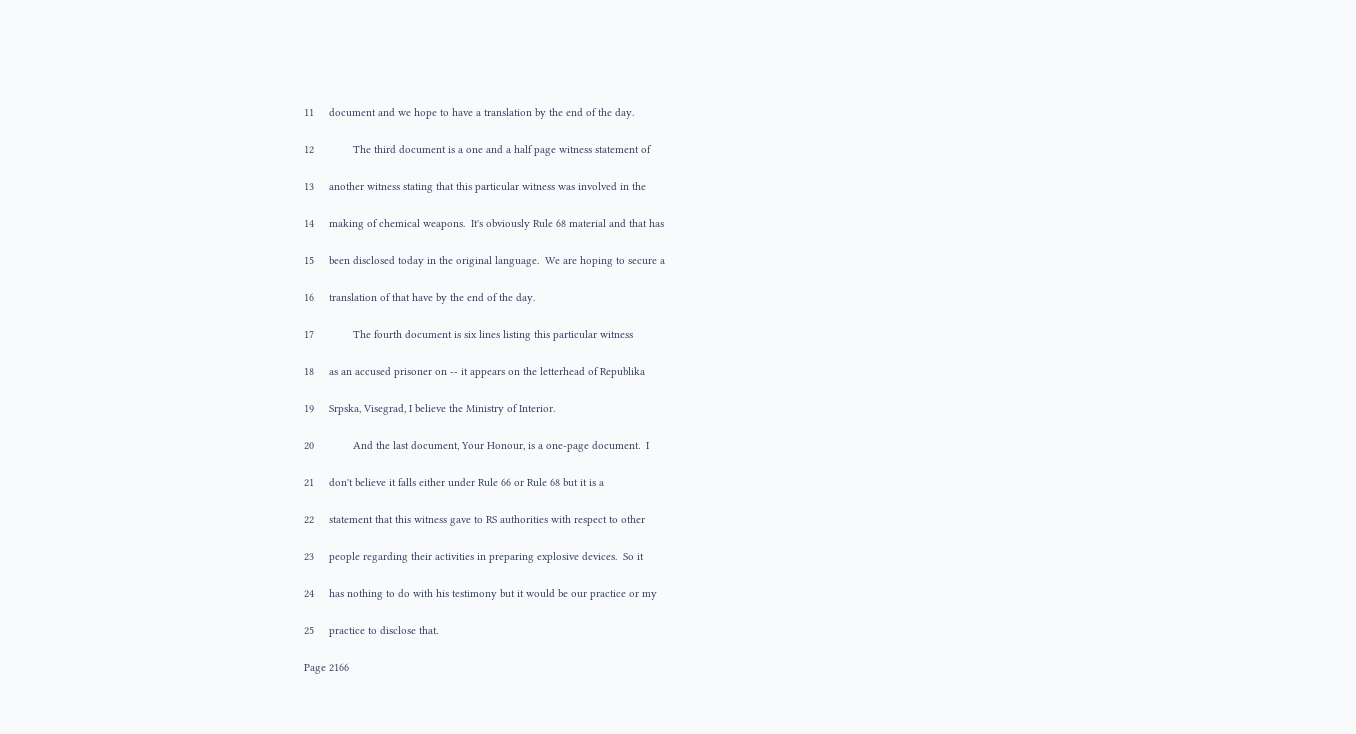11     document and we hope to have a translation by the end of the day.

12             The third document is a one and a half page witness statement of

13     another witness stating that this particular witness was involved in the

14     making of chemical weapons.  It's obviously Rule 68 material and that has

15     been disclosed today in the original language.  We are hoping to secure a

16     translation of that have by the end of the day.

17             The fourth document is six lines listing this particular witness

18     as an accused prisoner on -- it appears on the letterhead of Republika

19     Srpska, Visegrad, I believe the Ministry of Interior.

20             And the last document, Your Honour, is a one-page document.  I

21     don't believe it falls either under Rule 66 or Rule 68 but it is a

22     statement that this witness gave to RS authorities with respect to other

23     people regarding their activities in preparing explosive devices.  So it

24     has nothing to do with his testimony but it would be our practice or my

25     practice to disclose that.

Page 2166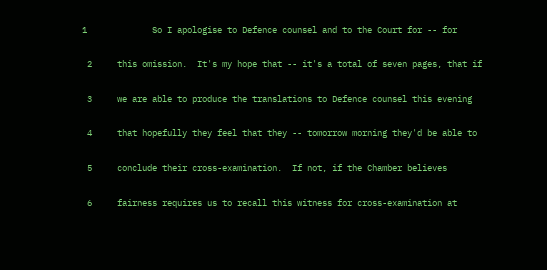1             So I apologise to Defence counsel and to the Court for -- for

 2     this omission.  It's my hope that -- it's a total of seven pages, that if

 3     we are able to produce the translations to Defence counsel this evening

 4     that hopefully they feel that they -- tomorrow morning they'd be able to

 5     conclude their cross-examination.  If not, if the Chamber believes

 6     fairness requires us to recall this witness for cross-examination at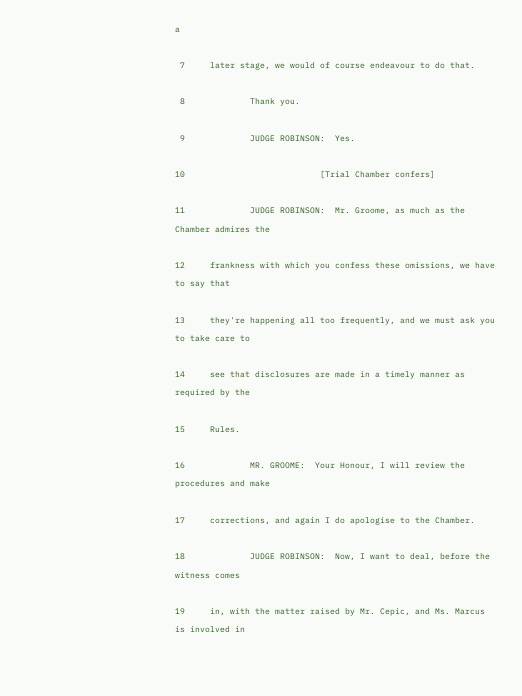a

 7     later stage, we would of course endeavour to do that.

 8             Thank you.

 9             JUDGE ROBINSON:  Yes.

10                           [Trial Chamber confers]

11             JUDGE ROBINSON:  Mr. Groome, as much as the Chamber admires the

12     frankness with which you confess these omissions, we have to say that

13     they're happening all too frequently, and we must ask you to take care to

14     see that disclosures are made in a timely manner as required by the

15     Rules.

16             MR. GROOME:  Your Honour, I will review the procedures and make

17     corrections, and again I do apologise to the Chamber.

18             JUDGE ROBINSON:  Now, I want to deal, before the witness comes

19     in, with the matter raised by Mr. Cepic, and Ms. Marcus is involved in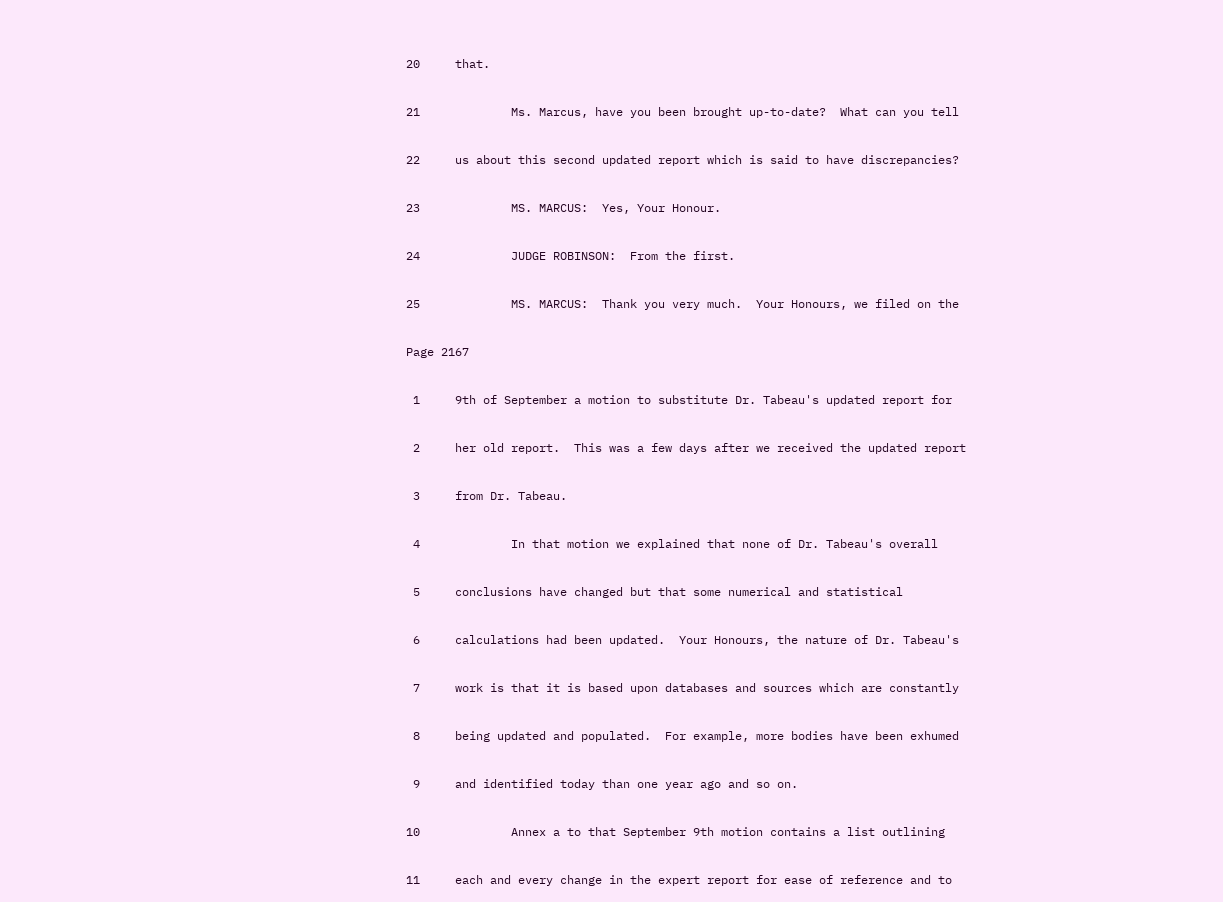20     that.

21             Ms. Marcus, have you been brought up-to-date?  What can you tell

22     us about this second updated report which is said to have discrepancies?

23             MS. MARCUS:  Yes, Your Honour.

24             JUDGE ROBINSON:  From the first.

25             MS. MARCUS:  Thank you very much.  Your Honours, we filed on the

Page 2167

 1     9th of September a motion to substitute Dr. Tabeau's updated report for

 2     her old report.  This was a few days after we received the updated report

 3     from Dr. Tabeau.

 4             In that motion we explained that none of Dr. Tabeau's overall

 5     conclusions have changed but that some numerical and statistical

 6     calculations had been updated.  Your Honours, the nature of Dr. Tabeau's

 7     work is that it is based upon databases and sources which are constantly

 8     being updated and populated.  For example, more bodies have been exhumed

 9     and identified today than one year ago and so on.

10             Annex a to that September 9th motion contains a list outlining

11     each and every change in the expert report for ease of reference and to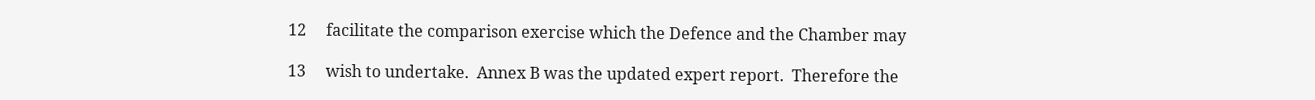12     facilitate the comparison exercise which the Defence and the Chamber may

13     wish to undertake.  Annex B was the updated expert report.  Therefore the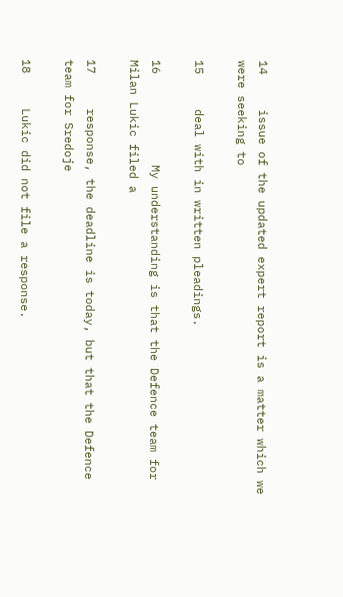14     issue of the updated expert report is a matter which we were seeking to

15     deal with in written pleadings.

16             My understanding is that the Defence team for Milan Lukic filed a

17     response, the deadline is today, but that the Defence team for Sredoje

18     Lukic did not file a response.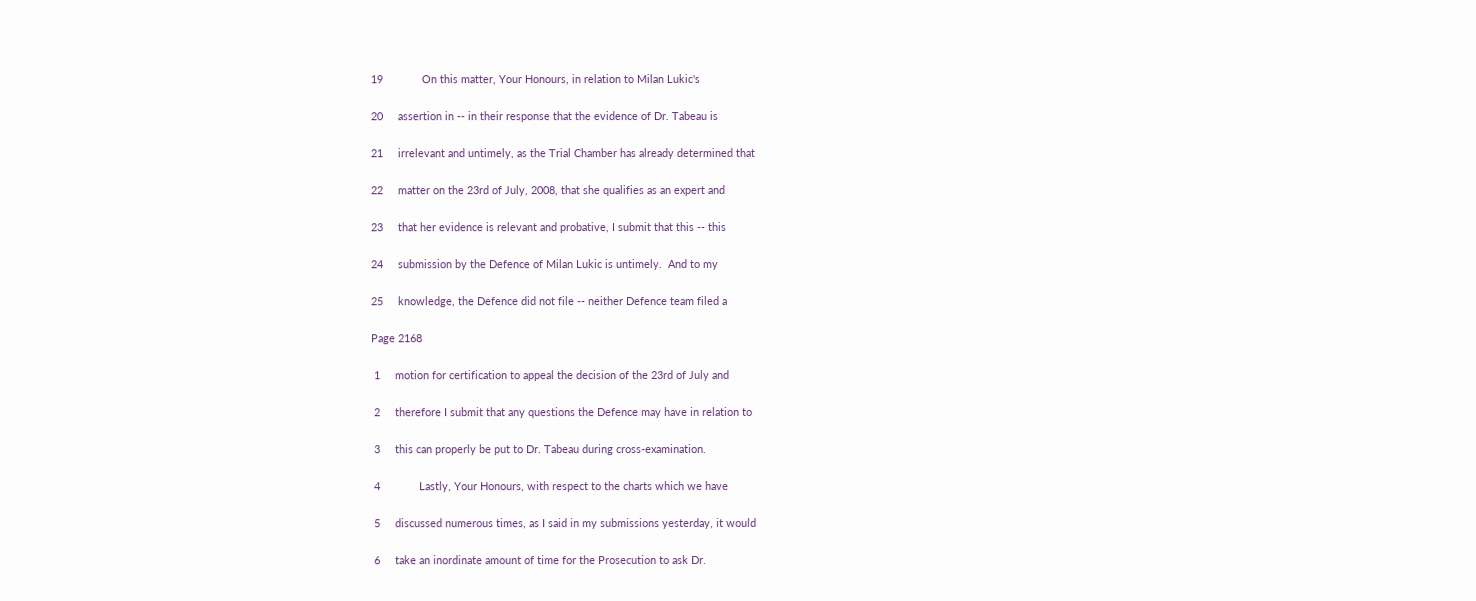19             On this matter, Your Honours, in relation to Milan Lukic's

20     assertion in -- in their response that the evidence of Dr. Tabeau is

21     irrelevant and untimely, as the Trial Chamber has already determined that

22     matter on the 23rd of July, 2008, that she qualifies as an expert and

23     that her evidence is relevant and probative, I submit that this -- this

24     submission by the Defence of Milan Lukic is untimely.  And to my

25     knowledge, the Defence did not file -- neither Defence team filed a

Page 2168

 1     motion for certification to appeal the decision of the 23rd of July and

 2     therefore I submit that any questions the Defence may have in relation to

 3     this can properly be put to Dr. Tabeau during cross-examination.

 4             Lastly, Your Honours, with respect to the charts which we have

 5     discussed numerous times, as I said in my submissions yesterday, it would

 6     take an inordinate amount of time for the Prosecution to ask Dr.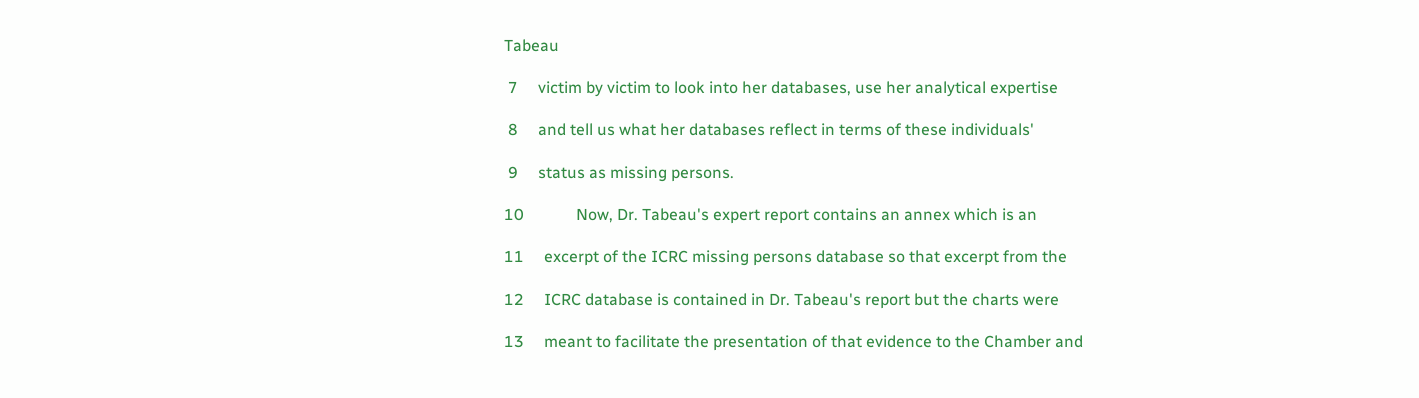Tabeau

 7     victim by victim to look into her databases, use her analytical expertise

 8     and tell us what her databases reflect in terms of these individuals'

 9     status as missing persons.

10             Now, Dr. Tabeau's expert report contains an annex which is an

11     excerpt of the ICRC missing persons database so that excerpt from the

12     ICRC database is contained in Dr. Tabeau's report but the charts were

13     meant to facilitate the presentation of that evidence to the Chamber and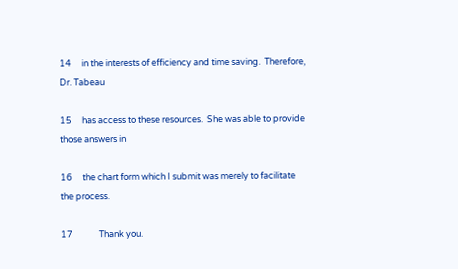14     in the interests of efficiency and time saving.  Therefore, Dr. Tabeau

15     has access to these resources.  She was able to provide those answers in

16     the chart form which I submit was merely to facilitate the process.

17             Thank you.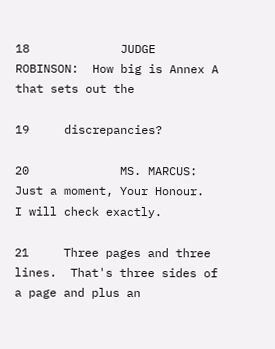18             JUDGE ROBINSON:  How big is Annex A that sets out the

19     discrepancies?

20             MS. MARCUS:  Just a moment, Your Honour.  I will check exactly.

21     Three pages and three lines.  That's three sides of a page and plus an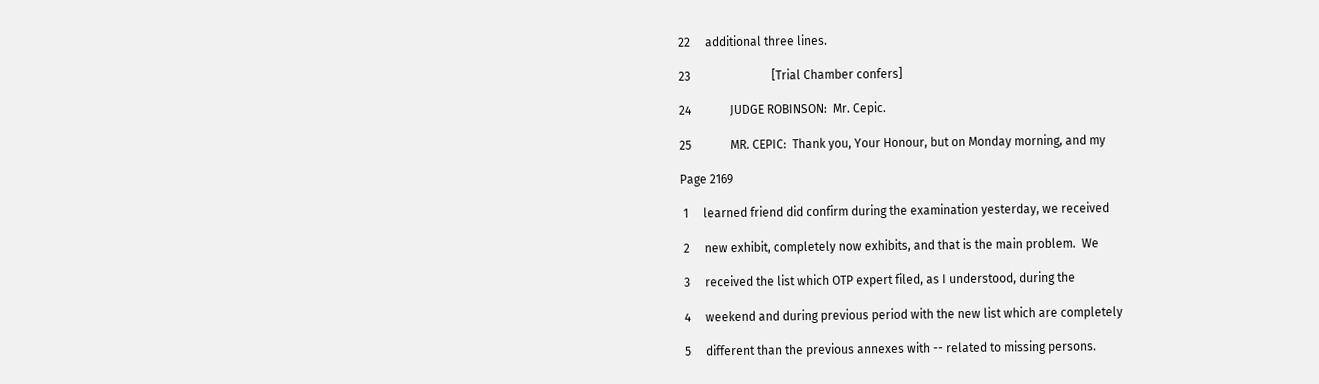22     additional three lines.

23                           [Trial Chamber confers]

24             JUDGE ROBINSON:  Mr. Cepic.

25             MR. CEPIC:  Thank you, Your Honour, but on Monday morning, and my

Page 2169

 1     learned friend did confirm during the examination yesterday, we received

 2     new exhibit, completely now exhibits, and that is the main problem.  We

 3     received the list which OTP expert filed, as I understood, during the

 4     weekend and during previous period with the new list which are completely

 5     different than the previous annexes with -- related to missing persons.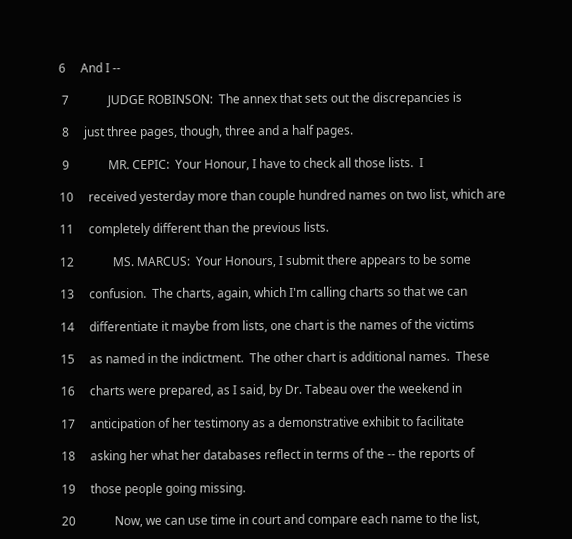6     And I --

 7             JUDGE ROBINSON:  The annex that sets out the discrepancies is

 8     just three pages, though, three and a half pages.

 9             MR. CEPIC:  Your Honour, I have to check all those lists.  I

10     received yesterday more than couple hundred names on two list, which are

11     completely different than the previous lists.

12             MS. MARCUS:  Your Honours, I submit there appears to be some

13     confusion.  The charts, again, which I'm calling charts so that we can

14     differentiate it maybe from lists, one chart is the names of the victims

15     as named in the indictment.  The other chart is additional names.  These

16     charts were prepared, as I said, by Dr. Tabeau over the weekend in

17     anticipation of her testimony as a demonstrative exhibit to facilitate

18     asking her what her databases reflect in terms of the -- the reports of

19     those people going missing.

20             Now, we can use time in court and compare each name to the list,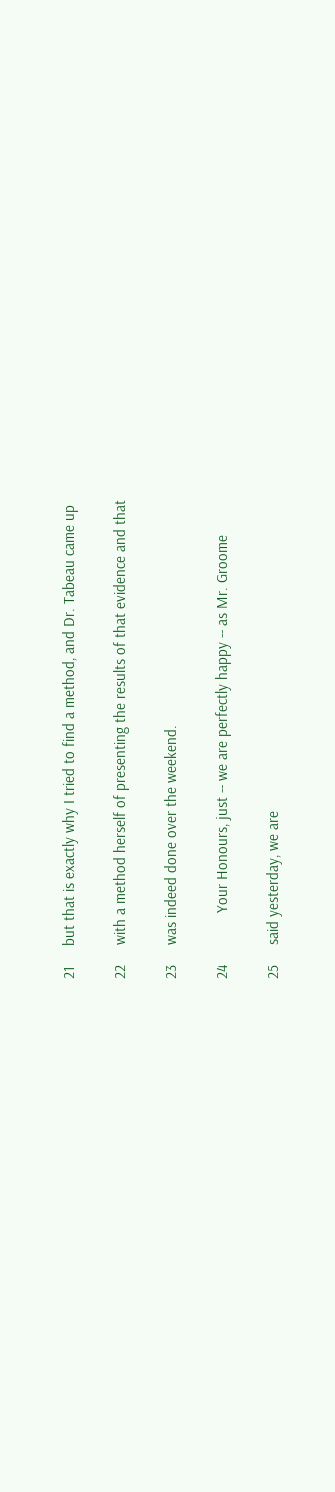21     but that is exactly why I tried to find a method, and Dr. Tabeau came up

22     with a method herself of presenting the results of that evidence and that

23     was indeed done over the weekend.

24             Your Honours, just -- we are perfectly happy -- as Mr. Groome

25     said yesterday, we are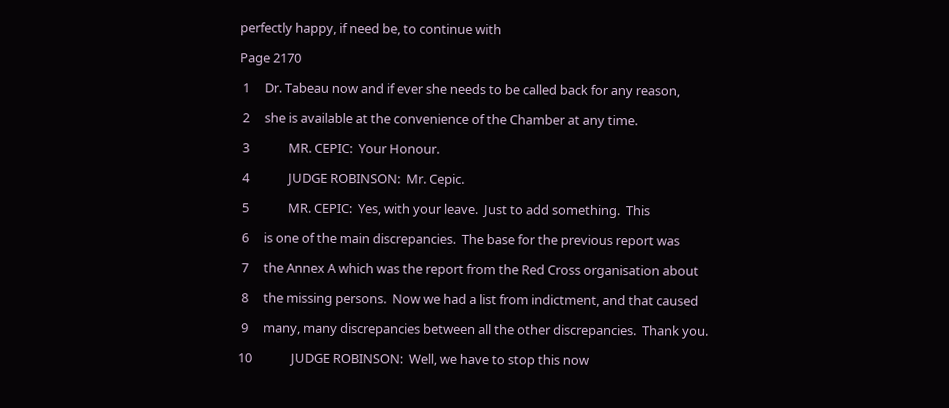perfectly happy, if need be, to continue with

Page 2170

 1     Dr. Tabeau now and if ever she needs to be called back for any reason,

 2     she is available at the convenience of the Chamber at any time.

 3             MR. CEPIC:  Your Honour.

 4             JUDGE ROBINSON:  Mr. Cepic.

 5             MR. CEPIC:  Yes, with your leave.  Just to add something.  This

 6     is one of the main discrepancies.  The base for the previous report was

 7     the Annex A which was the report from the Red Cross organisation about

 8     the missing persons.  Now we had a list from indictment, and that caused

 9     many, many discrepancies between all the other discrepancies.  Thank you.

10             JUDGE ROBINSON:  Well, we have to stop this now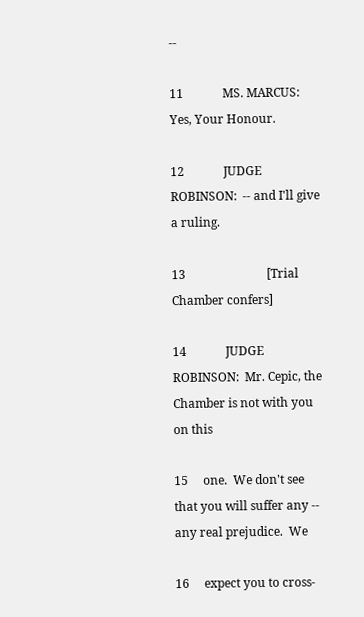--

11             MS. MARCUS:  Yes, Your Honour.

12             JUDGE ROBINSON:  -- and I'll give a ruling.

13                           [Trial Chamber confers]

14             JUDGE ROBINSON:  Mr. Cepic, the Chamber is not with you on this

15     one.  We don't see that you will suffer any -- any real prejudice.  We

16     expect you to cross-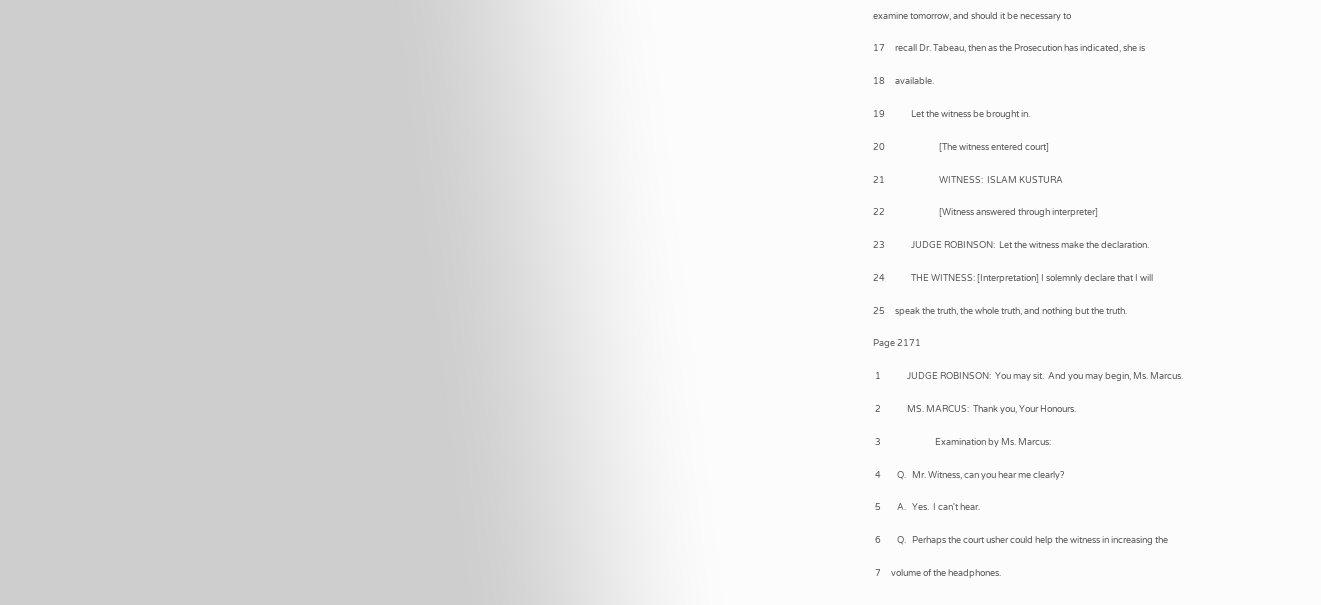examine tomorrow, and should it be necessary to

17     recall Dr. Tabeau, then as the Prosecution has indicated, she is

18     available.

19             Let the witness be brought in.

20                           [The witness entered court]

21                           WITNESS:  ISLAM KUSTURA

22                           [Witness answered through interpreter]

23             JUDGE ROBINSON:  Let the witness make the declaration.

24             THE WITNESS: [Interpretation] I solemnly declare that I will

25     speak the truth, the whole truth, and nothing but the truth.

Page 2171

 1             JUDGE ROBINSON:  You may sit.  And you may begin, Ms. Marcus.

 2             MS. MARCUS:  Thank you, Your Honours.

 3                           Examination by Ms. Marcus:

 4        Q.   Mr. Witness, can you hear me clearly?

 5        A.   Yes.  I can't hear.

 6        Q.   Perhaps the court usher could help the witness in increasing the

 7     volume of the headphones.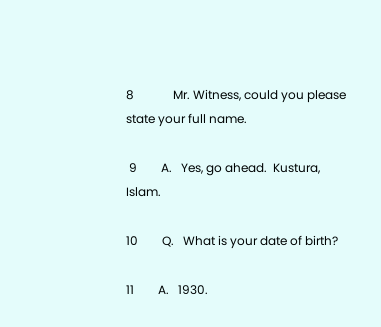8             Mr. Witness, could you please state your full name.

 9        A.   Yes, go ahead.  Kustura, Islam.

10        Q.   What is your date of birth?

11        A.   1930.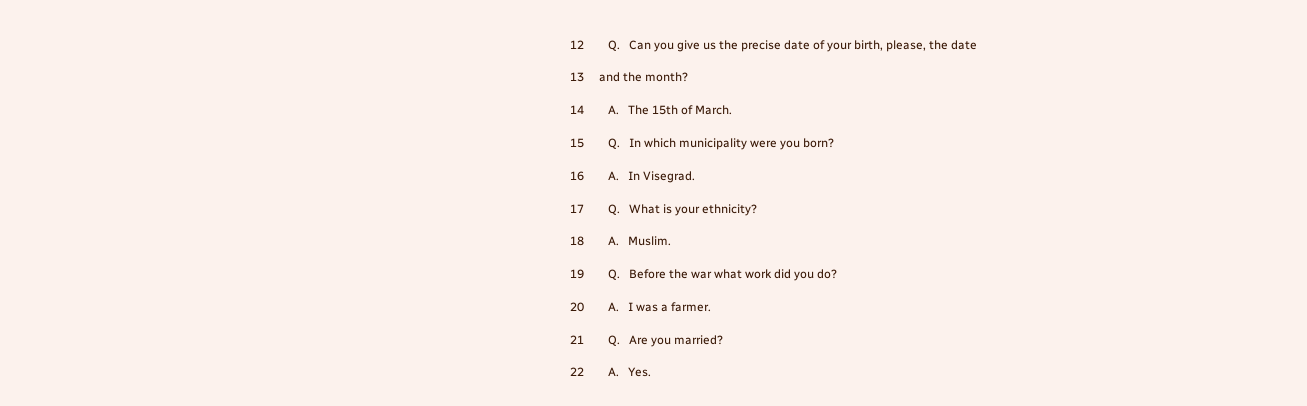12        Q.   Can you give us the precise date of your birth, please, the date

13     and the month?

14        A.   The 15th of March.

15        Q.   In which municipality were you born?

16        A.   In Visegrad.

17        Q.   What is your ethnicity?

18        A.   Muslim.

19        Q.   Before the war what work did you do?

20        A.   I was a farmer.

21        Q.   Are you married?

22        A.   Yes.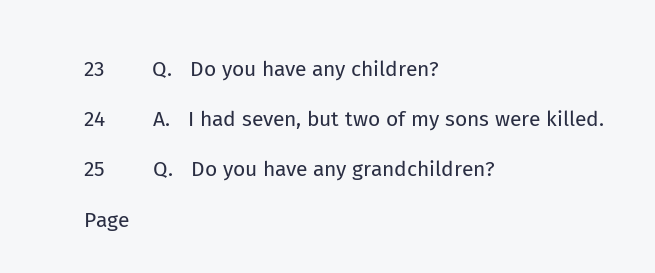23        Q.   Do you have any children?

24        A.   I had seven, but two of my sons were killed.

25        Q.   Do you have any grandchildren?

Page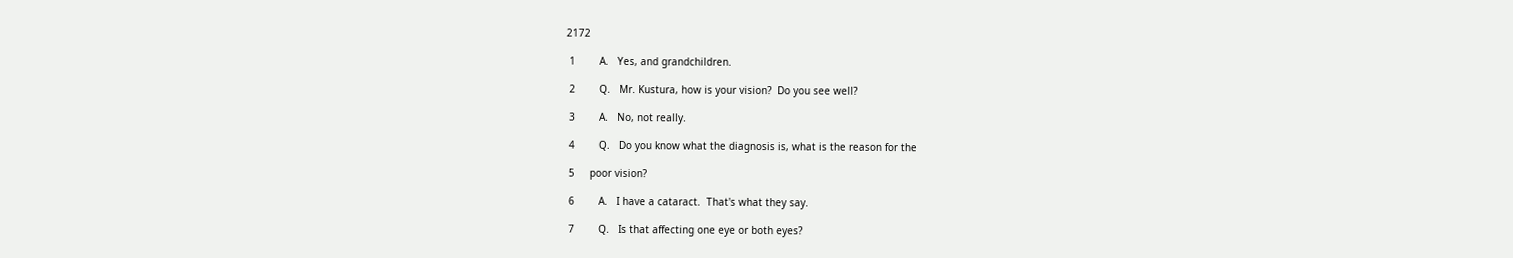2172

 1        A.   Yes, and grandchildren.

 2        Q.   Mr. Kustura, how is your vision?  Do you see well?

 3        A.   No, not really.

 4        Q.   Do you know what the diagnosis is, what is the reason for the

 5     poor vision?

 6        A.   I have a cataract.  That's what they say.

 7        Q.   Is that affecting one eye or both eyes?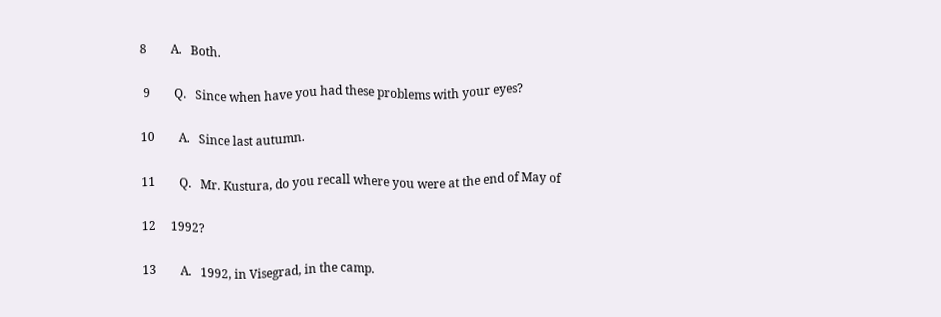8        A.   Both.

 9        Q.   Since when have you had these problems with your eyes?

10        A.   Since last autumn.

11        Q.   Mr. Kustura, do you recall where you were at the end of May of

12     1992?

13        A.   1992, in Visegrad, in the camp.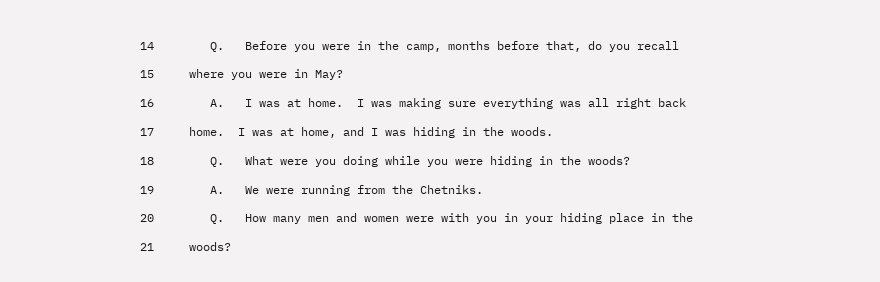14        Q.   Before you were in the camp, months before that, do you recall

15     where you were in May?

16        A.   I was at home.  I was making sure everything was all right back

17     home.  I was at home, and I was hiding in the woods.

18        Q.   What were you doing while you were hiding in the woods?

19        A.   We were running from the Chetniks.

20        Q.   How many men and women were with you in your hiding place in the

21     woods?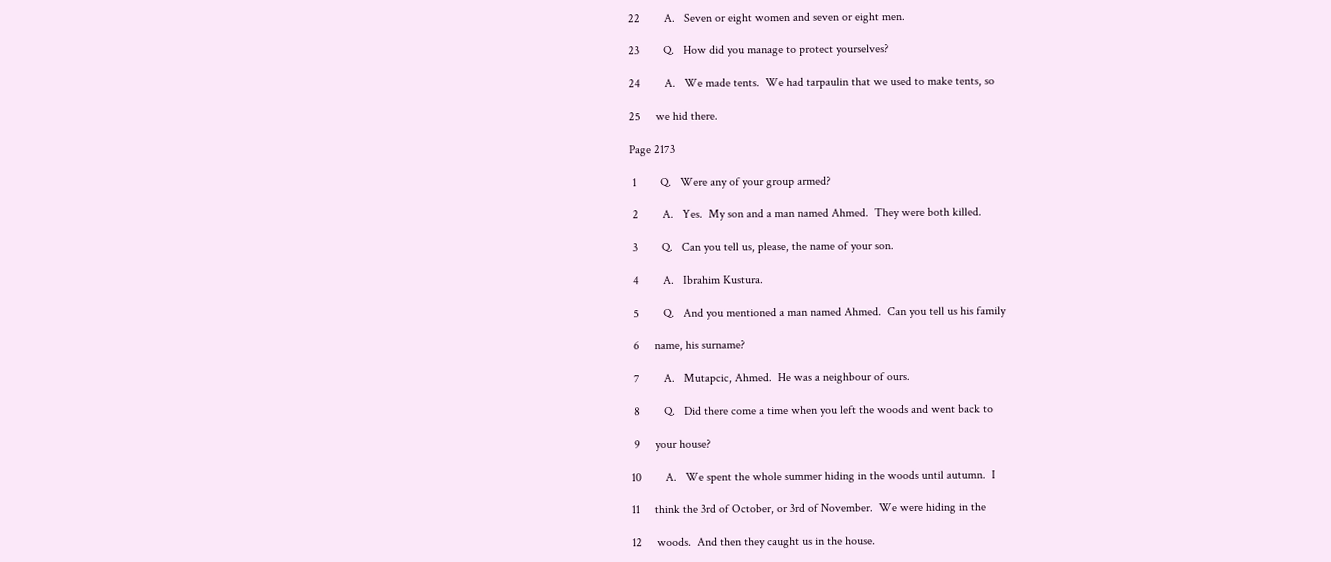22        A.   Seven or eight women and seven or eight men.

23        Q.   How did you manage to protect yourselves?

24        A.   We made tents.  We had tarpaulin that we used to make tents, so

25     we hid there.

Page 2173

 1        Q.   Were any of your group armed?

 2        A.   Yes.  My son and a man named Ahmed.  They were both killed.

 3        Q.   Can you tell us, please, the name of your son.

 4        A.   Ibrahim Kustura.

 5        Q.   And you mentioned a man named Ahmed.  Can you tell us his family

 6     name, his surname?

 7        A.   Mutapcic, Ahmed.  He was a neighbour of ours.

 8        Q.   Did there come a time when you left the woods and went back to

 9     your house?

10        A.   We spent the whole summer hiding in the woods until autumn.  I

11     think the 3rd of October, or 3rd of November.  We were hiding in the

12     woods.  And then they caught us in the house.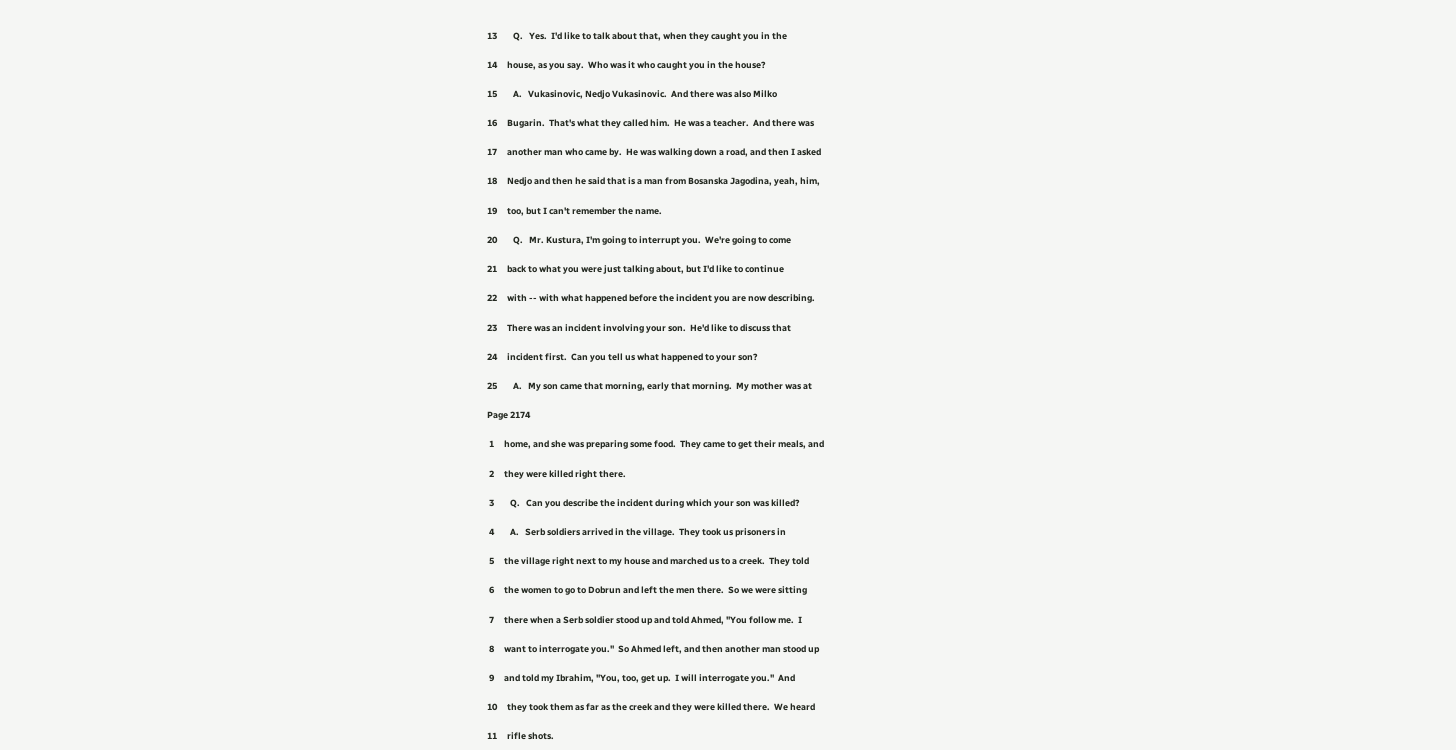13        Q.   Yes.  I'd like to talk about that, when they caught you in the

14     house, as you say.  Who was it who caught you in the house?

15        A.   Vukasinovic, Nedjo Vukasinovic.  And there was also Milko

16     Bugarin.  That's what they called him.  He was a teacher.  And there was

17     another man who came by.  He was walking down a road, and then I asked

18     Nedjo and then he said that is a man from Bosanska Jagodina, yeah, him,

19     too, but I can't remember the name.

20        Q.   Mr. Kustura, I'm going to interrupt you.  We're going to come

21     back to what you were just talking about, but I'd like to continue

22     with -- with what happened before the incident you are now describing.

23     There was an incident involving your son.  He'd like to discuss that

24     incident first.  Can you tell us what happened to your son?

25        A.   My son came that morning, early that morning.  My mother was at

Page 2174

 1     home, and she was preparing some food.  They came to get their meals, and

 2     they were killed right there.

 3        Q.   Can you describe the incident during which your son was killed?

 4        A.   Serb soldiers arrived in the village.  They took us prisoners in

 5     the village right next to my house and marched us to a creek.  They told

 6     the women to go to Dobrun and left the men there.  So we were sitting

 7     there when a Serb soldier stood up and told Ahmed, "You follow me.  I

 8     want to interrogate you."  So Ahmed left, and then another man stood up

 9     and told my Ibrahim, "You, too, get up.  I will interrogate you."  And

10     they took them as far as the creek and they were killed there.  We heard

11     rifle shots.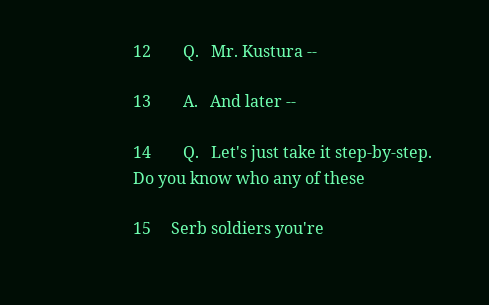12        Q.   Mr. Kustura --

13        A.   And later --

14        Q.   Let's just take it step-by-step.  Do you know who any of these

15     Serb soldiers you're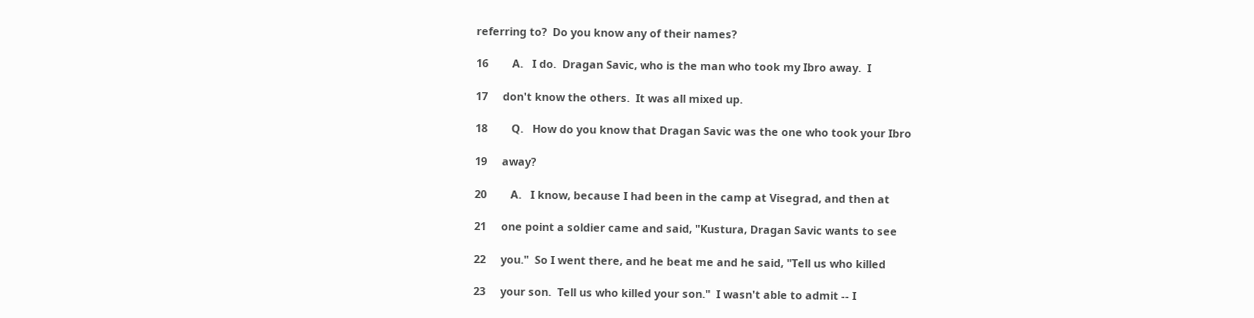referring to?  Do you know any of their names?

16        A.   I do.  Dragan Savic, who is the man who took my Ibro away.  I

17     don't know the others.  It was all mixed up.

18        Q.   How do you know that Dragan Savic was the one who took your Ibro

19     away?

20        A.   I know, because I had been in the camp at Visegrad, and then at

21     one point a soldier came and said, "Kustura, Dragan Savic wants to see

22     you."  So I went there, and he beat me and he said, "Tell us who killed

23     your son.  Tell us who killed your son."  I wasn't able to admit -- I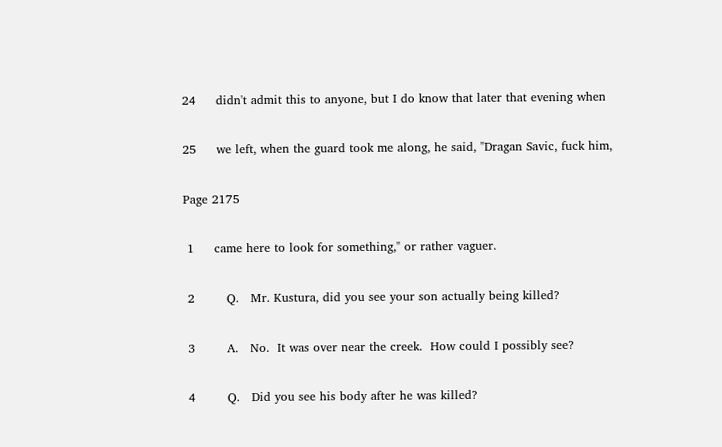24     didn't admit this to anyone, but I do know that later that evening when

25     we left, when the guard took me along, he said, "Dragan Savic, fuck him,

Page 2175

 1     came here to look for something," or rather vaguer.

 2        Q.   Mr. Kustura, did you see your son actually being killed?

 3        A.   No.  It was over near the creek.  How could I possibly see?

 4        Q.   Did you see his body after he was killed?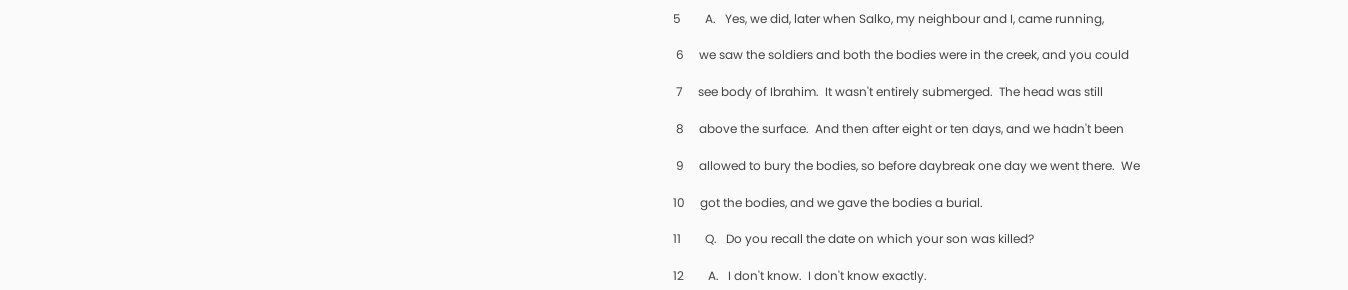5        A.   Yes, we did, later when Salko, my neighbour and I, came running,

 6     we saw the soldiers and both the bodies were in the creek, and you could

 7     see body of Ibrahim.  It wasn't entirely submerged.  The head was still

 8     above the surface.  And then after eight or ten days, and we hadn't been

 9     allowed to bury the bodies, so before daybreak one day we went there.  We

10     got the bodies, and we gave the bodies a burial.

11        Q.   Do you recall the date on which your son was killed?

12        A.   I don't know.  I don't know exactly.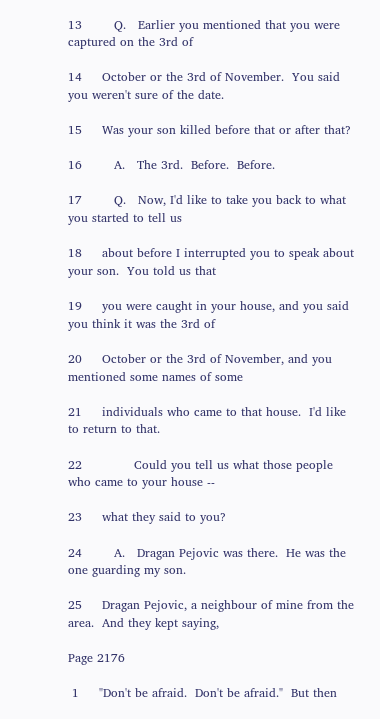13        Q.   Earlier you mentioned that you were captured on the 3rd of

14     October or the 3rd of November.  You said you weren't sure of the date.

15     Was your son killed before that or after that?

16        A.   The 3rd.  Before.  Before.

17        Q.   Now, I'd like to take you back to what you started to tell us

18     about before I interrupted you to speak about your son.  You told us that

19     you were caught in your house, and you said you think it was the 3rd of

20     October or the 3rd of November, and you mentioned some names of some

21     individuals who came to that house.  I'd like to return to that.

22             Could you tell us what those people who came to your house --

23     what they said to you?

24        A.   Dragan Pejovic was there.  He was the one guarding my son.

25     Dragan Pejovic, a neighbour of mine from the area.  And they kept saying,

Page 2176

 1     "Don't be afraid.  Don't be afraid."  But then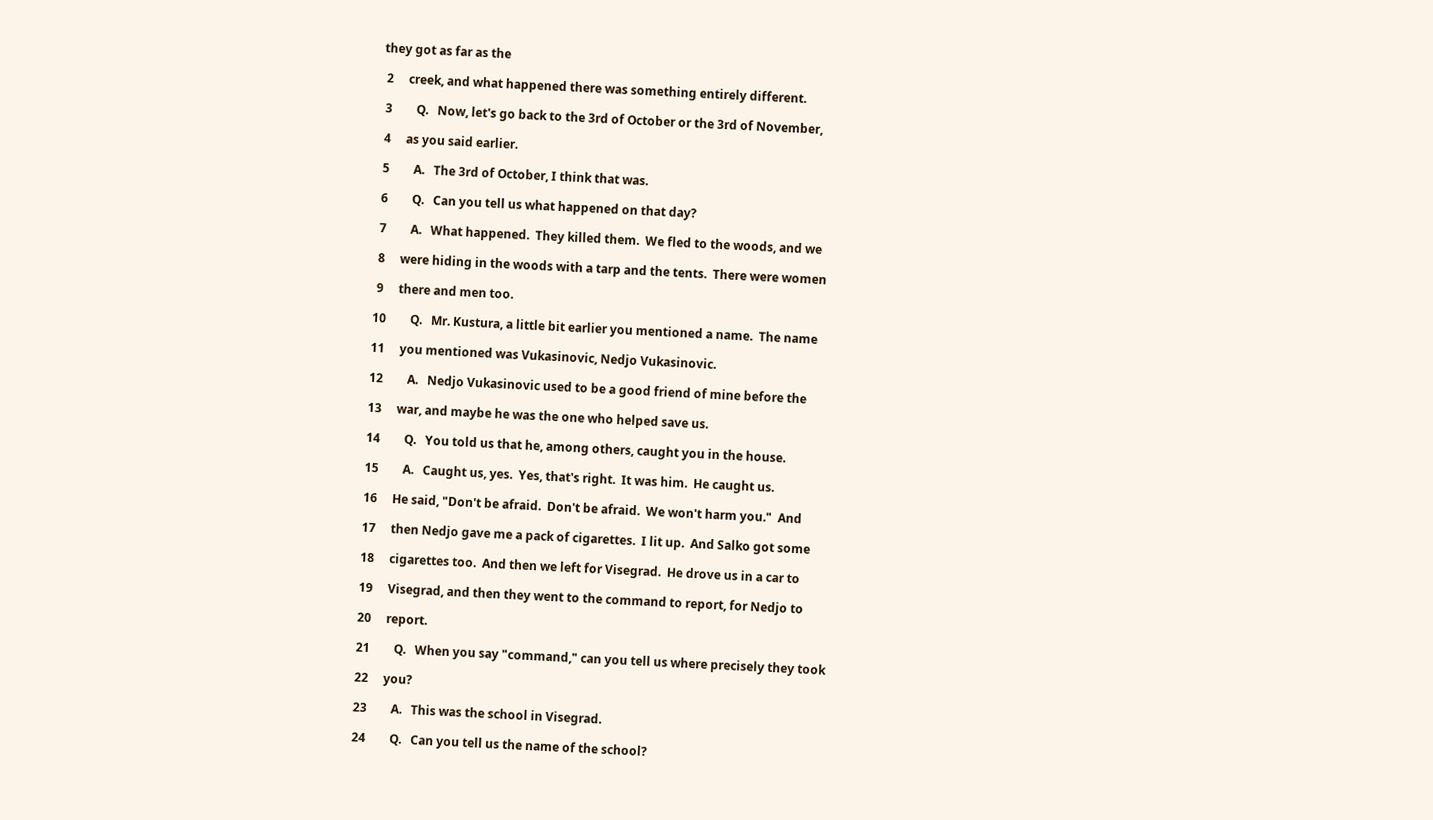they got as far as the

 2     creek, and what happened there was something entirely different.

 3        Q.   Now, let's go back to the 3rd of October or the 3rd of November,

 4     as you said earlier.

 5        A.   The 3rd of October, I think that was.

 6        Q.   Can you tell us what happened on that day?

 7        A.   What happened.  They killed them.  We fled to the woods, and we

 8     were hiding in the woods with a tarp and the tents.  There were women

 9     there and men too.

10        Q.   Mr. Kustura, a little bit earlier you mentioned a name.  The name

11     you mentioned was Vukasinovic, Nedjo Vukasinovic.

12        A.   Nedjo Vukasinovic used to be a good friend of mine before the

13     war, and maybe he was the one who helped save us.

14        Q.   You told us that he, among others, caught you in the house.

15        A.   Caught us, yes.  Yes, that's right.  It was him.  He caught us.

16     He said, "Don't be afraid.  Don't be afraid.  We won't harm you."  And

17     then Nedjo gave me a pack of cigarettes.  I lit up.  And Salko got some

18     cigarettes too.  And then we left for Visegrad.  He drove us in a car to

19     Visegrad, and then they went to the command to report, for Nedjo to

20     report.

21        Q.   When you say "command," can you tell us where precisely they took

22     you?

23        A.   This was the school in Visegrad.

24        Q.   Can you tell us the name of the school?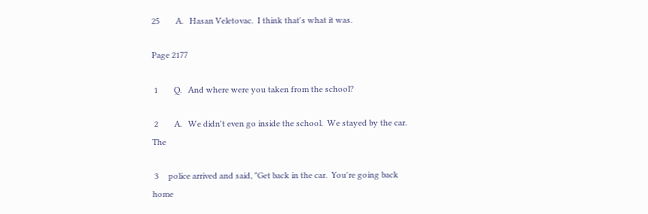25        A.   Hasan Veletovac.  I think that's what it was.

Page 2177

 1        Q.   And where were you taken from the school?

 2        A.   We didn't even go inside the school.  We stayed by the car.  The

 3     police arrived and said, "Get back in the car.  You're going back home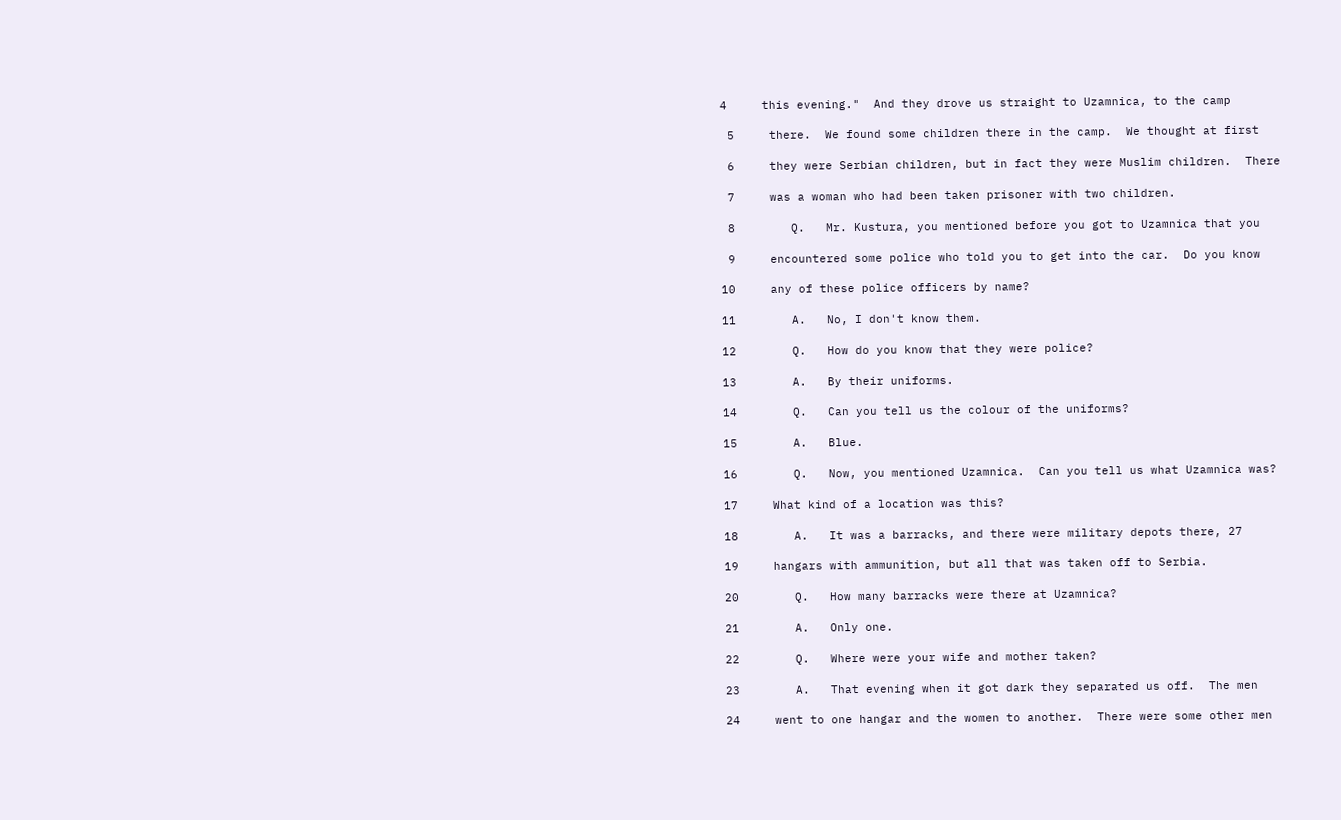4     this evening."  And they drove us straight to Uzamnica, to the camp

 5     there.  We found some children there in the camp.  We thought at first

 6     they were Serbian children, but in fact they were Muslim children.  There

 7     was a woman who had been taken prisoner with two children.

 8        Q.   Mr. Kustura, you mentioned before you got to Uzamnica that you

 9     encountered some police who told you to get into the car.  Do you know

10     any of these police officers by name?

11        A.   No, I don't know them.

12        Q.   How do you know that they were police?

13        A.   By their uniforms.

14        Q.   Can you tell us the colour of the uniforms?

15        A.   Blue.

16        Q.   Now, you mentioned Uzamnica.  Can you tell us what Uzamnica was?

17     What kind of a location was this?

18        A.   It was a barracks, and there were military depots there, 27

19     hangars with ammunition, but all that was taken off to Serbia.

20        Q.   How many barracks were there at Uzamnica?

21        A.   Only one.

22        Q.   Where were your wife and mother taken?

23        A.   That evening when it got dark they separated us off.  The men

24     went to one hangar and the women to another.  There were some other men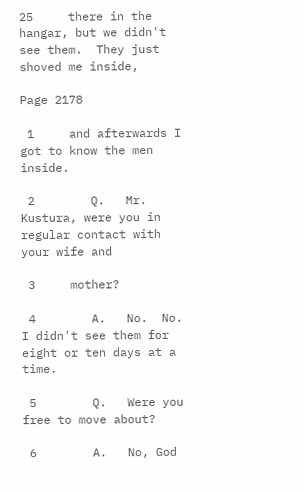25     there in the hangar, but we didn't see them.  They just shoved me inside,

Page 2178

 1     and afterwards I got to know the men inside.

 2        Q.   Mr. Kustura, were you in regular contact with your wife and

 3     mother?

 4        A.   No.  No.  I didn't see them for eight or ten days at a time.

 5        Q.   Were you free to move about?

 6        A.   No, God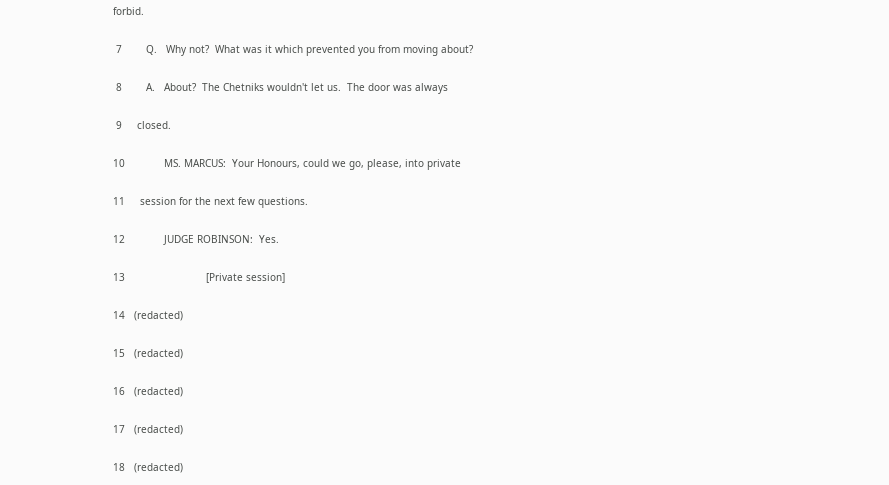forbid.

 7        Q.   Why not?  What was it which prevented you from moving about?

 8        A.   About?  The Chetniks wouldn't let us.  The door was always

 9     closed.

10             MS. MARCUS:  Your Honours, could we go, please, into private

11     session for the next few questions.

12             JUDGE ROBINSON:  Yes.

13                           [Private session]

14   (redacted)

15   (redacted)

16   (redacted)

17   (redacted)

18   (redacted)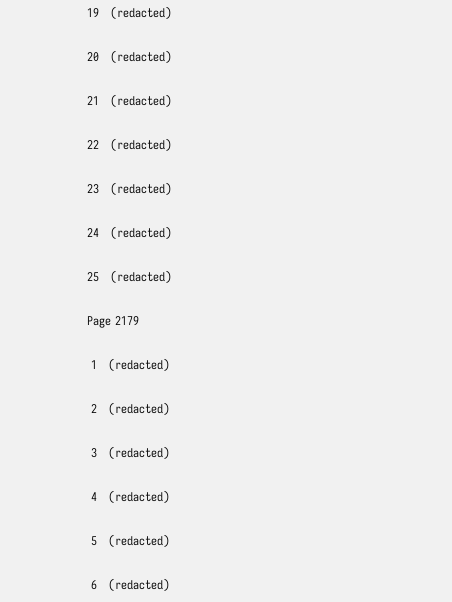19   (redacted)

20   (redacted)

21   (redacted)

22   (redacted)

23   (redacted)

24   (redacted)

25   (redacted)

Page 2179

 1   (redacted)

 2   (redacted)

 3   (redacted)

 4   (redacted)

 5   (redacted)

 6   (redacted)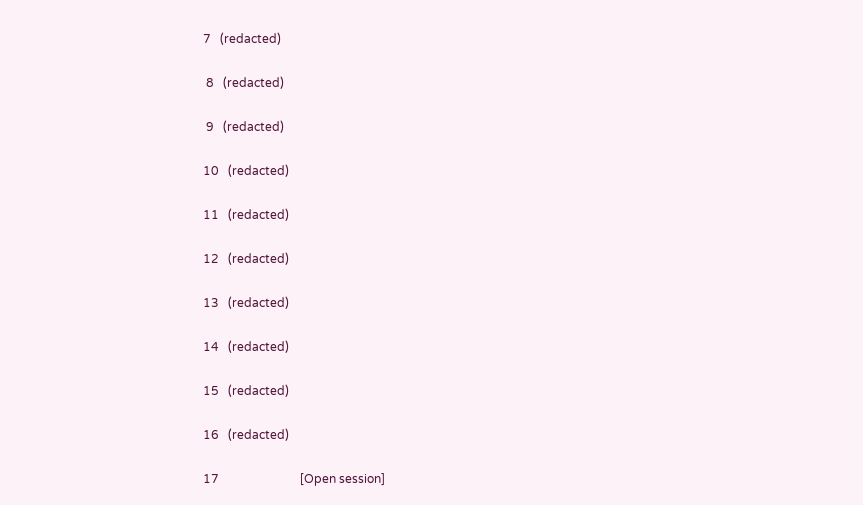7   (redacted)

 8   (redacted)

 9   (redacted)

10   (redacted)

11   (redacted)

12   (redacted)

13   (redacted)

14   (redacted)

15   (redacted)

16   (redacted)

17                           [Open session]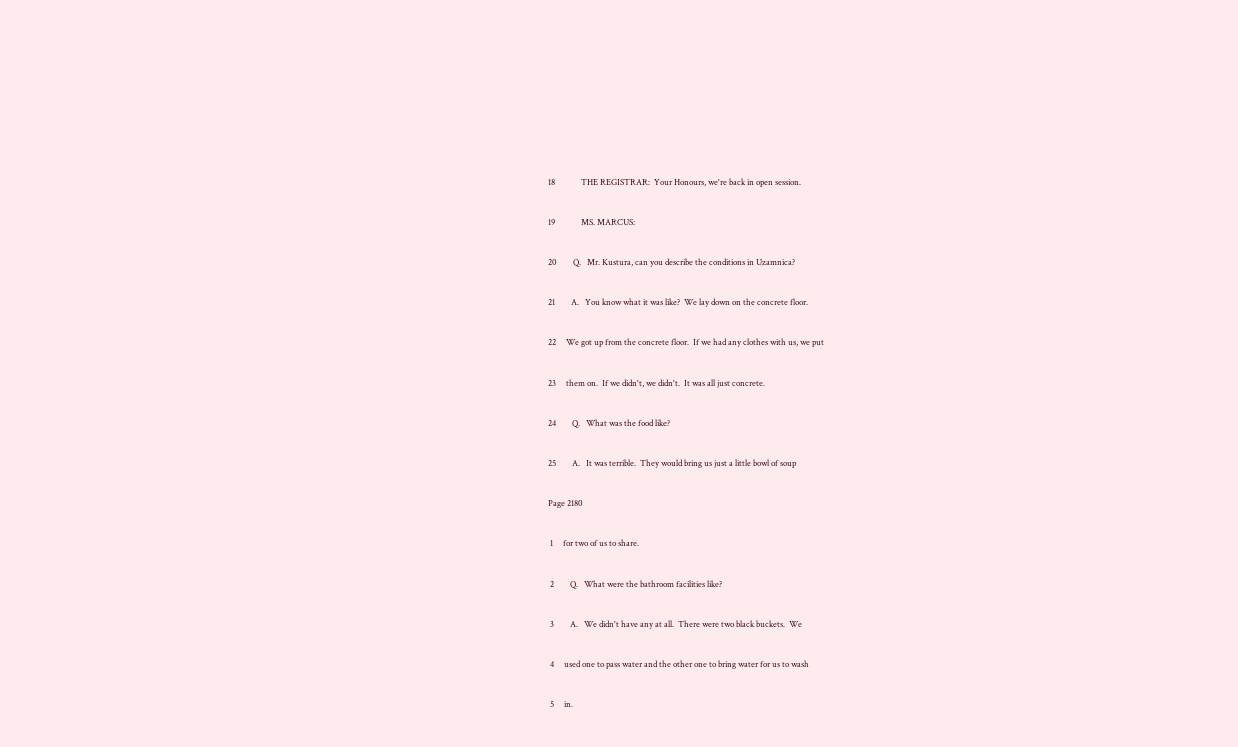18             THE REGISTRAR:  Your Honours, we're back in open session.

19             MS. MARCUS:

20        Q.   Mr. Kustura, can you describe the conditions in Uzamnica?

21        A.   You know what it was like?  We lay down on the concrete floor.

22     We got up from the concrete floor.  If we had any clothes with us, we put

23     them on.  If we didn't, we didn't.  It was all just concrete.

24        Q.   What was the food like?

25        A.   It was terrible.  They would bring us just a little bowl of soup

Page 2180

 1     for two of us to share.

 2        Q.   What were the bathroom facilities like?

 3        A.   We didn't have any at all.  There were two black buckets.  We

 4     used one to pass water and the other one to bring water for us to wash

 5     in.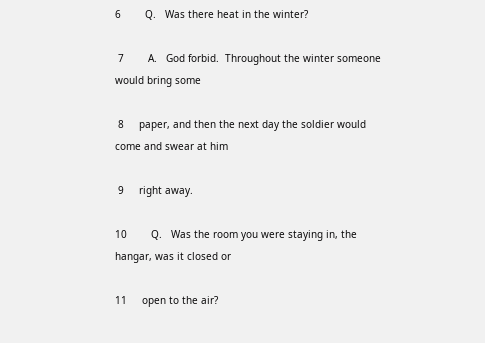6        Q.   Was there heat in the winter?

 7        A.   God forbid.  Throughout the winter someone would bring some

 8     paper, and then the next day the soldier would come and swear at him

 9     right away.

10        Q.   Was the room you were staying in, the hangar, was it closed or

11     open to the air?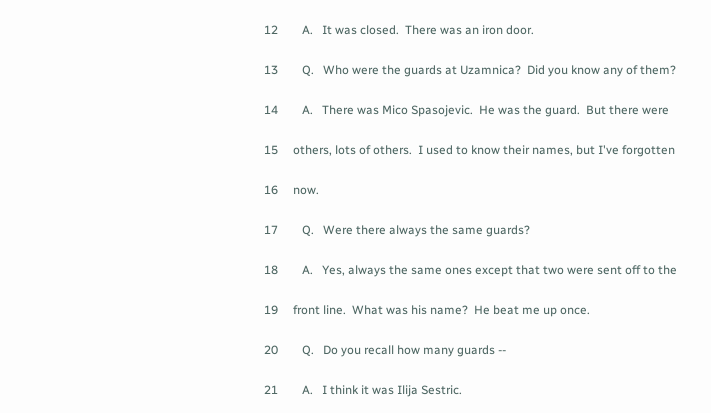12        A.   It was closed.  There was an iron door.

13        Q.   Who were the guards at Uzamnica?  Did you know any of them?

14        A.   There was Mico Spasojevic.  He was the guard.  But there were

15     others, lots of others.  I used to know their names, but I've forgotten

16     now.

17        Q.   Were there always the same guards?

18        A.   Yes, always the same ones except that two were sent off to the

19     front line.  What was his name?  He beat me up once.

20        Q.   Do you recall how many guards --

21        A.   I think it was Ilija Sestric.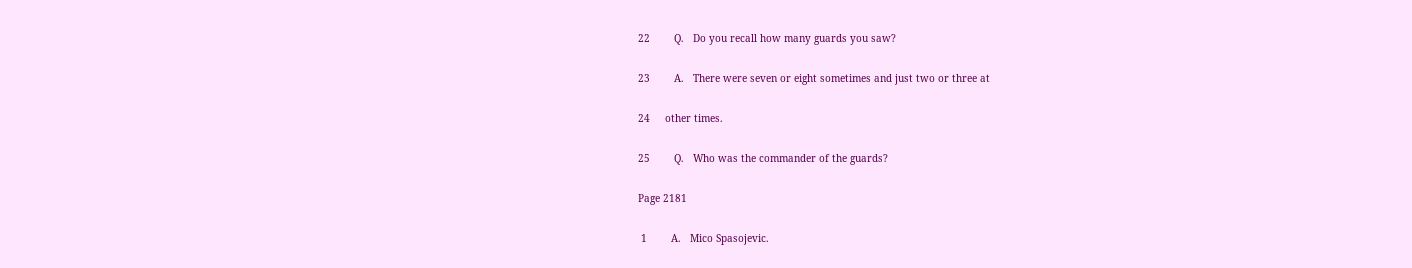22        Q.   Do you recall how many guards you saw?

23        A.   There were seven or eight sometimes and just two or three at

24     other times.

25        Q.   Who was the commander of the guards?

Page 2181

 1        A.   Mico Spasojevic.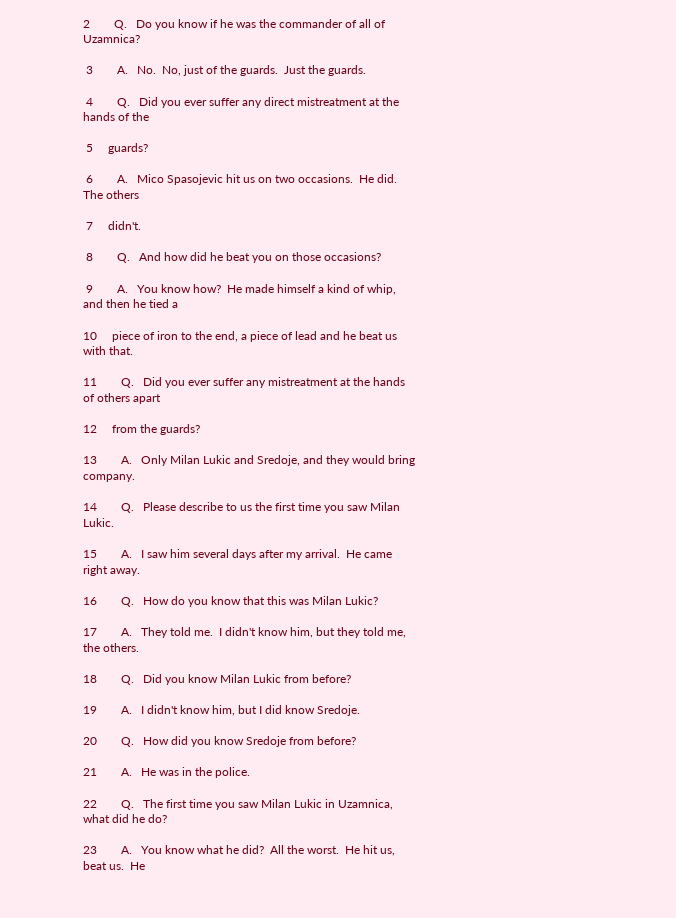2        Q.   Do you know if he was the commander of all of Uzamnica?

 3        A.   No.  No, just of the guards.  Just the guards.

 4        Q.   Did you ever suffer any direct mistreatment at the hands of the

 5     guards?

 6        A.   Mico Spasojevic hit us on two occasions.  He did.  The others

 7     didn't.

 8        Q.   And how did he beat you on those occasions?

 9        A.   You know how?  He made himself a kind of whip, and then he tied a

10     piece of iron to the end, a piece of lead and he beat us with that.

11        Q.   Did you ever suffer any mistreatment at the hands of others apart

12     from the guards?

13        A.   Only Milan Lukic and Sredoje, and they would bring company.

14        Q.   Please describe to us the first time you saw Milan Lukic.

15        A.   I saw him several days after my arrival.  He came right away.

16        Q.   How do you know that this was Milan Lukic?

17        A.   They told me.  I didn't know him, but they told me, the others.

18        Q.   Did you know Milan Lukic from before?

19        A.   I didn't know him, but I did know Sredoje.

20        Q.   How did you know Sredoje from before?

21        A.   He was in the police.

22        Q.   The first time you saw Milan Lukic in Uzamnica, what did he do?

23        A.   You know what he did?  All the worst.  He hit us, beat us.  He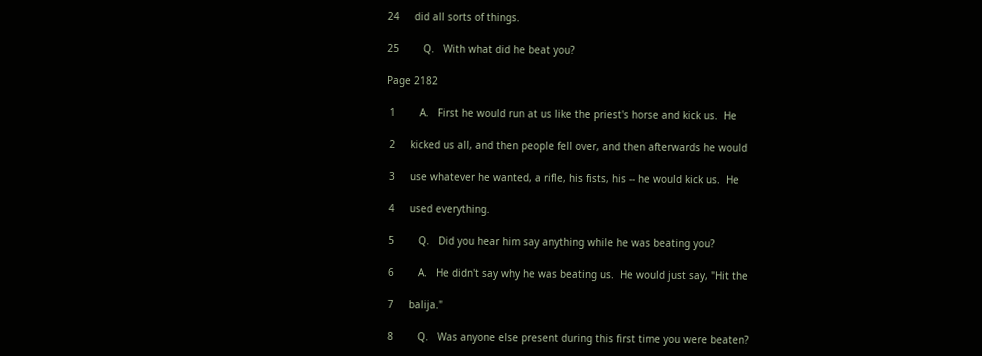24     did all sorts of things.

25        Q.   With what did he beat you?

Page 2182

 1        A.   First he would run at us like the priest's horse and kick us.  He

 2     kicked us all, and then people fell over, and then afterwards he would

 3     use whatever he wanted, a rifle, his fists, his -- he would kick us.  He

 4     used everything.

 5        Q.   Did you hear him say anything while he was beating you?

 6        A.   He didn't say why he was beating us.  He would just say, "Hit the

 7     balija."

 8        Q.   Was anyone else present during this first time you were beaten?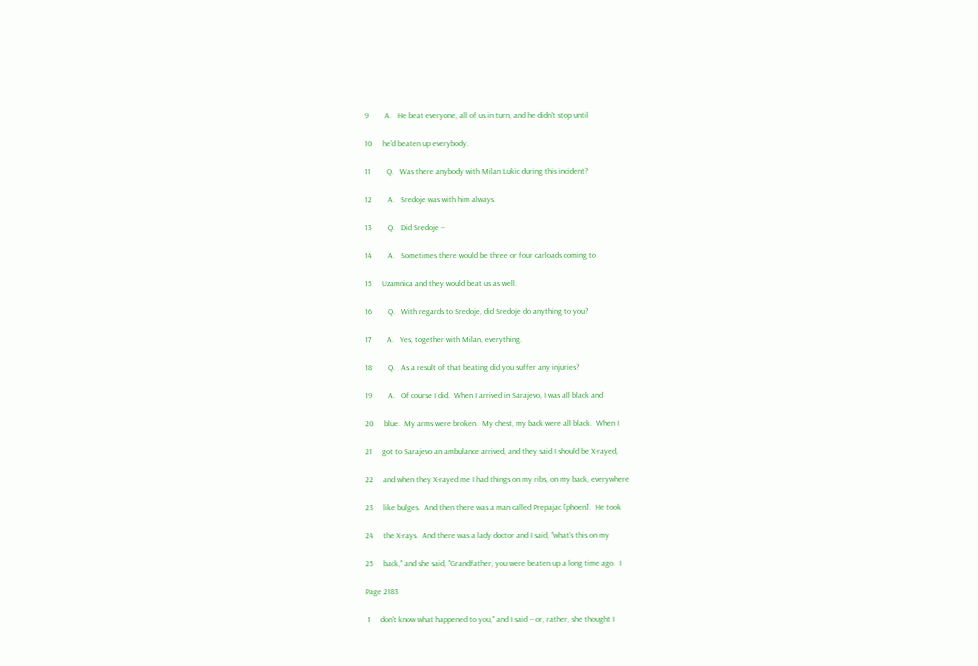9        A.   He beat everyone, all of us in turn, and he didn't stop until

10     he'd beaten up everybody.

11        Q.   Was there anybody with Milan Lukic during this incident?

12        A.   Sredoje was with him always.

13        Q.   Did Sredoje --

14        A.   Sometimes there would be three or four carloads coming to

15     Uzamnica and they would beat us as well.

16        Q.   With regards to Sredoje, did Sredoje do anything to you?

17        A.   Yes, together with Milan, everything.

18        Q.   As a result of that beating did you suffer any injuries?

19        A.   Of course I did.  When I arrived in Sarajevo, I was all black and

20     blue.  My arms were broken.  My chest, my back were all black.  When I

21     got to Sarajevo an ambulance arrived, and they said I should be X-rayed,

22     and when they X-rayed me I had things on my ribs, on my back, everywhere

23     like bulges.  And then there was a man called Prepajac [phoen].  He took

24     the X-rays.  And there was a lady doctor and I said, "what's this on my

25     back," and she said, "Grandfather, you were beaten up a long time ago.  I

Page 2183

 1     don't know what happened to you," and I said -- or, rather, she thought I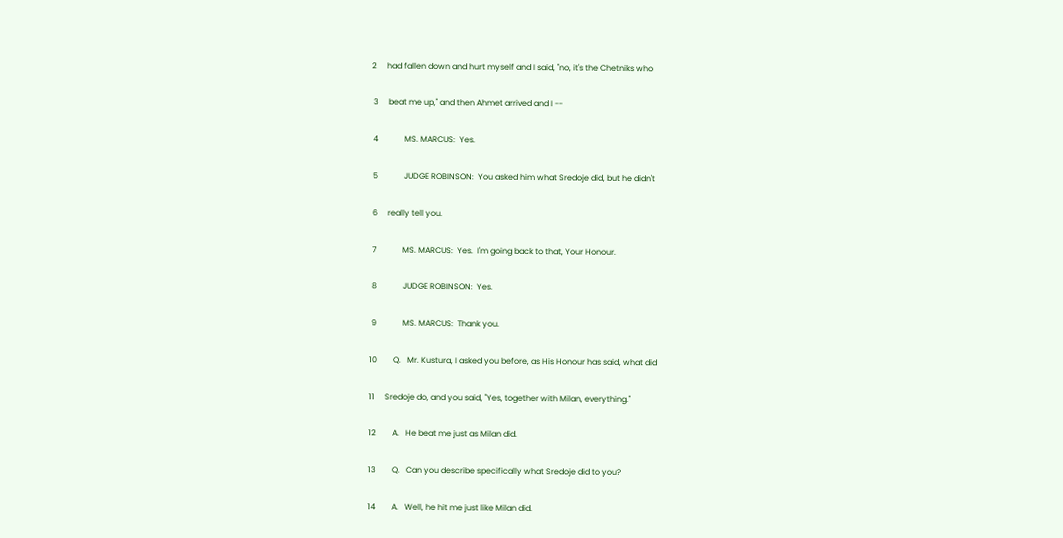2     had fallen down and hurt myself and I said, "no, it's the Chetniks who

 3     beat me up," and then Ahmet arrived and I --

 4             MS. MARCUS:  Yes.

 5             JUDGE ROBINSON:  You asked him what Sredoje did, but he didn't

 6     really tell you.

 7             MS. MARCUS:  Yes.  I'm going back to that, Your Honour.

 8             JUDGE ROBINSON:  Yes.

 9             MS. MARCUS:  Thank you.

10        Q.   Mr. Kustura, I asked you before, as His Honour has said, what did

11     Sredoje do, and you said, "Yes, together with Milan, everything."

12        A.   He beat me just as Milan did.

13        Q.   Can you describe specifically what Sredoje did to you?

14        A.   Well, he hit me just like Milan did.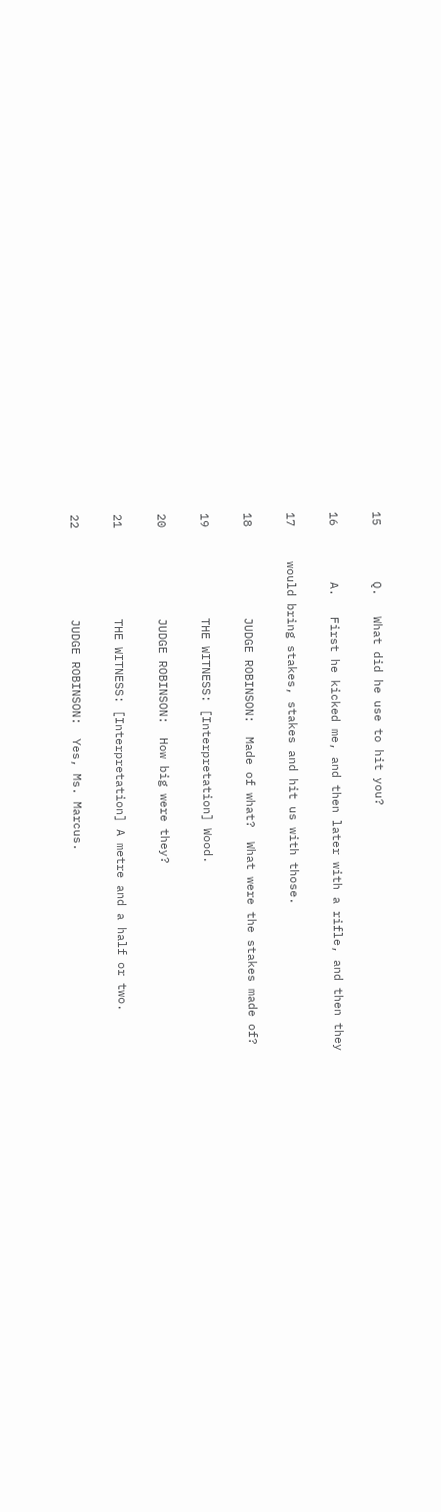15        Q.   What did he use to hit you?

16        A.   First he kicked me, and then later with a rifle, and then they

17     would bring stakes, stakes and hit us with those.

18             JUDGE ROBINSON:  Made of what?  What were the stakes made of?

19             THE WITNESS: [Interpretation] Wood.

20             JUDGE ROBINSON:  How big were they?

21             THE WITNESS: [Interpretation] A metre and a half or two.

22             JUDGE ROBINSON:  Yes, Ms. Marcus.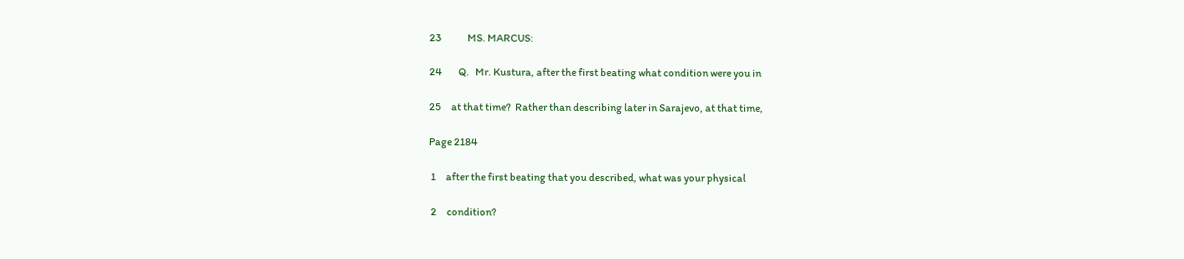23             MS. MARCUS:

24        Q.   Mr. Kustura, after the first beating what condition were you in

25     at that time?  Rather than describing later in Sarajevo, at that time,

Page 2184

 1     after the first beating that you described, what was your physical

 2     condition?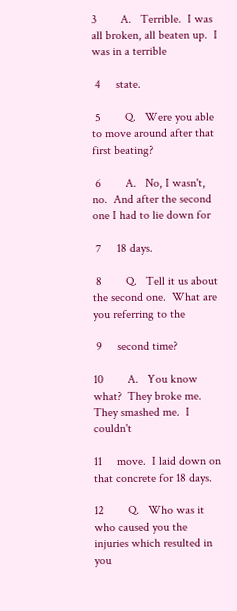3        A.   Terrible.  I was all broken, all beaten up.  I was in a terrible

 4     state.

 5        Q.   Were you able to move around after that first beating?

 6        A.   No, I wasn't, no.  And after the second one I had to lie down for

 7     18 days.

 8        Q.   Tell it us about the second one.  What are you referring to the

 9     second time?

10        A.   You know what?  They broke me.  They smashed me.  I couldn't

11     move.  I laid down on that concrete for 18 days.

12        Q.   Who was it who caused you the injuries which resulted in you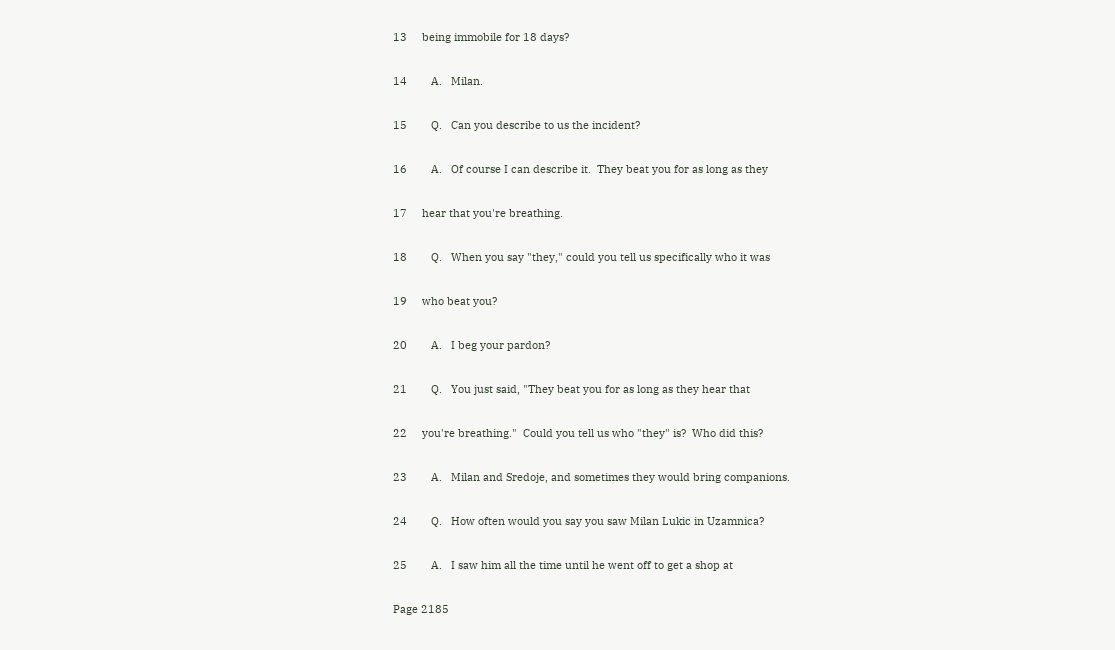13     being immobile for 18 days?

14        A.   Milan.

15        Q.   Can you describe to us the incident?

16        A.   Of course I can describe it.  They beat you for as long as they

17     hear that you're breathing.

18        Q.   When you say "they," could you tell us specifically who it was

19     who beat you?

20        A.   I beg your pardon?

21        Q.   You just said, "They beat you for as long as they hear that

22     you're breathing."  Could you tell us who "they" is?  Who did this?

23        A.   Milan and Sredoje, and sometimes they would bring companions.

24        Q.   How often would you say you saw Milan Lukic in Uzamnica?

25        A.   I saw him all the time until he went off to get a shop at

Page 2185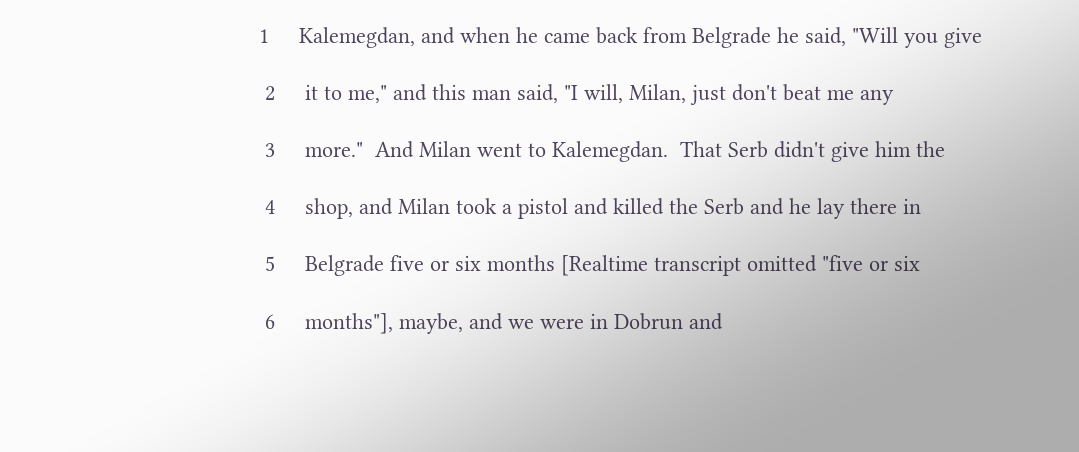1     Kalemegdan, and when he came back from Belgrade he said, "Will you give

 2     it to me," and this man said, "I will, Milan, just don't beat me any

 3     more."  And Milan went to Kalemegdan.  That Serb didn't give him the

 4     shop, and Milan took a pistol and killed the Serb and he lay there in

 5     Belgrade five or six months [Realtime transcript omitted "five or six

 6     months"], maybe, and we were in Dobrun and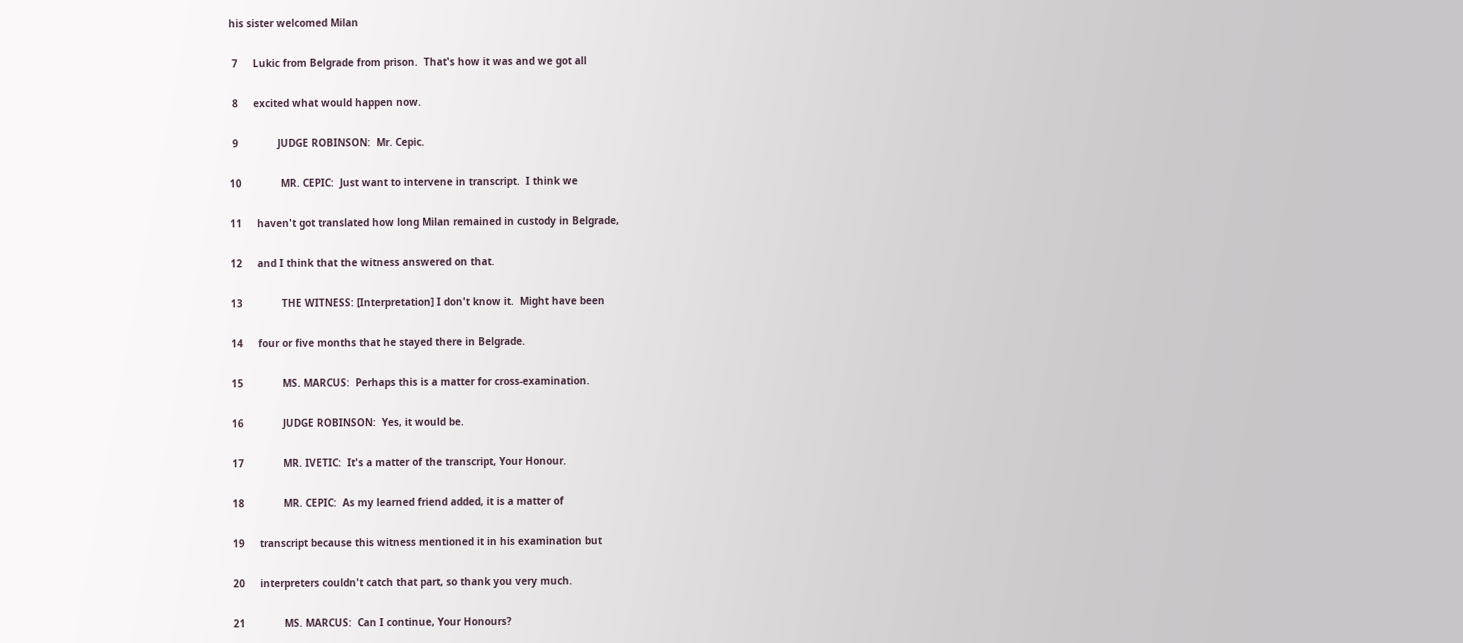his sister welcomed Milan

 7     Lukic from Belgrade from prison.  That's how it was and we got all

 8     excited what would happen now.

 9             JUDGE ROBINSON:  Mr. Cepic.

10             MR. CEPIC:  Just want to intervene in transcript.  I think we

11     haven't got translated how long Milan remained in custody in Belgrade,

12     and I think that the witness answered on that.

13             THE WITNESS: [Interpretation] I don't know it.  Might have been

14     four or five months that he stayed there in Belgrade.

15             MS. MARCUS:  Perhaps this is a matter for cross-examination.

16             JUDGE ROBINSON:  Yes, it would be.

17             MR. IVETIC:  It's a matter of the transcript, Your Honour.

18             MR. CEPIC:  As my learned friend added, it is a matter of

19     transcript because this witness mentioned it in his examination but

20     interpreters couldn't catch that part, so thank you very much.

21             MS. MARCUS:  Can I continue, Your Honours?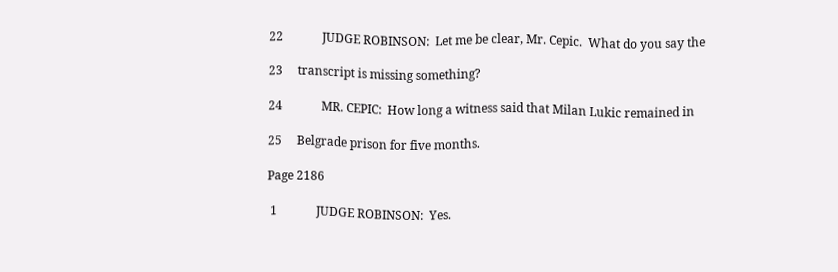22             JUDGE ROBINSON:  Let me be clear, Mr. Cepic.  What do you say the

23     transcript is missing something?

24             MR. CEPIC:  How long a witness said that Milan Lukic remained in

25     Belgrade prison for five months.

Page 2186

 1             JUDGE ROBINSON:  Yes.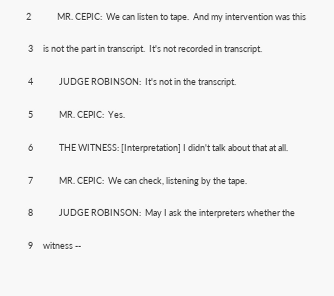2             MR. CEPIC:  We can listen to tape.  And my intervention was this

 3     is not the part in transcript.  It's not recorded in transcript.

 4             JUDGE ROBINSON:  It's not in the transcript.

 5             MR. CEPIC:  Yes.

 6             THE WITNESS: [Interpretation] I didn't talk about that at all.

 7             MR. CEPIC:  We can check, listening by the tape.

 8             JUDGE ROBINSON:  May I ask the interpreters whether the

 9     witness --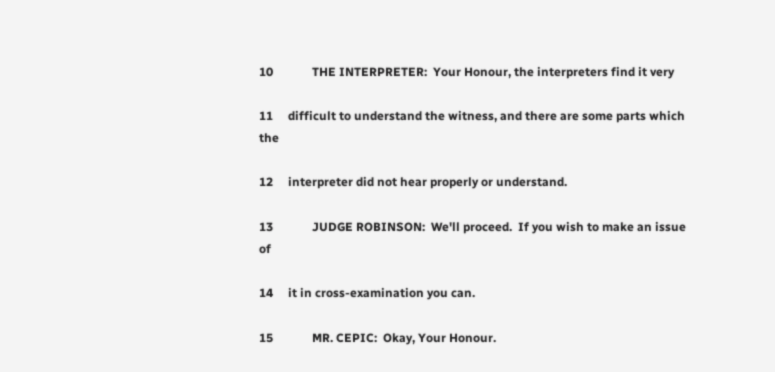10             THE INTERPRETER:  Your Honour, the interpreters find it very

11     difficult to understand the witness, and there are some parts which the

12     interpreter did not hear properly or understand.

13             JUDGE ROBINSON:  We'll proceed.  If you wish to make an issue of

14     it in cross-examination you can.

15             MR. CEPIC:  Okay, Your Honour.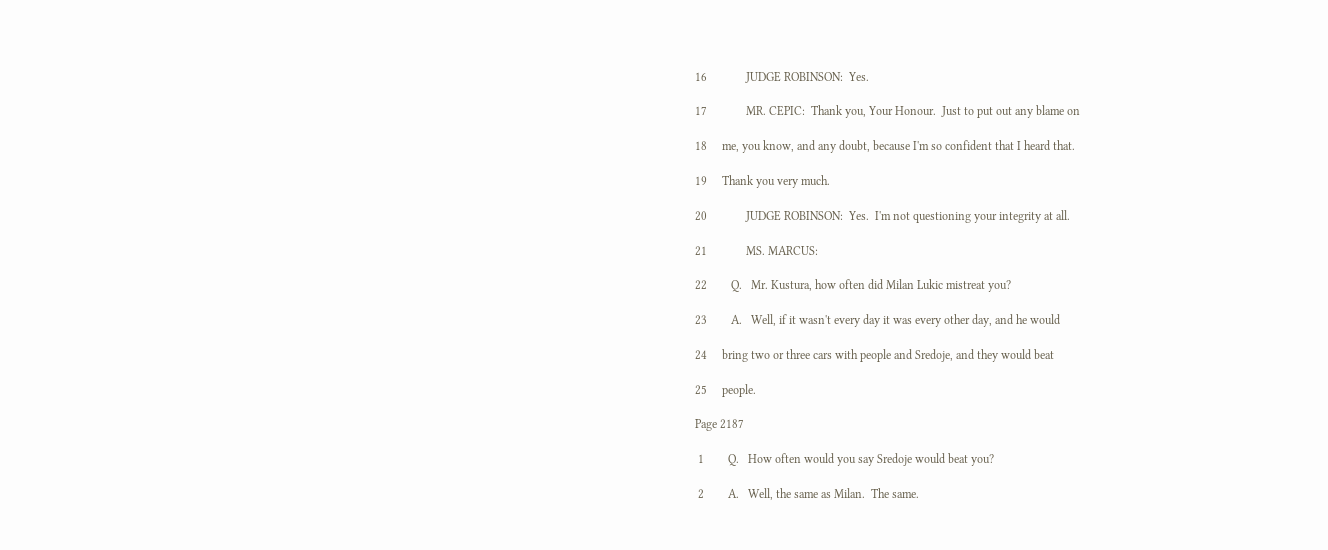16             JUDGE ROBINSON:  Yes.

17             MR. CEPIC:  Thank you, Your Honour.  Just to put out any blame on

18     me, you know, and any doubt, because I'm so confident that I heard that.

19     Thank you very much.

20             JUDGE ROBINSON:  Yes.  I'm not questioning your integrity at all.

21             MS. MARCUS:

22        Q.   Mr. Kustura, how often did Milan Lukic mistreat you?

23        A.   Well, if it wasn't every day it was every other day, and he would

24     bring two or three cars with people and Sredoje, and they would beat

25     people.

Page 2187

 1        Q.   How often would you say Sredoje would beat you?

 2        A.   Well, the same as Milan.  The same.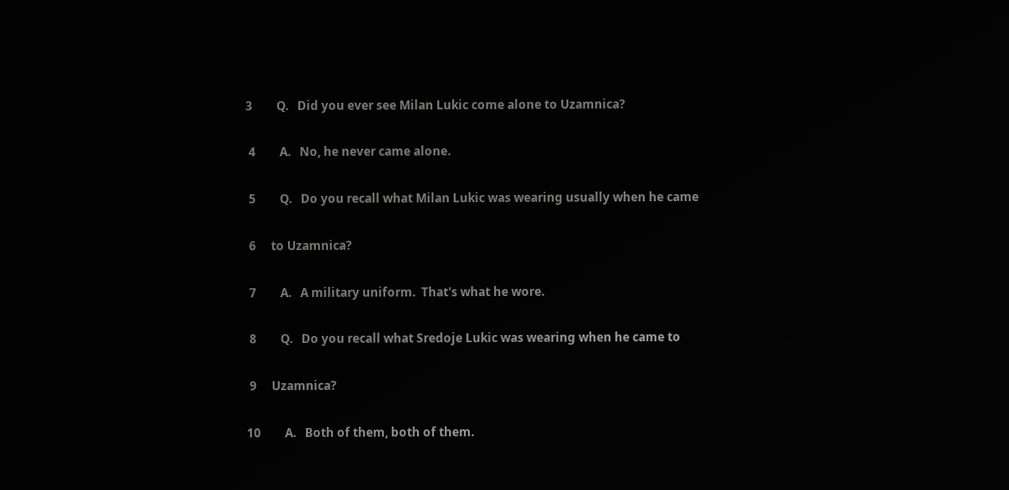3        Q.   Did you ever see Milan Lukic come alone to Uzamnica?

 4        A.   No, he never came alone.

 5        Q.   Do you recall what Milan Lukic was wearing usually when he came

 6     to Uzamnica?

 7        A.   A military uniform.  That's what he wore.

 8        Q.   Do you recall what Sredoje Lukic was wearing when he came to

 9     Uzamnica?

10        A.   Both of them, both of them.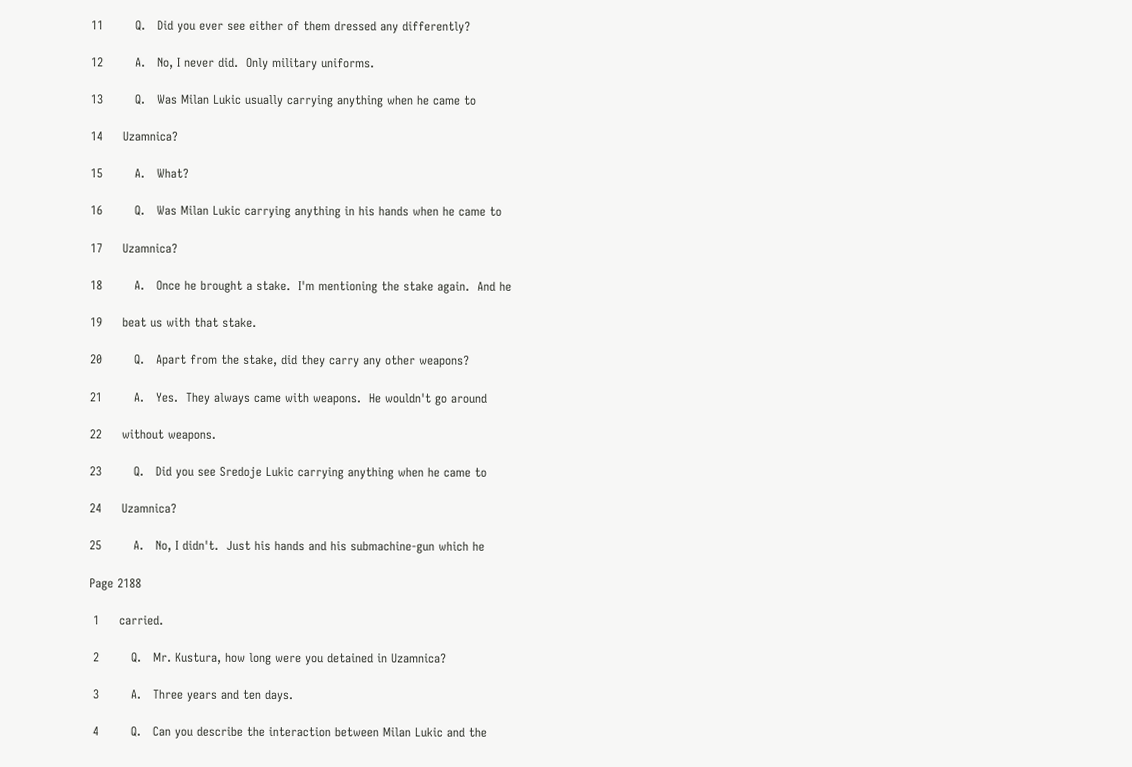11        Q.   Did you ever see either of them dressed any differently?

12        A.   No, I never did.  Only military uniforms.

13        Q.   Was Milan Lukic usually carrying anything when he came to

14     Uzamnica?

15        A.   What?

16        Q.   Was Milan Lukic carrying anything in his hands when he came to

17     Uzamnica?

18        A.   Once he brought a stake.  I'm mentioning the stake again.  And he

19     beat us with that stake.

20        Q.   Apart from the stake, did they carry any other weapons?

21        A.   Yes.  They always came with weapons.  He wouldn't go around

22     without weapons.

23        Q.   Did you see Sredoje Lukic carrying anything when he came to

24     Uzamnica?

25        A.   No, I didn't.  Just his hands and his submachine-gun which he

Page 2188

 1     carried.

 2        Q.   Mr. Kustura, how long were you detained in Uzamnica?

 3        A.   Three years and ten days.

 4        Q.   Can you describe the interaction between Milan Lukic and the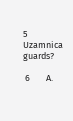5     Uzamnica guards?

 6        A.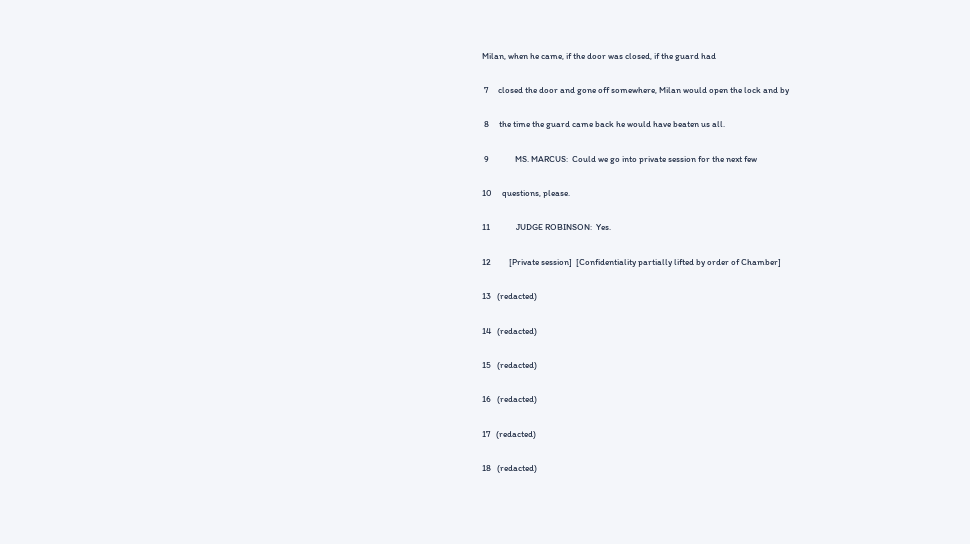Milan, when he came, if the door was closed, if the guard had

 7     closed the door and gone off somewhere, Milan would open the lock and by

 8     the time the guard came back he would have beaten us all.

 9             MS. MARCUS:  Could we go into private session for the next few

10     questions, please.

11             JUDGE ROBINSON:  Yes.

12         [Private session]  [Confidentiality partially lifted by order of Chamber]

13   (redacted)

14   (redacted)

15   (redacted)

16   (redacted)

17   (redacted)

18   (redacted)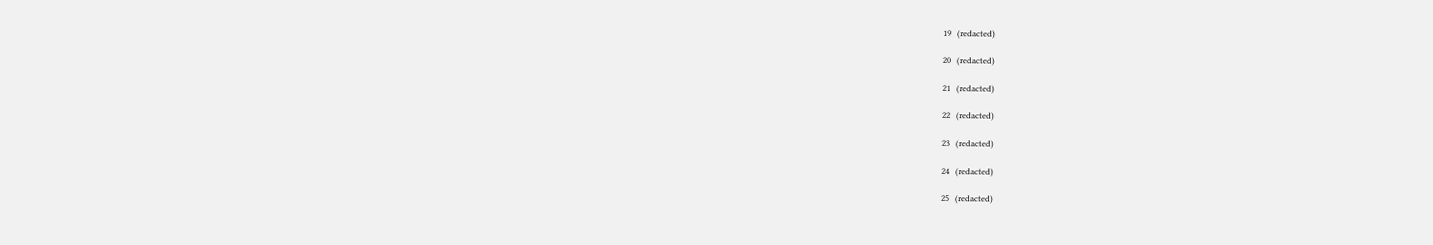19   (redacted)

20   (redacted)

21   (redacted)

22   (redacted)

23   (redacted)

24   (redacted)

25   (redacted)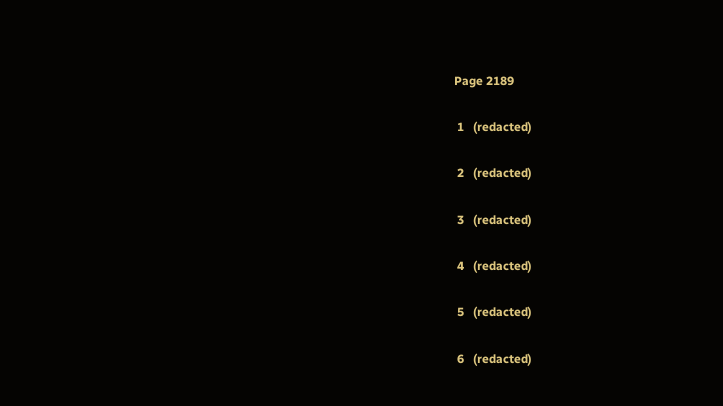Page 2189

 1   (redacted)

 2   (redacted)

 3   (redacted)

 4   (redacted)

 5   (redacted)

 6   (redacted)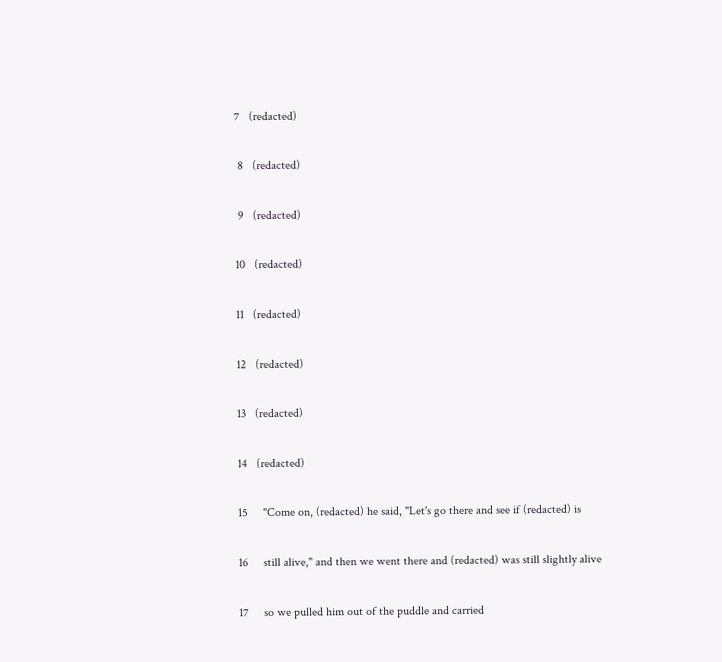7   (redacted)

 8   (redacted)

 9   (redacted)

10   (redacted)

11   (redacted)

12   (redacted)

13   (redacted)

14   (redacted)

15     "Come on, (redacted) he said, "Let's go there and see if (redacted) is

16     still alive," and then we went there and (redacted) was still slightly alive

17     so we pulled him out of the puddle and carried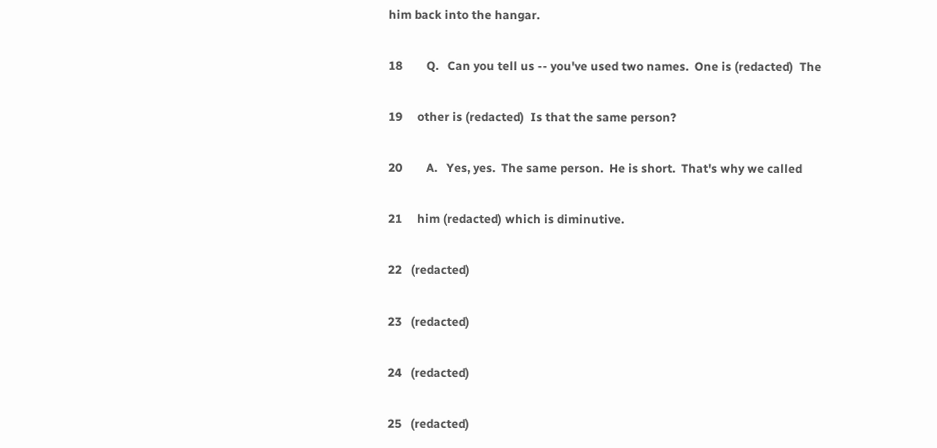him back into the hangar.

18        Q.   Can you tell us -- you've used two names.  One is (redacted)  The

19     other is (redacted)  Is that the same person?

20        A.   Yes, yes.  The same person.  He is short.  That's why we called

21     him (redacted) which is diminutive.

22   (redacted)

23   (redacted)

24   (redacted)

25   (redacted)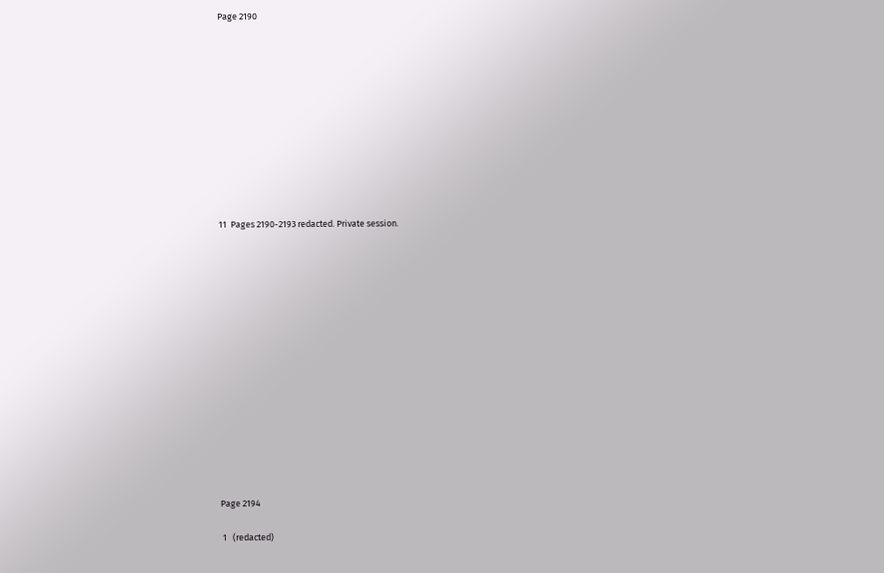Page 2190











11  Pages 2190-2193 redacted. Private session.















Page 2194

 1   (redacted)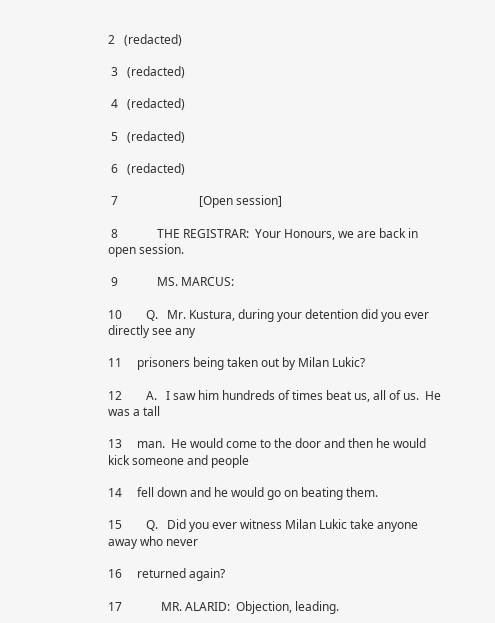2   (redacted)

 3   (redacted)

 4   (redacted)

 5   (redacted)

 6   (redacted)

 7                           [Open session]

 8             THE REGISTRAR:  Your Honours, we are back in open session.

 9             MS. MARCUS:

10        Q.   Mr. Kustura, during your detention did you ever directly see any

11     prisoners being taken out by Milan Lukic?

12        A.   I saw him hundreds of times beat us, all of us.  He was a tall

13     man.  He would come to the door and then he would kick someone and people

14     fell down and he would go on beating them.

15        Q.   Did you ever witness Milan Lukic take anyone away who never

16     returned again?

17             MR. ALARID:  Objection, leading.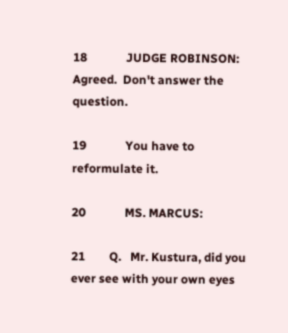18             JUDGE ROBINSON:  Agreed.  Don't answer the question.

19             You have to reformulate it.

20             MS. MARCUS:

21        Q.   Mr. Kustura, did you ever see with your own eyes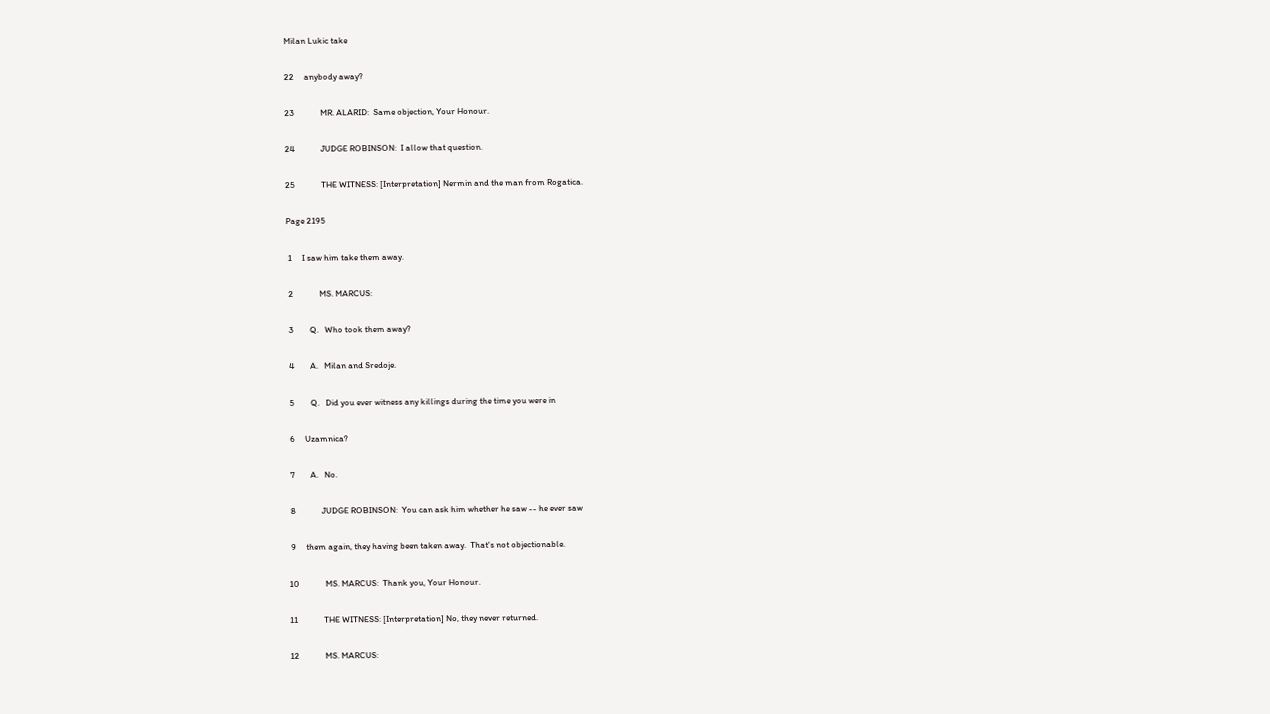Milan Lukic take

22     anybody away?

23             MR. ALARID:  Same objection, Your Honour.

24             JUDGE ROBINSON:  I allow that question.

25             THE WITNESS: [Interpretation] Nermin and the man from Rogatica.

Page 2195

 1     I saw him take them away.

 2             MS. MARCUS:

 3        Q.   Who took them away?

 4        A.   Milan and Sredoje.

 5        Q.   Did you ever witness any killings during the time you were in

 6     Uzamnica?

 7        A.   No.

 8             JUDGE ROBINSON:  You can ask him whether he saw -- he ever saw

 9     them again, they having been taken away.  That's not objectionable.

10             MS. MARCUS:  Thank you, Your Honour.

11             THE WITNESS: [Interpretation] No, they never returned.

12             MS. MARCUS: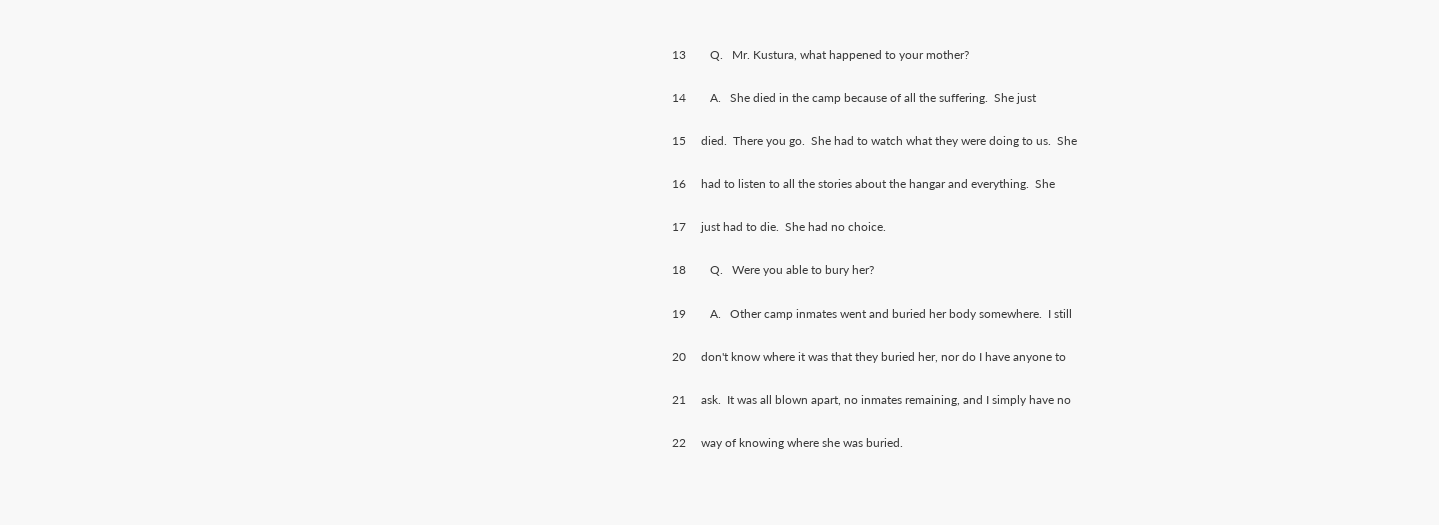13        Q.   Mr. Kustura, what happened to your mother?

14        A.   She died in the camp because of all the suffering.  She just

15     died.  There you go.  She had to watch what they were doing to us.  She

16     had to listen to all the stories about the hangar and everything.  She

17     just had to die.  She had no choice.

18        Q.   Were you able to bury her?

19        A.   Other camp inmates went and buried her body somewhere.  I still

20     don't know where it was that they buried her, nor do I have anyone to

21     ask.  It was all blown apart, no inmates remaining, and I simply have no

22     way of knowing where she was buried.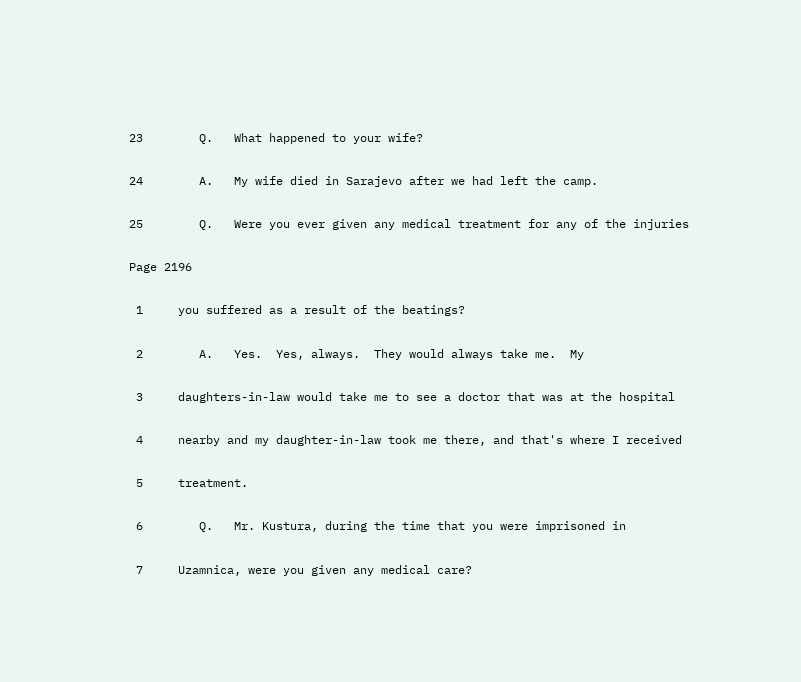23        Q.   What happened to your wife?

24        A.   My wife died in Sarajevo after we had left the camp.

25        Q.   Were you ever given any medical treatment for any of the injuries

Page 2196

 1     you suffered as a result of the beatings?

 2        A.   Yes.  Yes, always.  They would always take me.  My

 3     daughters-in-law would take me to see a doctor that was at the hospital

 4     nearby and my daughter-in-law took me there, and that's where I received

 5     treatment.

 6        Q.   Mr. Kustura, during the time that you were imprisoned in

 7     Uzamnica, were you given any medical care?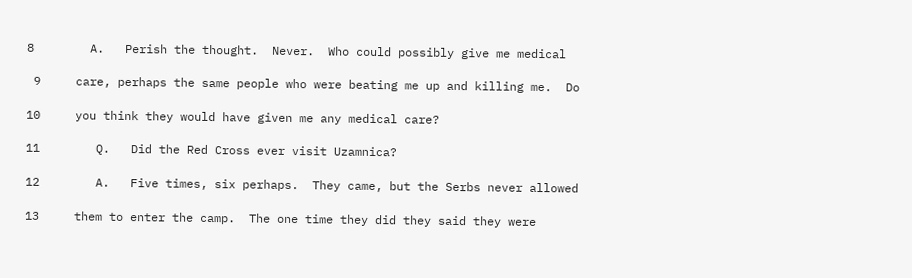8        A.   Perish the thought.  Never.  Who could possibly give me medical

 9     care, perhaps the same people who were beating me up and killing me.  Do

10     you think they would have given me any medical care?

11        Q.   Did the Red Cross ever visit Uzamnica?

12        A.   Five times, six perhaps.  They came, but the Serbs never allowed

13     them to enter the camp.  The one time they did they said they were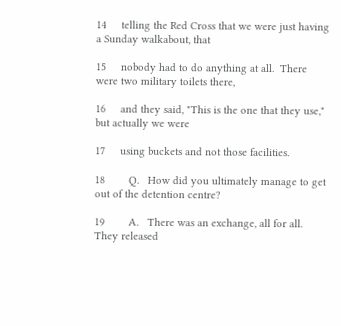14     telling the Red Cross that we were just having a Sunday walkabout, that

15     nobody had to do anything at all.  There were two military toilets there,

16     and they said, "This is the one that they use," but actually we were

17     using buckets and not those facilities.

18        Q.   How did you ultimately manage to get out of the detention centre?

19        A.   There was an exchange, all for all.  They released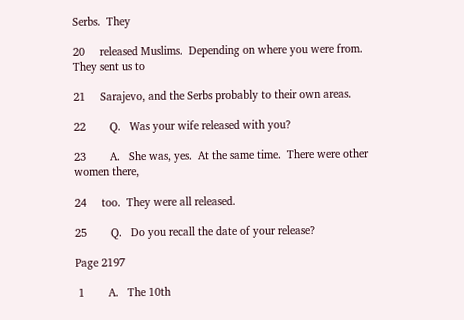Serbs.  They

20     released Muslims.  Depending on where you were from.  They sent us to

21     Sarajevo, and the Serbs probably to their own areas.

22        Q.   Was your wife released with you?

23        A.   She was, yes.  At the same time.  There were other women there,

24     too.  They were all released.

25        Q.   Do you recall the date of your release?

Page 2197

 1        A.   The 10th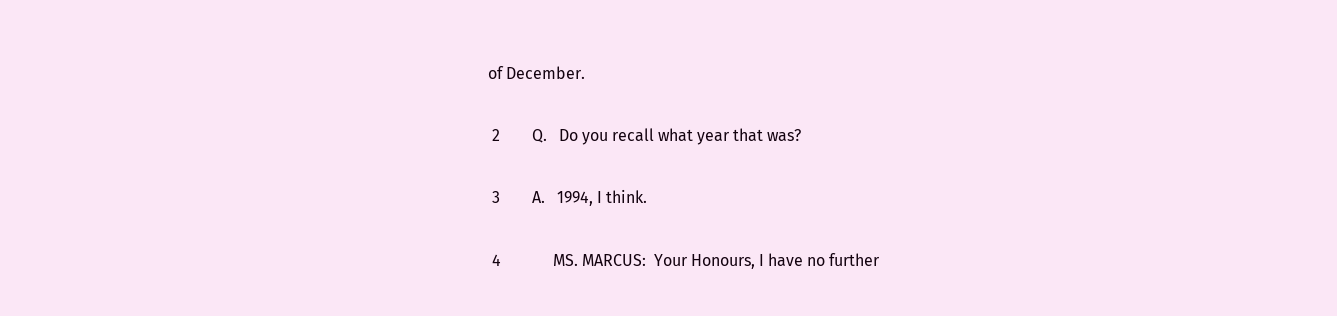of December.

 2        Q.   Do you recall what year that was?

 3        A.   1994, I think.

 4             MS. MARCUS:  Your Honours, I have no further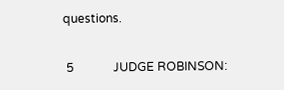questions.

 5             JUDGE ROBINSON: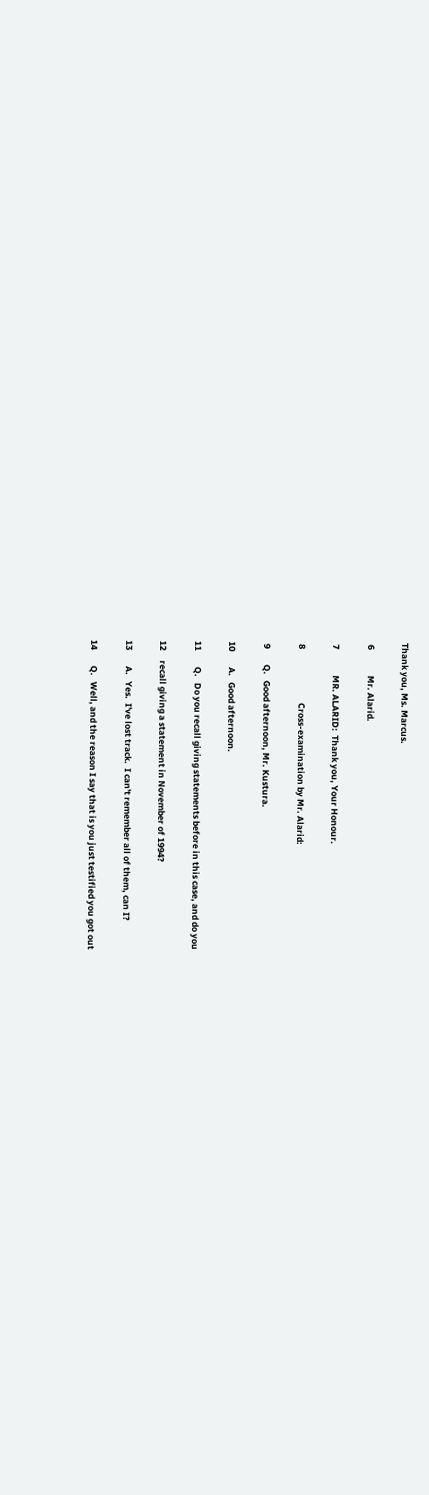Thank you, Ms. Marcus.

 6             Mr. Alarid.

 7             MR. ALARID:  Thank you, Your Honour.

 8                           Cross-examination by Mr. Alarid:

 9        Q.   Good afternoon, Mr. Kustura.

10        A.   Good afternoon.

11        Q.   Do you recall giving statements before in this case, and do you

12     recall giving a statement in November of 1994?

13        A.   Yes.  I've lost track.  I can't remember all of them, can I?

14        Q.   Well, and the reason I say that is you just testified you got out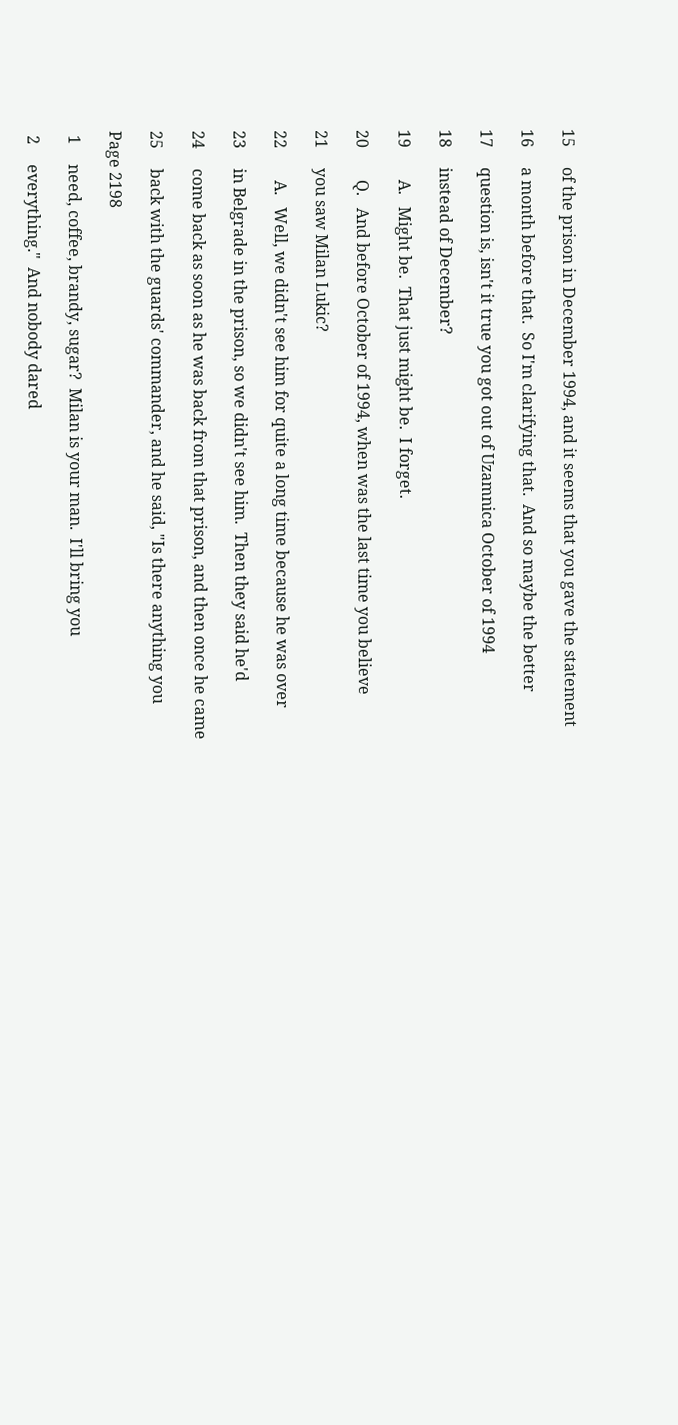15     of the prison in December 1994, and it seems that you gave the statement

16     a month before that.  So I'm clarifying that.  And so maybe the better

17     question is, isn't it true you got out of Uzamnica October of 1994

18     instead of December?

19        A.   Might be.  That just might be.  I forget.

20        Q.   And before October of 1994, when was the last time you believe

21     you saw Milan Lukic?

22        A.   Well, we didn't see him for quite a long time because he was over

23     in Belgrade in the prison, so we didn't see him.  Then they said he'd

24     come back as soon as he was back from that prison, and then once he came

25     back with the guards' commander, and he said, "Is there anything you

Page 2198

 1     need, coffee, brandy, sugar?  Milan is your man.  I'll bring you

 2     everything."  And nobody dared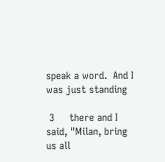speak a word.  And I was just standing

 3     there and I said, "Milan, bring us all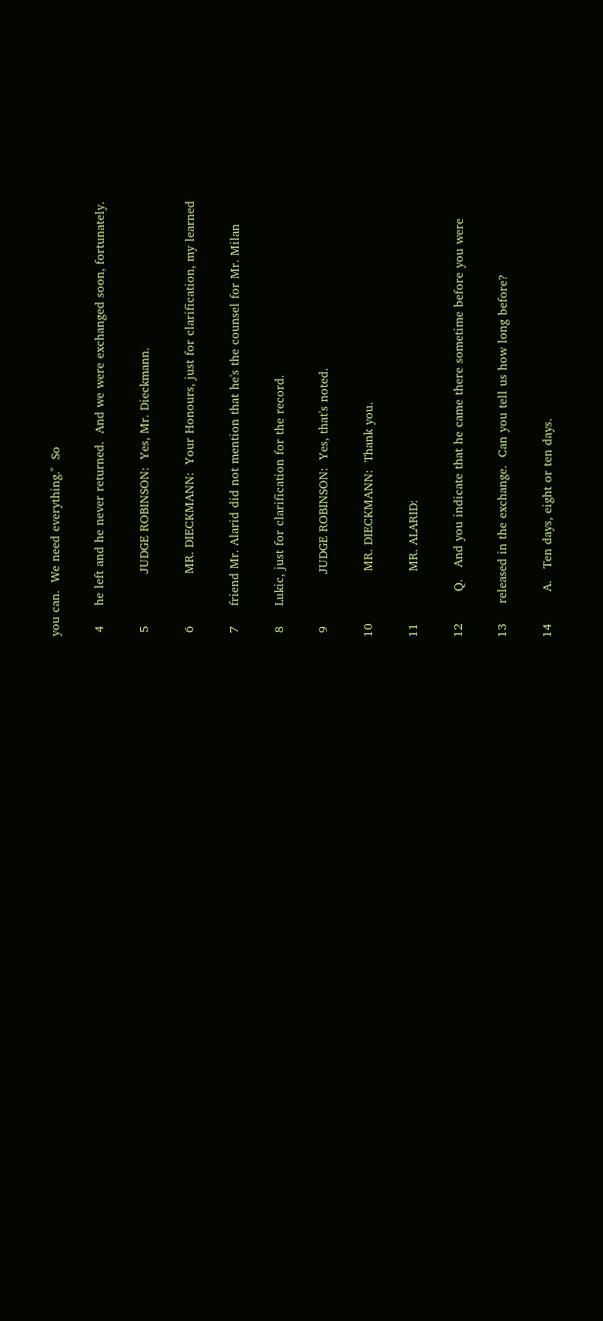you can.  We need everything."  So

 4     he left and he never returned.  And we were exchanged soon, fortunately.

 5             JUDGE ROBINSON:  Yes, Mr. Dieckmann.

 6             MR. DIECKMANN:  Your Honours, just for clarification, my learned

 7     friend Mr. Alarid did not mention that he's the counsel for Mr. Milan

 8     Lukic, just for clarification for the record.

 9             JUDGE ROBINSON:  Yes, that's noted.

10             MR. DIECKMANN:  Thank you.

11             MR. ALARID:

12        Q.   And you indicate that he came there sometime before you were

13     released in the exchange.  Can you tell us how long before?

14        A.   Ten days, eight or ten days.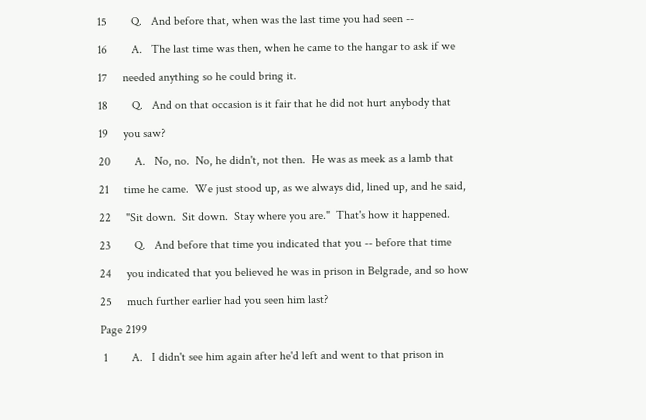15        Q.   And before that, when was the last time you had seen --

16        A.   The last time was then, when he came to the hangar to ask if we

17     needed anything so he could bring it.

18        Q.   And on that occasion is it fair that he did not hurt anybody that

19     you saw?

20        A.   No, no.  No, he didn't, not then.  He was as meek as a lamb that

21     time he came.  We just stood up, as we always did, lined up, and he said,

22     "Sit down.  Sit down.  Stay where you are."  That's how it happened.

23        Q.   And before that time you indicated that you -- before that time

24     you indicated that you believed he was in prison in Belgrade, and so how

25     much further earlier had you seen him last?

Page 2199

 1        A.   I didn't see him again after he'd left and went to that prison in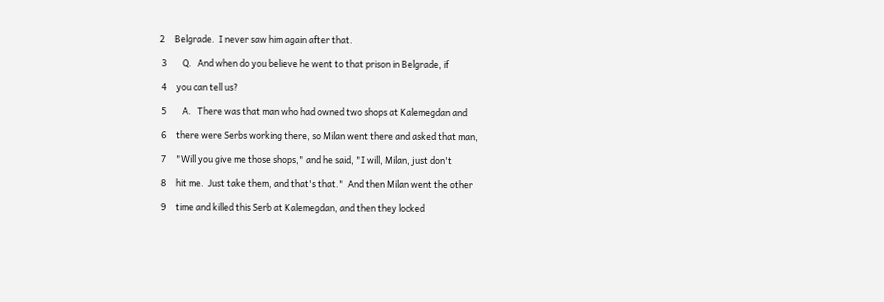2     Belgrade.  I never saw him again after that.

 3        Q.   And when do you believe he went to that prison in Belgrade, if

 4     you can tell us?

 5        A.   There was that man who had owned two shops at Kalemegdan and

 6     there were Serbs working there, so Milan went there and asked that man,

 7     "Will you give me those shops," and he said, "I will, Milan, just don't

 8     hit me.  Just take them, and that's that."  And then Milan went the other

 9     time and killed this Serb at Kalemegdan, and then they locked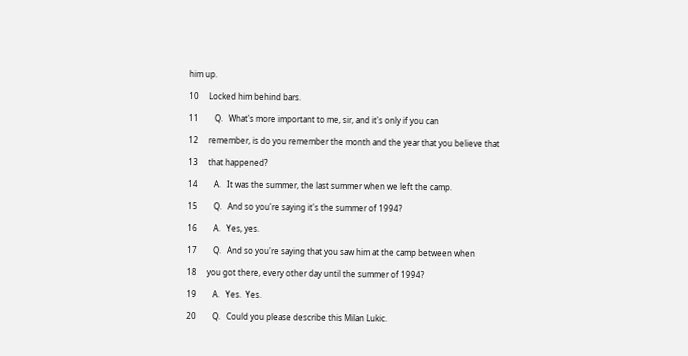him up.

10     Locked him behind bars.

11        Q.   What's more important to me, sir, and it's only if you can

12     remember, is do you remember the month and the year that you believe that

13     that happened?

14        A.   It was the summer, the last summer when we left the camp.

15        Q.   And so you're saying it's the summer of 1994?

16        A.   Yes, yes.

17        Q.   And so you're saying that you saw him at the camp between when

18     you got there, every other day until the summer of 1994?

19        A.   Yes.  Yes.

20        Q.   Could you please describe this Milan Lukic.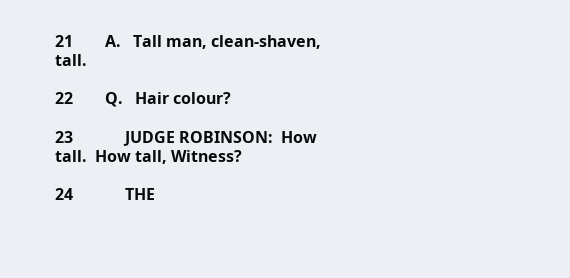21        A.   Tall man, clean-shaven, tall.

22        Q.   Hair colour?

23             JUDGE ROBINSON:  How tall.  How tall, Witness?

24             THE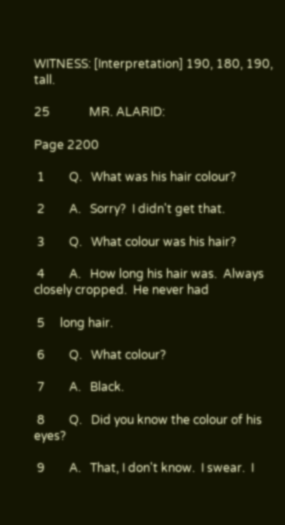WITNESS: [Interpretation] 190, 180, 190, tall.

25             MR. ALARID:

Page 2200

 1        Q.   What was his hair colour?

 2        A.   Sorry?  I didn't get that.

 3        Q.   What colour was his hair?

 4        A.   How long his hair was.  Always closely cropped.  He never had

 5     long hair.

 6        Q.   What colour?

 7        A.   Black.

 8        Q.   Did you know the colour of his eyes?

 9        A.   That, I don't know.  I swear.  I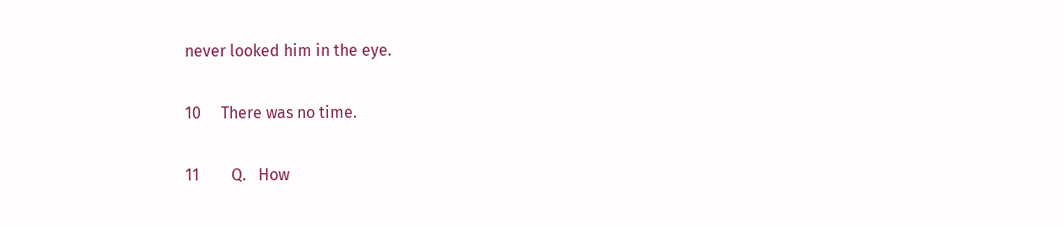never looked him in the eye.

10     There was no time.

11        Q.   How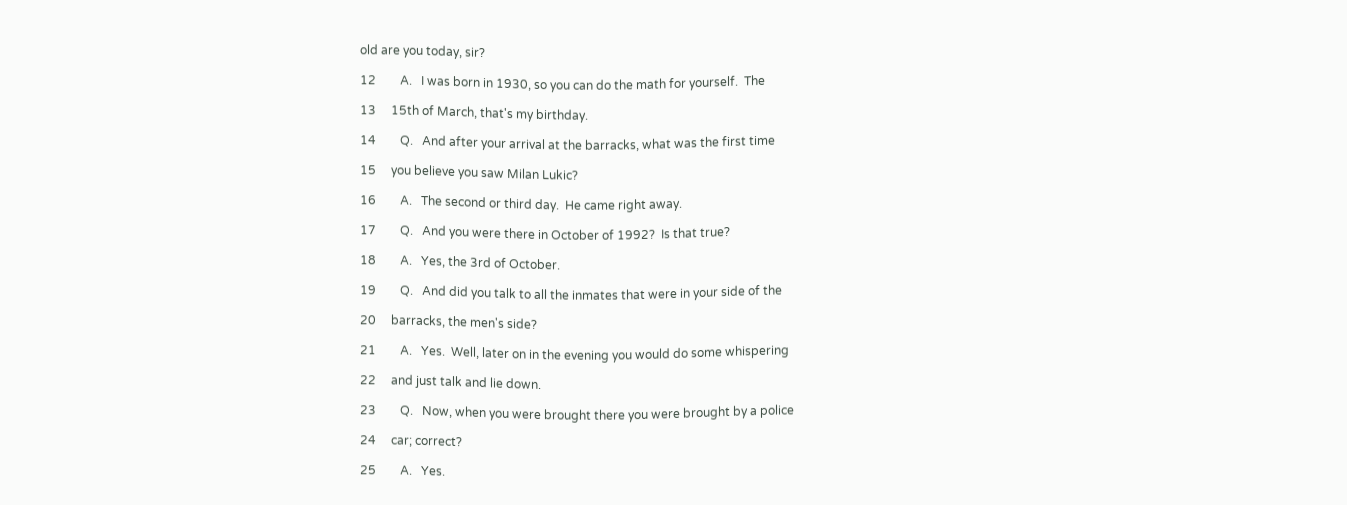old are you today, sir?

12        A.   I was born in 1930, so you can do the math for yourself.  The

13     15th of March, that's my birthday.

14        Q.   And after your arrival at the barracks, what was the first time

15     you believe you saw Milan Lukic?

16        A.   The second or third day.  He came right away.

17        Q.   And you were there in October of 1992?  Is that true?

18        A.   Yes, the 3rd of October.

19        Q.   And did you talk to all the inmates that were in your side of the

20     barracks, the men's side?

21        A.   Yes.  Well, later on in the evening you would do some whispering

22     and just talk and lie down.

23        Q.   Now, when you were brought there you were brought by a police

24     car; correct?

25        A.   Yes.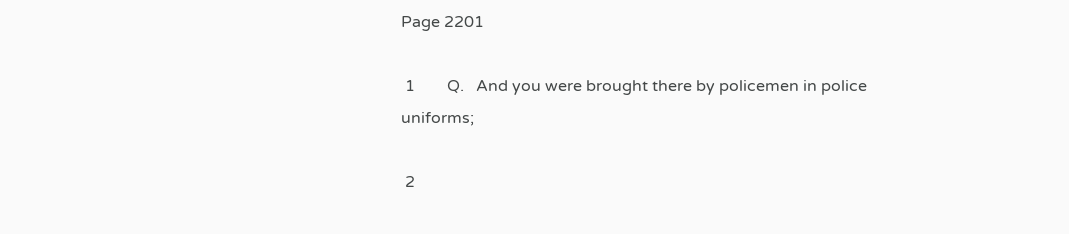Page 2201

 1        Q.   And you were brought there by policemen in police uniforms;

 2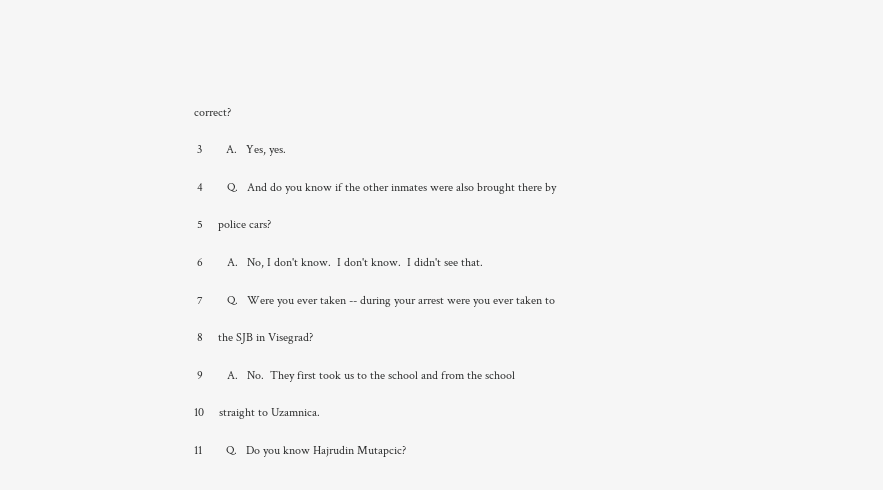correct?

 3        A.   Yes, yes.

 4        Q.   And do you know if the other inmates were also brought there by

 5     police cars?

 6        A.   No, I don't know.  I don't know.  I didn't see that.

 7        Q.   Were you ever taken -- during your arrest were you ever taken to

 8     the SJB in Visegrad?

 9        A.   No.  They first took us to the school and from the school

10     straight to Uzamnica.

11        Q.   Do you know Hajrudin Mutapcic?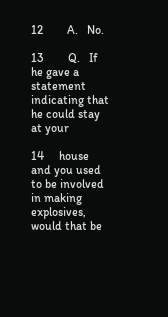12        A.   No.

13        Q.   If he gave a statement indicating that he could stay at your

14     house and you used to be involved in making explosives, would that be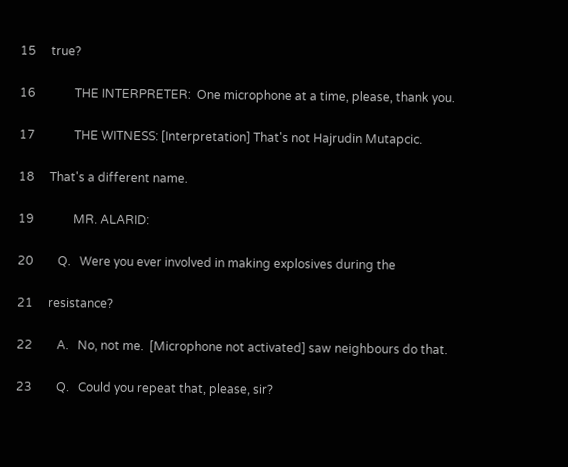15     true?

16             THE INTERPRETER:  One microphone at a time, please, thank you.

17             THE WITNESS: [Interpretation] That's not Hajrudin Mutapcic.

18     That's a different name.

19             MR. ALARID:

20        Q.   Were you ever involved in making explosives during the

21     resistance?

22        A.   No, not me.  [Microphone not activated] saw neighbours do that.

23        Q.   Could you repeat that, please, sir?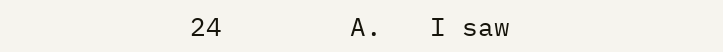24        A.   I saw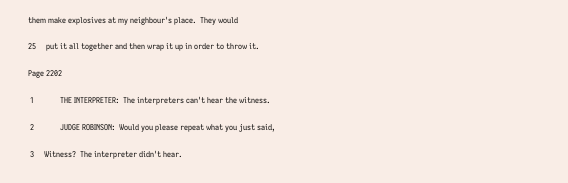them make explosives at my neighbour's place.  They would

25     put it all together and then wrap it up in order to throw it.

Page 2202

 1             THE INTERPRETER:  The interpreters can't hear the witness.

 2             JUDGE ROBINSON:  Would you please repeat what you just said,

 3     Witness?  The interpreter didn't hear.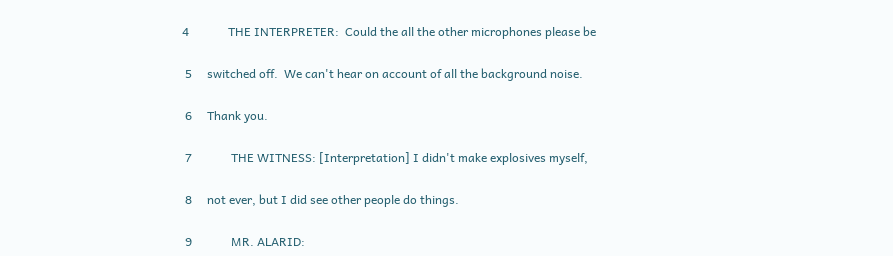4             THE INTERPRETER:  Could the all the other microphones please be

 5     switched off.  We can't hear on account of all the background noise.

 6     Thank you.

 7             THE WITNESS: [Interpretation] I didn't make explosives myself,

 8     not ever, but I did see other people do things.

 9             MR. ALARID: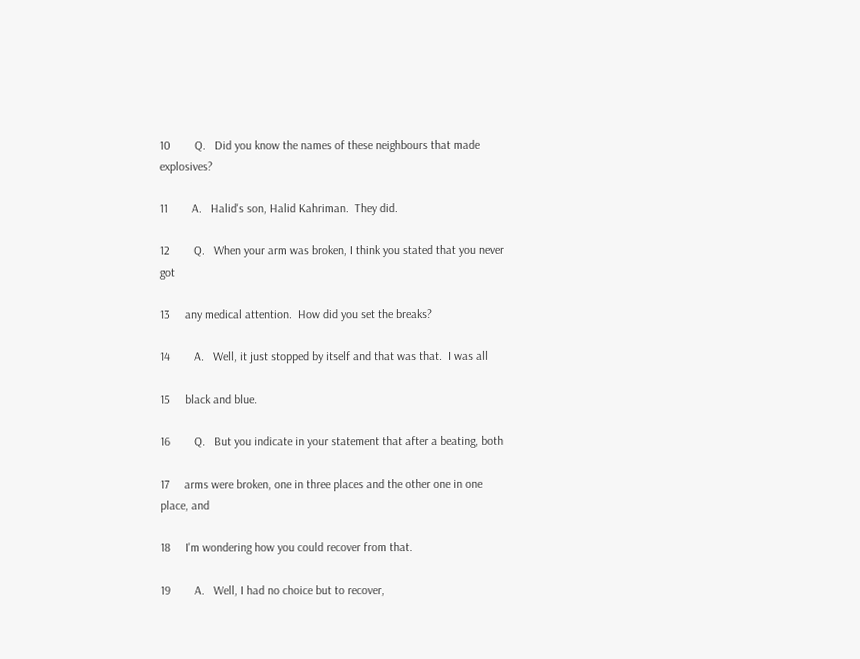10        Q.   Did you know the names of these neighbours that made explosives?

11        A.   Halid's son, Halid Kahriman.  They did.

12        Q.   When your arm was broken, I think you stated that you never got

13     any medical attention.  How did you set the breaks?

14        A.   Well, it just stopped by itself and that was that.  I was all

15     black and blue.

16        Q.   But you indicate in your statement that after a beating, both

17     arms were broken, one in three places and the other one in one place, and

18     I'm wondering how you could recover from that.

19        A.   Well, I had no choice but to recover,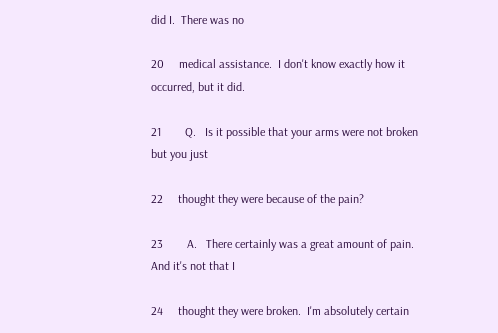did I.  There was no

20     medical assistance.  I don't know exactly how it occurred, but it did.

21        Q.   Is it possible that your arms were not broken but you just

22     thought they were because of the pain?

23        A.   There certainly was a great amount of pain.  And it's not that I

24     thought they were broken.  I'm absolutely certain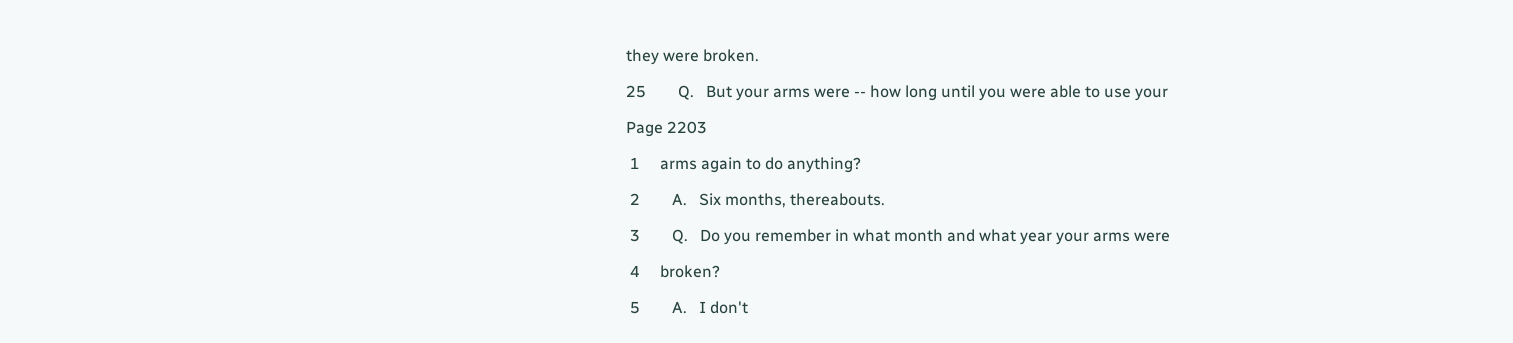they were broken.

25        Q.   But your arms were -- how long until you were able to use your

Page 2203

 1     arms again to do anything?

 2        A.   Six months, thereabouts.

 3        Q.   Do you remember in what month and what year your arms were

 4     broken?

 5        A.   I don't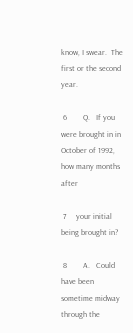know, I swear.  The first or the second year.

 6        Q.   If you were brought in in October of 1992, how many months after

 7     your initial being brought in?

 8        A.   Could have been sometime midway through the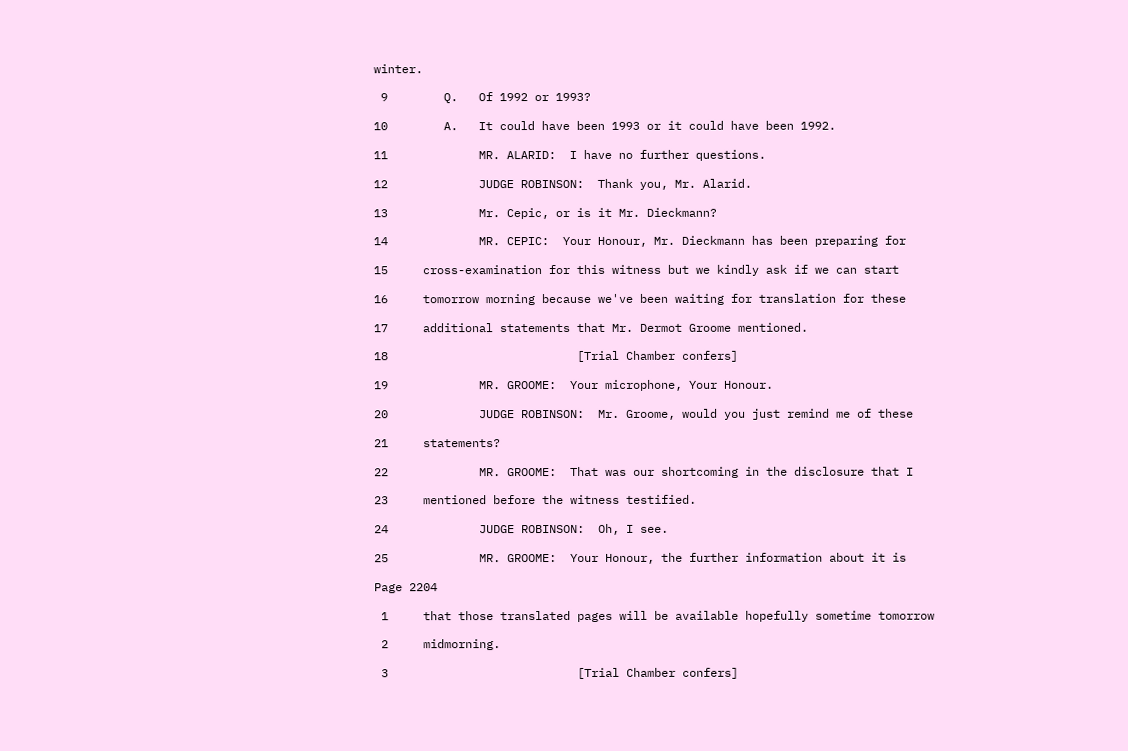winter.

 9        Q.   Of 1992 or 1993?

10        A.   It could have been 1993 or it could have been 1992.

11             MR. ALARID:  I have no further questions.

12             JUDGE ROBINSON:  Thank you, Mr. Alarid.

13             Mr. Cepic, or is it Mr. Dieckmann?

14             MR. CEPIC:  Your Honour, Mr. Dieckmann has been preparing for

15     cross-examination for this witness but we kindly ask if we can start

16     tomorrow morning because we've been waiting for translation for these

17     additional statements that Mr. Dermot Groome mentioned.

18                           [Trial Chamber confers]

19             MR. GROOME:  Your microphone, Your Honour.

20             JUDGE ROBINSON:  Mr. Groome, would you just remind me of these

21     statements?

22             MR. GROOME:  That was our shortcoming in the disclosure that I

23     mentioned before the witness testified.

24             JUDGE ROBINSON:  Oh, I see.

25             MR. GROOME:  Your Honour, the further information about it is

Page 2204

 1     that those translated pages will be available hopefully sometime tomorrow

 2     midmorning.

 3                           [Trial Chamber confers]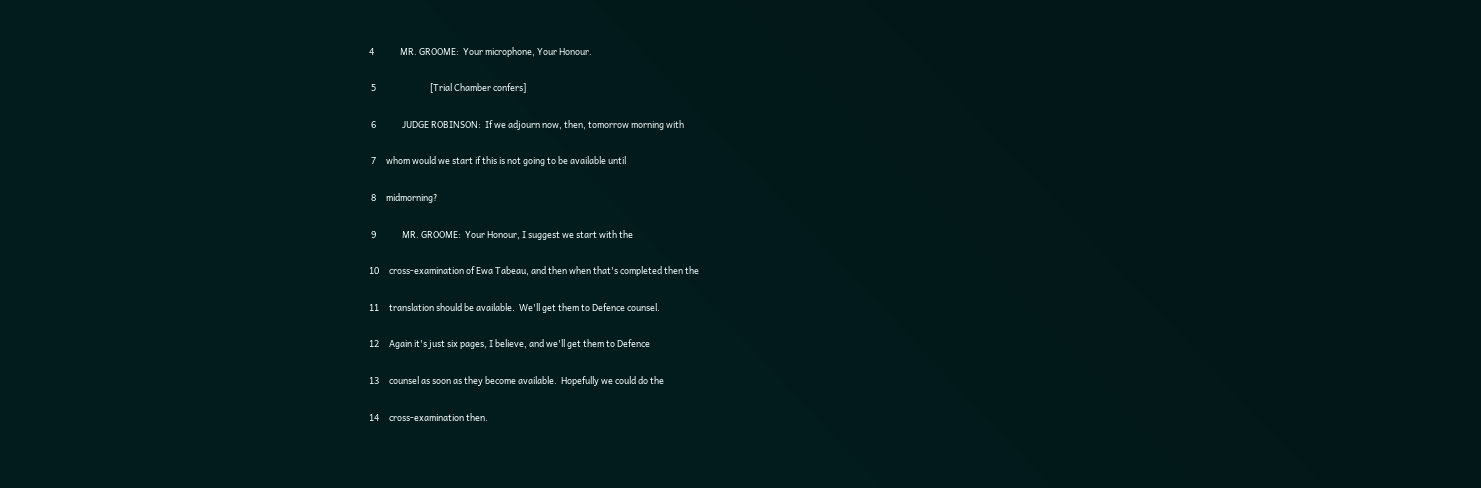4             MR. GROOME:  Your microphone, Your Honour.

 5                           [Trial Chamber confers]

 6             JUDGE ROBINSON:  If we adjourn now, then, tomorrow morning with

 7     whom would we start if this is not going to be available until

 8     midmorning?

 9             MR. GROOME:  Your Honour, I suggest we start with the

10     cross-examination of Ewa Tabeau, and then when that's completed then the

11     translation should be available.  We'll get them to Defence counsel.

12     Again it's just six pages, I believe, and we'll get them to Defence

13     counsel as soon as they become available.  Hopefully we could do the

14     cross-examination then.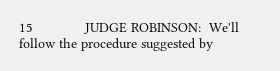15             JUDGE ROBINSON:  We'll follow the procedure suggested by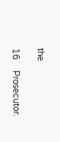the

16     Prosecutor.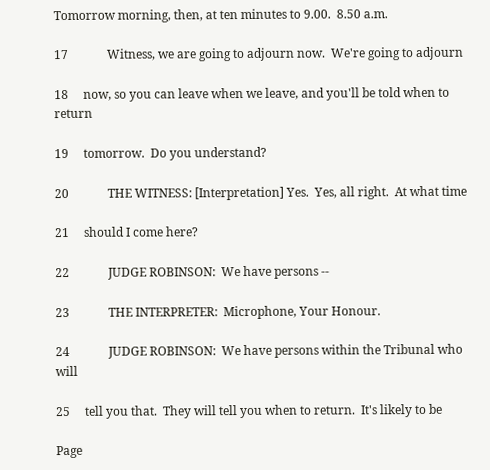Tomorrow morning, then, at ten minutes to 9.00.  8.50 a.m.

17             Witness, we are going to adjourn now.  We're going to adjourn

18     now, so you can leave when we leave, and you'll be told when to return

19     tomorrow.  Do you understand?

20             THE WITNESS: [Interpretation] Yes.  Yes, all right.  At what time

21     should I come here?

22             JUDGE ROBINSON:  We have persons --

23             THE INTERPRETER:  Microphone, Your Honour.

24             JUDGE ROBINSON:  We have persons within the Tribunal who will

25     tell you that.  They will tell you when to return.  It's likely to be

Page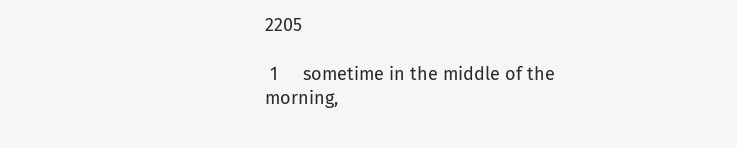2205

 1     sometime in the middle of the morning,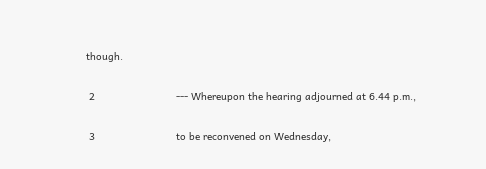though.

 2                           --- Whereupon the hearing adjourned at 6.44 p.m.,

 3                           to be reconvened on Wednesday,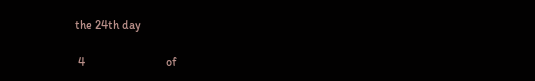the 24th day

 4                           of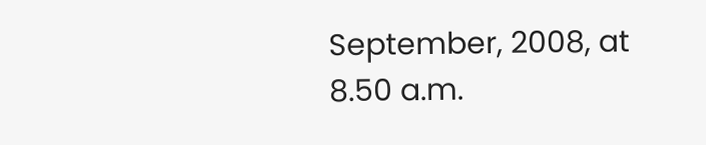September, 2008, at 8.50 a.m.